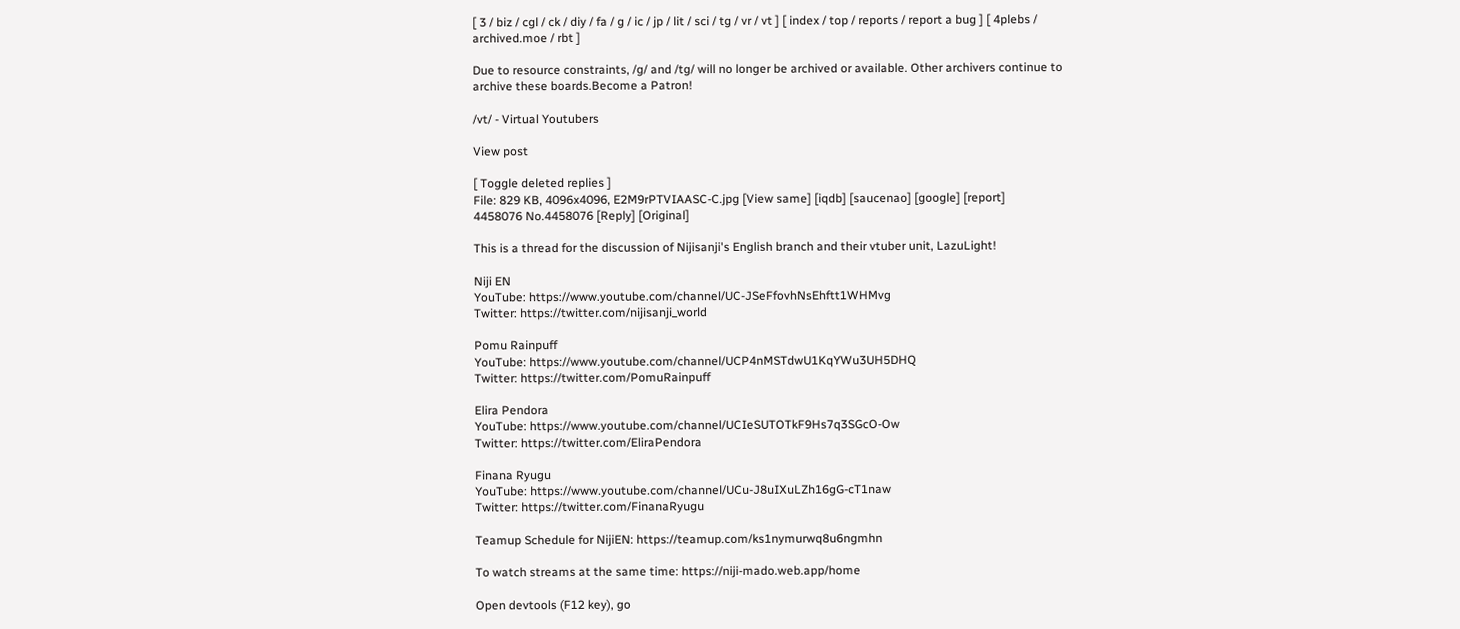[ 3 / biz / cgl / ck / diy / fa / g / ic / jp / lit / sci / tg / vr / vt ] [ index / top / reports / report a bug ] [ 4plebs / archived.moe / rbt ]

Due to resource constraints, /g/ and /tg/ will no longer be archived or available. Other archivers continue to archive these boards.Become a Patron!

/vt/ - Virtual Youtubers

View post

[ Toggle deleted replies ]
File: 829 KB, 4096x4096, E2M9rPTVIAASC-C.jpg [View same] [iqdb] [saucenao] [google] [report]
4458076 No.4458076 [Reply] [Original]

This is a thread for the discussion of Nijisanji's English branch and their vtuber unit, LazuLight!

Niji EN
YouTube: https://www.youtube.com/channel/UC-JSeFfovhNsEhftt1WHMvg
Twitter: https://twitter.com/nijisanji_world

Pomu Rainpuff
YouTube: https://www.youtube.com/channel/UCP4nMSTdwU1KqYWu3UH5DHQ
Twitter: https://twitter.com/PomuRainpuff

Elira Pendora
YouTube: https://www.youtube.com/channel/UCIeSUTOTkF9Hs7q3SGcO-Ow
Twitter: https://twitter.com/EliraPendora

Finana Ryugu
YouTube: https://www.youtube.com/channel/UCu-J8uIXuLZh16gG-cT1naw
Twitter: https://twitter.com/FinanaRyugu

Teamup Schedule for NijiEN: https://teamup.com/ks1nymurwq8u6ngmhn

To watch streams at the same time: https://niji-mado.web.app/home

Open devtools (F12 key), go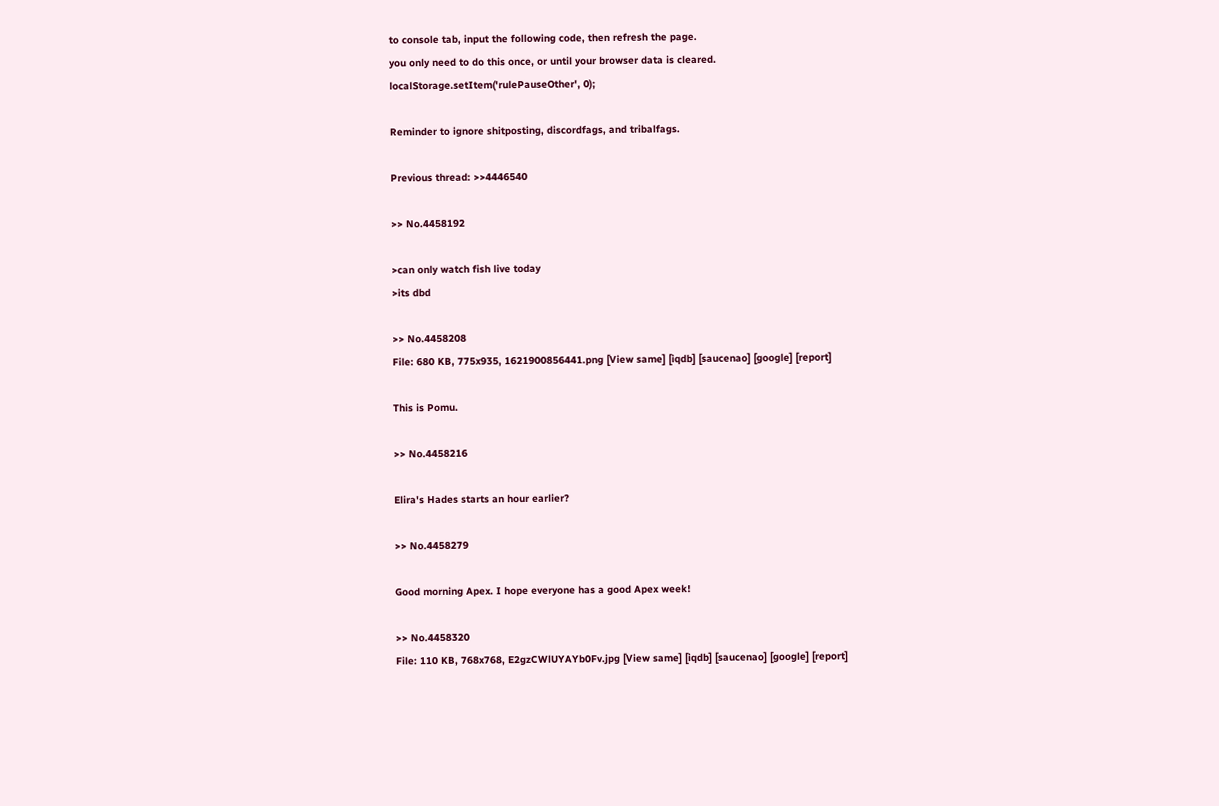to console tab, input the following code, then refresh the page.
you only need to do this once, or until your browser data is cleared.
localStorage.setItem('rulePauseOther', 0);

Reminder to ignore shitposting, discordfags, and tribalfags.

Previous thread: >>4446540

>> No.4458192

>can only watch fish live today
>its dbd

>> No.4458208
File: 680 KB, 775x935, 1621900856441.png [View same] [iqdb] [saucenao] [google] [report]

This is Pomu.

>> No.4458216

Elira's Hades starts an hour earlier?

>> No.4458279

Good morning Apex. I hope everyone has a good Apex week!

>> No.4458320
File: 110 KB, 768x768, E2gzCWlUYAYb0Fv.jpg [View same] [iqdb] [saucenao] [google] [report]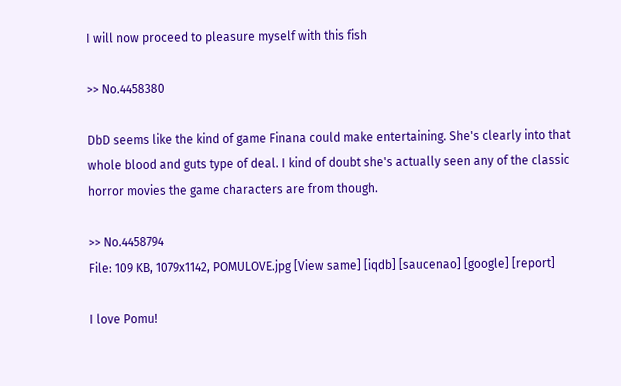I will now proceed to pleasure myself with this fish

>> No.4458380

DbD seems like the kind of game Finana could make entertaining. She's clearly into that whole blood and guts type of deal. I kind of doubt she's actually seen any of the classic horror movies the game characters are from though.

>> No.4458794
File: 109 KB, 1079x1142, POMULOVE.jpg [View same] [iqdb] [saucenao] [google] [report]

I love Pomu!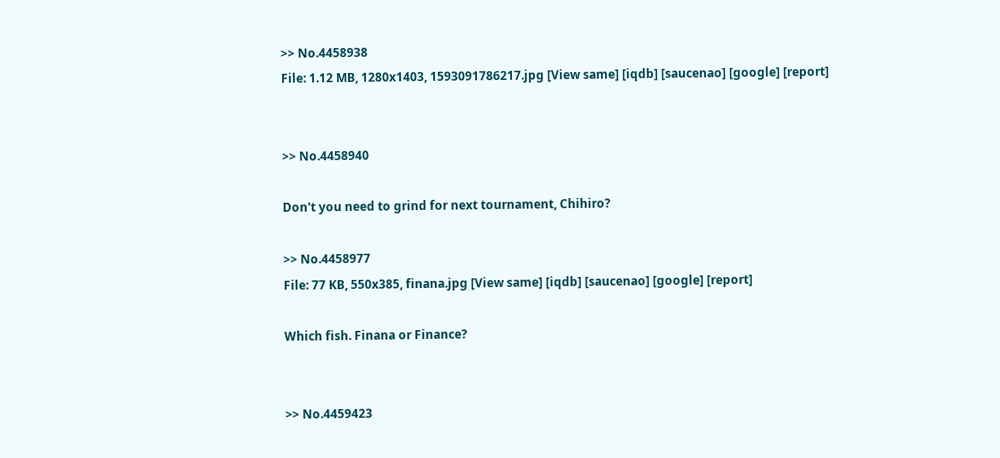>> No.4458938
File: 1.12 MB, 1280x1403, 1593091786217.jpg [View same] [iqdb] [saucenao] [google] [report]


>> No.4458940

Don't you need to grind for next tournament, Chihiro?

>> No.4458977
File: 77 KB, 550x385, finana.jpg [View same] [iqdb] [saucenao] [google] [report]

Which fish. Finana or Finance?


>> No.4459423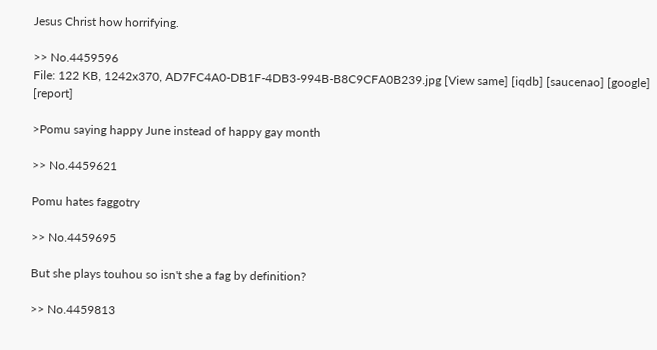Jesus Christ how horrifying.

>> No.4459596
File: 122 KB, 1242x370, AD7FC4A0-DB1F-4DB3-994B-B8C9CFA0B239.jpg [View same] [iqdb] [saucenao] [google] [report]

>Pomu saying happy June instead of happy gay month

>> No.4459621

Pomu hates faggotry

>> No.4459695

But she plays touhou so isn't she a fag by definition?

>> No.4459813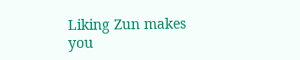Liking Zun makes you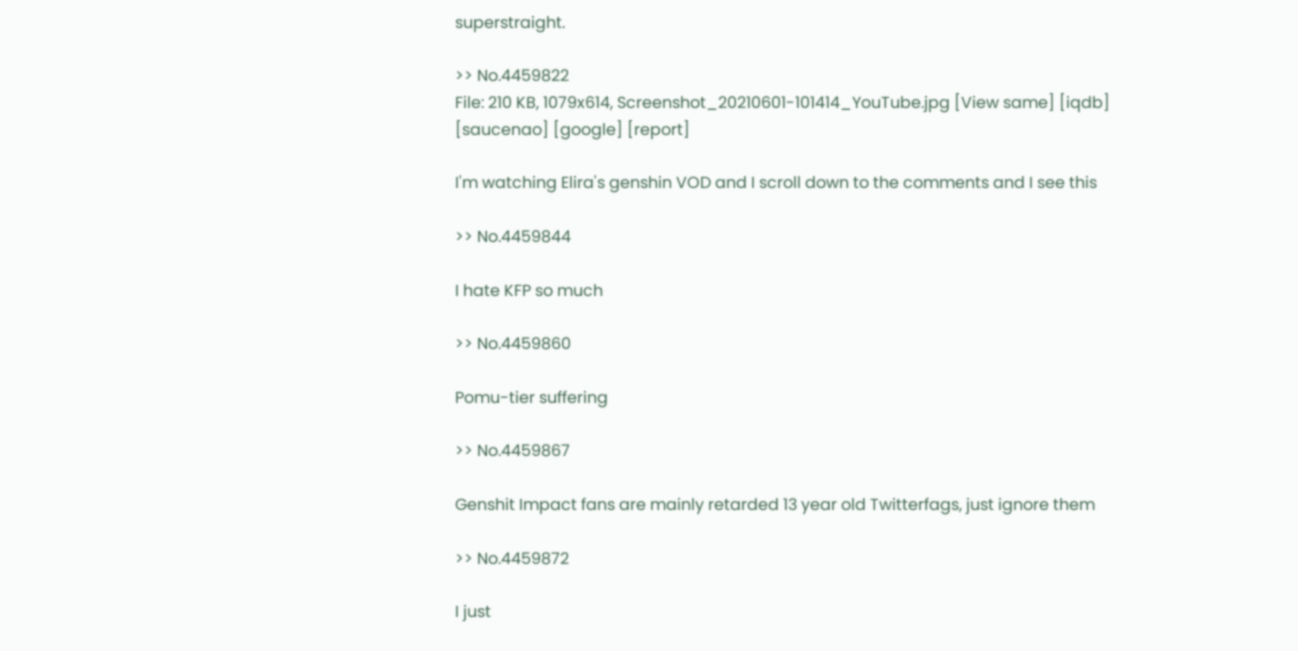superstraight.

>> No.4459822
File: 210 KB, 1079x614, Screenshot_20210601-101414_YouTube.jpg [View same] [iqdb] [saucenao] [google] [report]

I'm watching Elira's genshin VOD and I scroll down to the comments and I see this

>> No.4459844

I hate KFP so much

>> No.4459860

Pomu-tier suffering

>> No.4459867

Genshit Impact fans are mainly retarded 13 year old Twitterfags, just ignore them

>> No.4459872

I just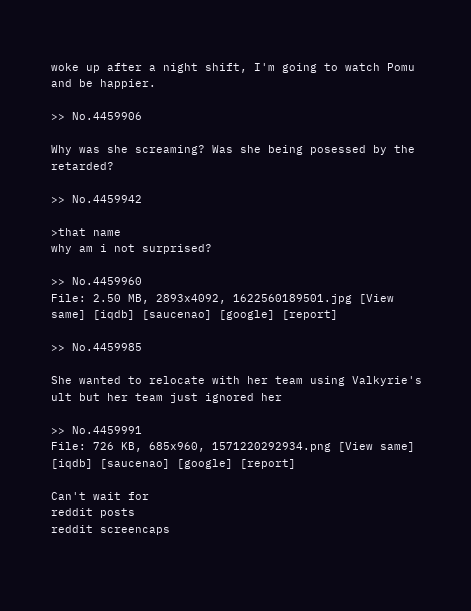woke up after a night shift, I'm going to watch Pomu and be happier.

>> No.4459906

Why was she screaming? Was she being posessed by the retarded?

>> No.4459942

>that name
why am i not surprised?

>> No.4459960
File: 2.50 MB, 2893x4092, 1622560189501.jpg [View same] [iqdb] [saucenao] [google] [report]

>> No.4459985

She wanted to relocate with her team using Valkyrie's ult but her team just ignored her

>> No.4459991
File: 726 KB, 685x960, 1571220292934.png [View same] [iqdb] [saucenao] [google] [report]

Can't wait for
reddit posts
reddit screencaps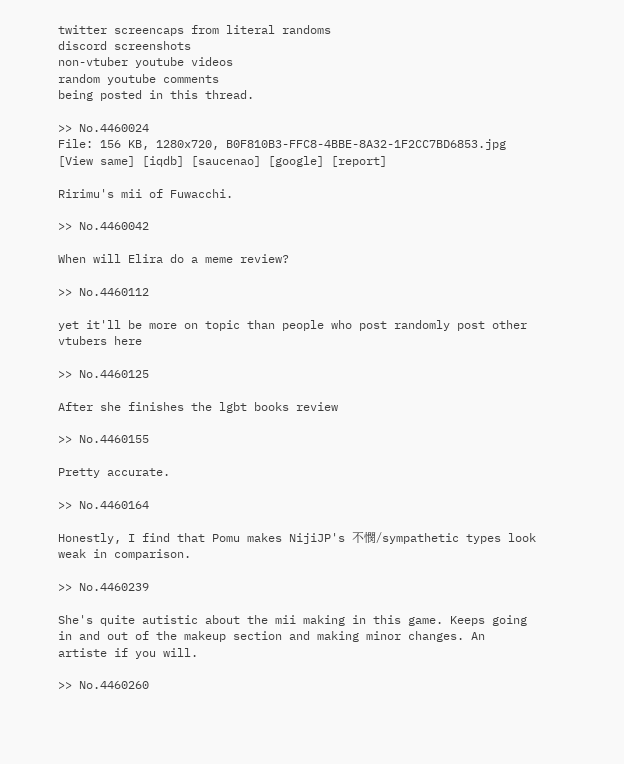twitter screencaps from literal randoms
discord screenshots
non-vtuber youtube videos
random youtube comments
being posted in this thread.

>> No.4460024
File: 156 KB, 1280x720, B0F810B3-FFC8-4BBE-8A32-1F2CC7BD6853.jpg [View same] [iqdb] [saucenao] [google] [report]

Ririmu's mii of Fuwacchi.

>> No.4460042

When will Elira do a meme review?

>> No.4460112

yet it'll be more on topic than people who post randomly post other vtubers here

>> No.4460125

After she finishes the lgbt books review

>> No.4460155

Pretty accurate.

>> No.4460164

Honestly, I find that Pomu makes NijiJP's 不憫/sympathetic types look weak in comparison.

>> No.4460239

She's quite autistic about the mii making in this game. Keeps going in and out of the makeup section and making minor changes. An artiste if you will.

>> No.4460260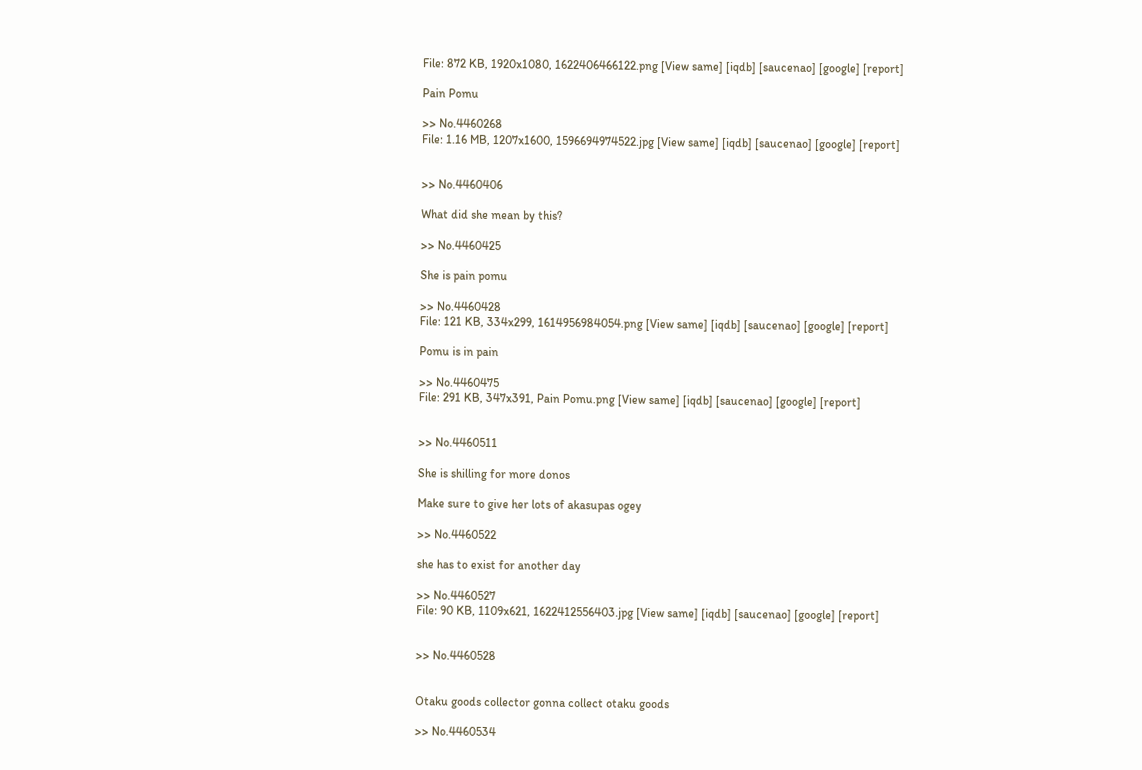File: 872 KB, 1920x1080, 1622406466122.png [View same] [iqdb] [saucenao] [google] [report]

Pain Pomu

>> No.4460268
File: 1.16 MB, 1207x1600, 1596694974522.jpg [View same] [iqdb] [saucenao] [google] [report]


>> No.4460406

What did she mean by this?

>> No.4460425

She is pain pomu

>> No.4460428
File: 121 KB, 334x299, 1614956984054.png [View same] [iqdb] [saucenao] [google] [report]

Pomu is in pain

>> No.4460475
File: 291 KB, 347x391, Pain Pomu.png [View same] [iqdb] [saucenao] [google] [report]


>> No.4460511

She is shilling for more donos

Make sure to give her lots of akasupas ogey

>> No.4460522

she has to exist for another day

>> No.4460527
File: 90 KB, 1109x621, 1622412556403.jpg [View same] [iqdb] [saucenao] [google] [report]


>> No.4460528


Otaku goods collector gonna collect otaku goods

>> No.4460534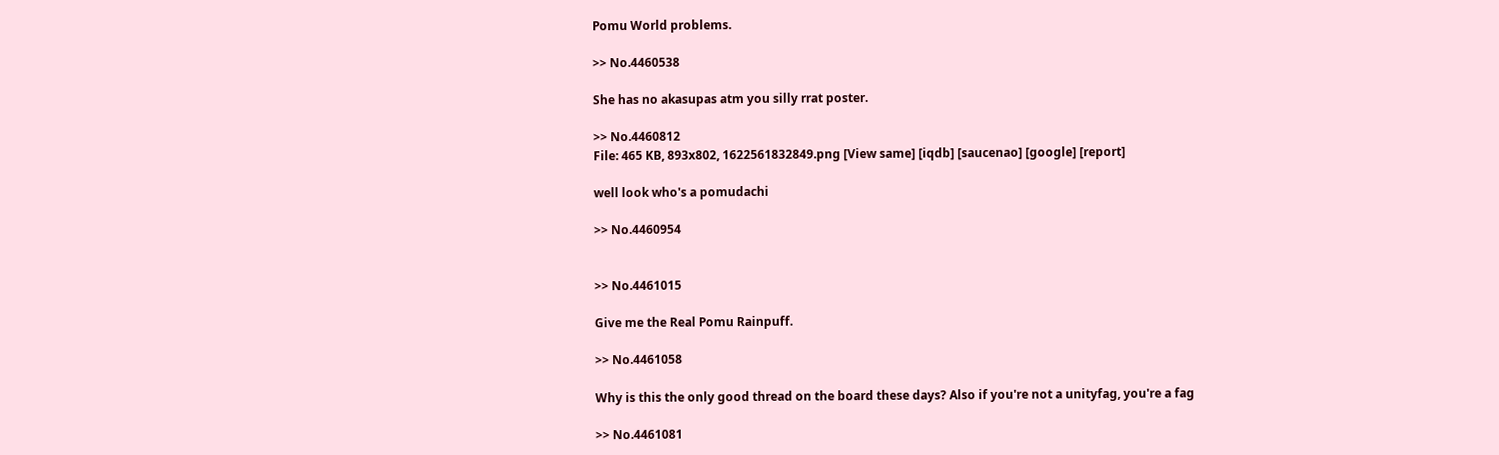Pomu World problems.

>> No.4460538

She has no akasupas atm you silly rrat poster.

>> No.4460812
File: 465 KB, 893x802, 1622561832849.png [View same] [iqdb] [saucenao] [google] [report]

well look who's a pomudachi

>> No.4460954


>> No.4461015

Give me the Real Pomu Rainpuff.

>> No.4461058

Why is this the only good thread on the board these days? Also if you're not a unityfag, you're a fag

>> No.4461081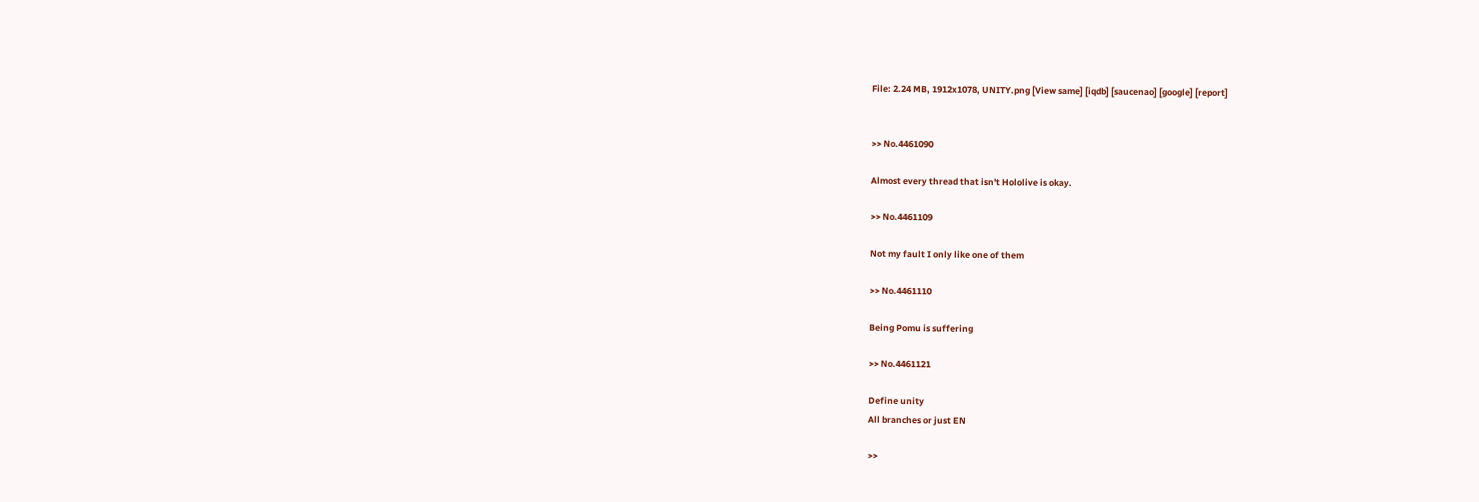File: 2.24 MB, 1912x1078, UNITY.png [View same] [iqdb] [saucenao] [google] [report]


>> No.4461090

Almost every thread that isn't Hololive is okay.

>> No.4461109

Not my fault I only like one of them

>> No.4461110

Being Pomu is suffering

>> No.4461121

Define unity
All branches or just EN

>>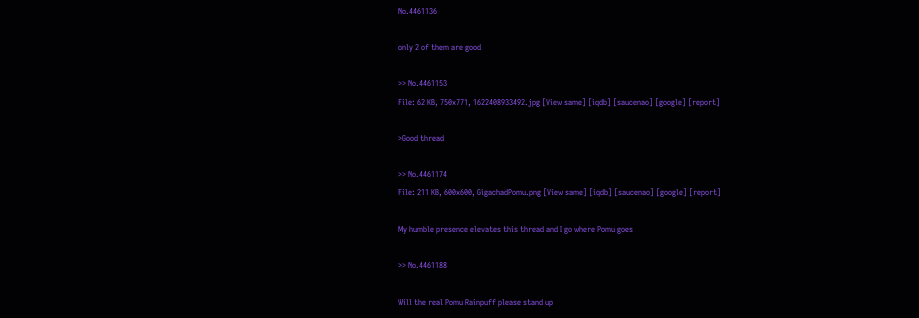No.4461136

only 2 of them are good

>> No.4461153
File: 62 KB, 750x771, 1622408933492.jpg [View same] [iqdb] [saucenao] [google] [report]

>Good thread

>> No.4461174
File: 211 KB, 600x600, GigachadPomu.png [View same] [iqdb] [saucenao] [google] [report]

My humble presence elevates this thread and I go where Pomu goes

>> No.4461188

Will the real Pomu Rainpuff please stand up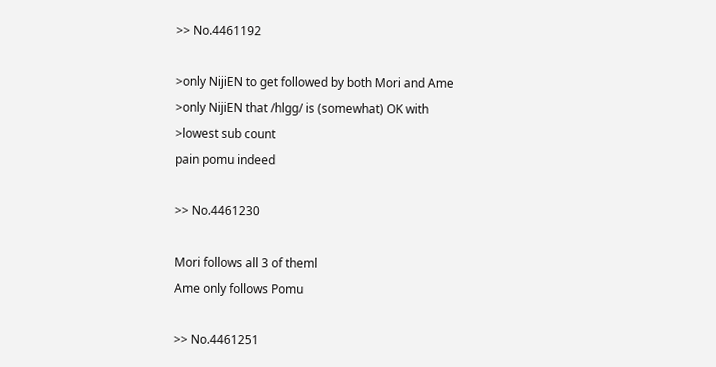>> No.4461192

>only NijiEN to get followed by both Mori and Ame
>only NijiEN that /hlgg/ is (somewhat) OK with
>lowest sub count
pain pomu indeed

>> No.4461230

Mori follows all 3 of theml
Ame only follows Pomu

>> No.4461251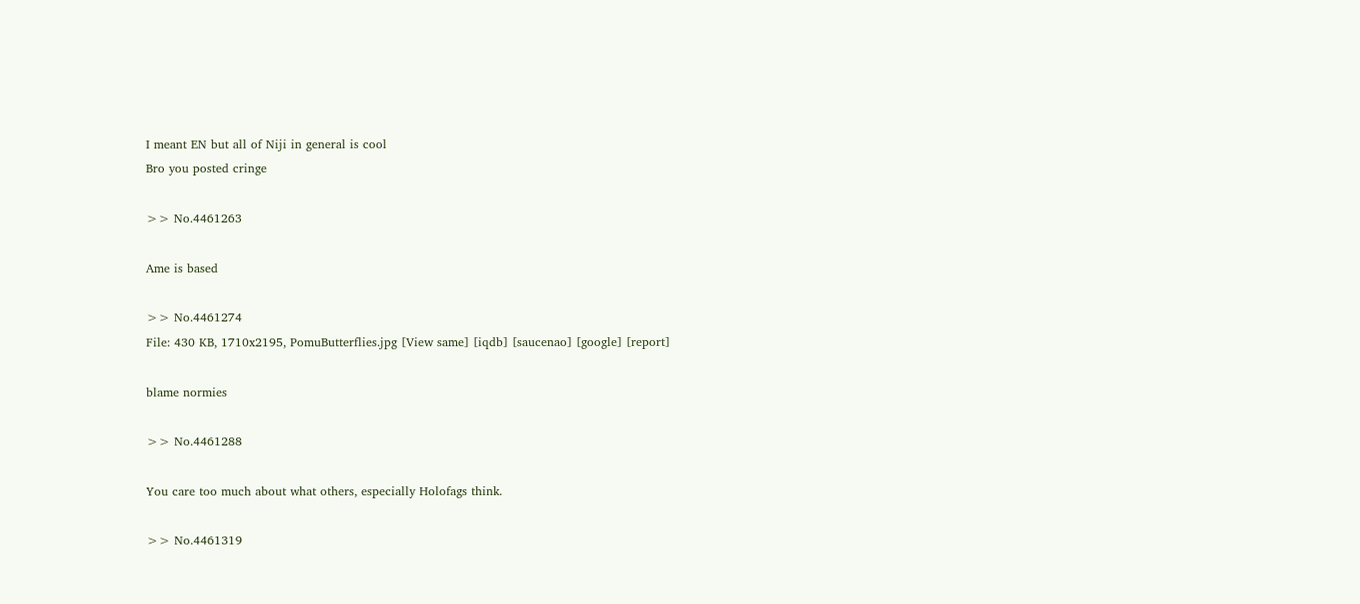I meant EN but all of Niji in general is cool
Bro you posted cringe

>> No.4461263

Ame is based

>> No.4461274
File: 430 KB, 1710x2195, PomuButterflies.jpg [View same] [iqdb] [saucenao] [google] [report]

blame normies

>> No.4461288

You care too much about what others, especially Holofags think.

>> No.4461319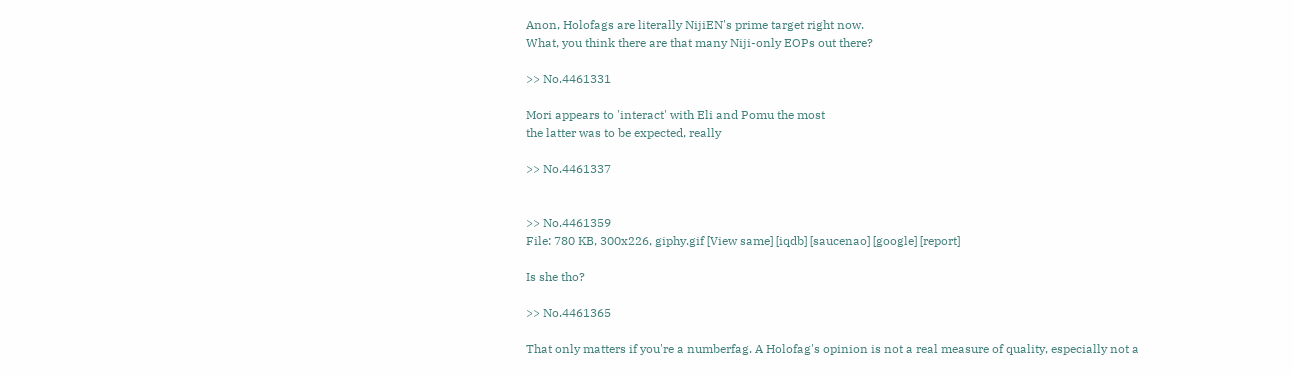Anon, Holofags are literally NijiEN's prime target right now.
What, you think there are that many Niji-only EOPs out there?

>> No.4461331

Mori appears to 'interact' with Eli and Pomu the most
the latter was to be expected, really

>> No.4461337


>> No.4461359
File: 780 KB, 300x226, giphy.gif [View same] [iqdb] [saucenao] [google] [report]

Is she tho?

>> No.4461365

That only matters if you're a numberfag. A Holofag's opinion is not a real measure of quality, especially not a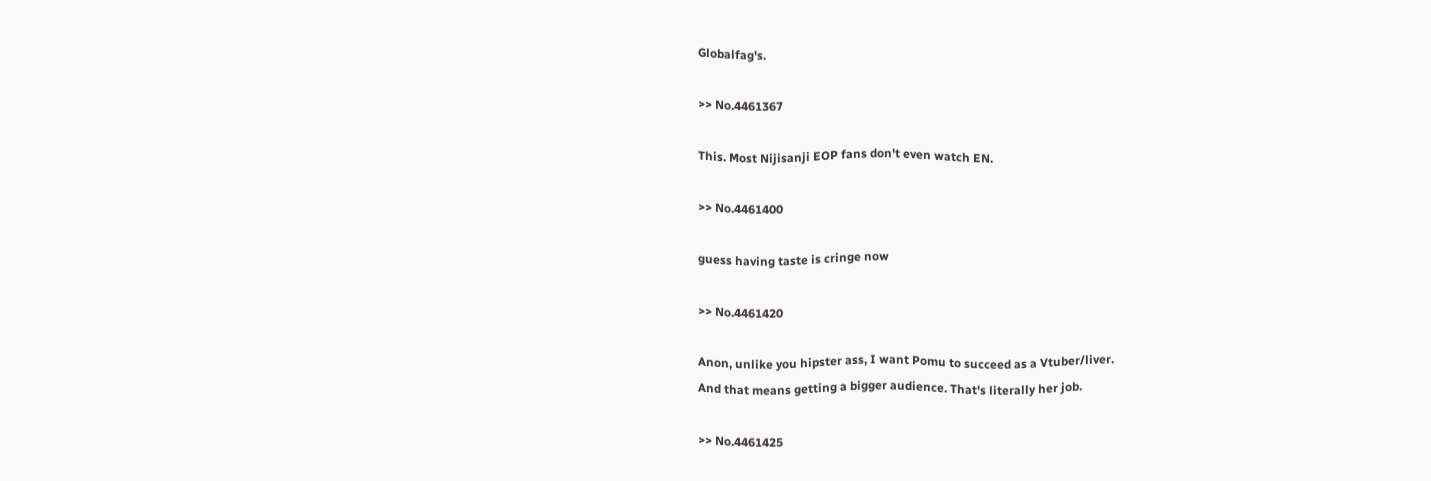Globalfag's.

>> No.4461367

This. Most Nijisanji EOP fans don't even watch EN.

>> No.4461400

guess having taste is cringe now

>> No.4461420

Anon, unlike you hipster ass, I want Pomu to succeed as a Vtuber/liver.
And that means getting a bigger audience. That's literally her job.

>> No.4461425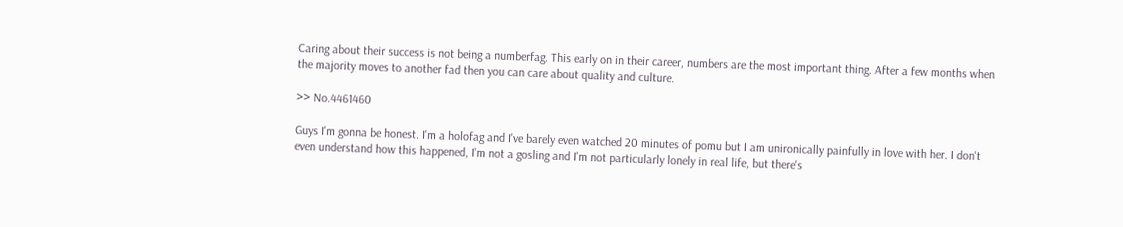Caring about their success is not being a numberfag. This early on in their career, numbers are the most important thing. After a few months when the majority moves to another fad then you can care about quality and culture.

>> No.4461460

Guys I'm gonna be honest. I'm a holofag and I've barely even watched 20 minutes of pomu but I am unironically painfully in love with her. I don't even understand how this happened, I'm not a gosling and I'm not particularly lonely in real life, but there's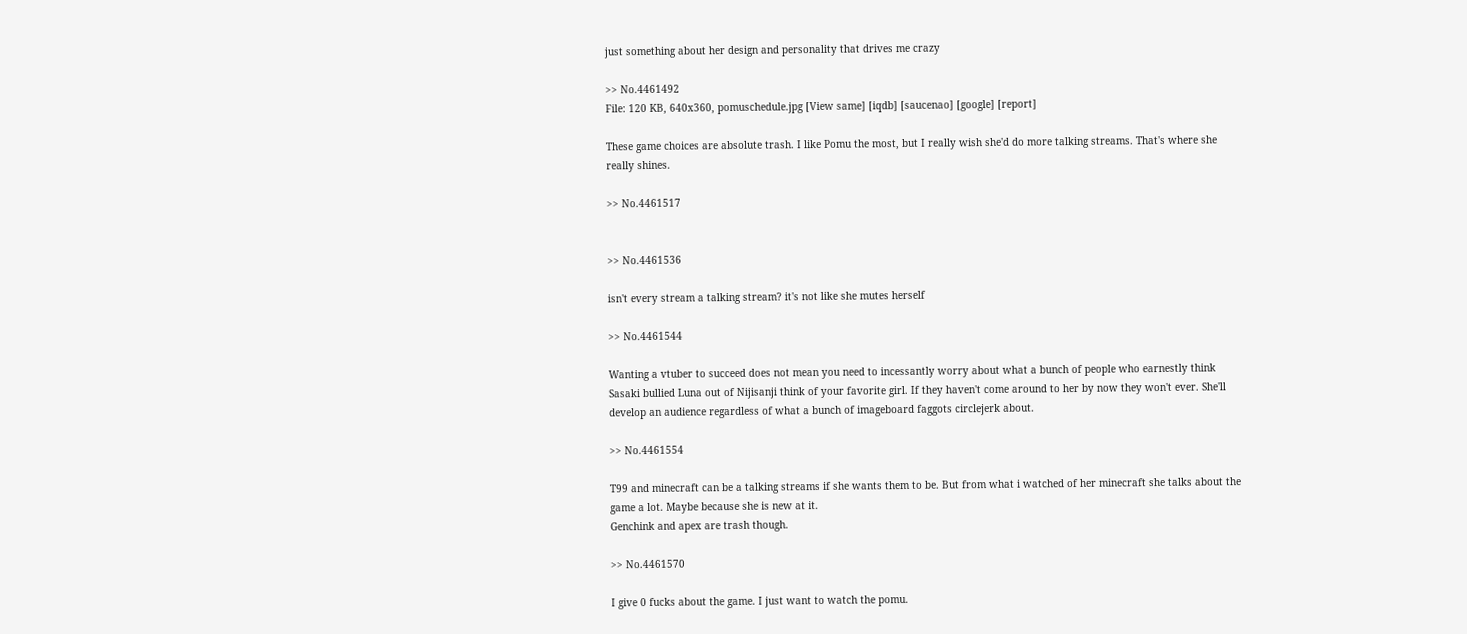just something about her design and personality that drives me crazy

>> No.4461492
File: 120 KB, 640x360, pomuschedule.jpg [View same] [iqdb] [saucenao] [google] [report]

These game choices are absolute trash. I like Pomu the most, but I really wish she'd do more talking streams. That's where she really shines.

>> No.4461517


>> No.4461536

isn't every stream a talking stream? it's not like she mutes herself

>> No.4461544

Wanting a vtuber to succeed does not mean you need to incessantly worry about what a bunch of people who earnestly think Sasaki bullied Luna out of Nijisanji think of your favorite girl. If they haven't come around to her by now they won't ever. She'll develop an audience regardless of what a bunch of imageboard faggots circlejerk about.

>> No.4461554

T99 and minecraft can be a talking streams if she wants them to be. But from what i watched of her minecraft she talks about the game a lot. Maybe because she is new at it.
Genchink and apex are trash though.

>> No.4461570

I give 0 fucks about the game. I just want to watch the pomu.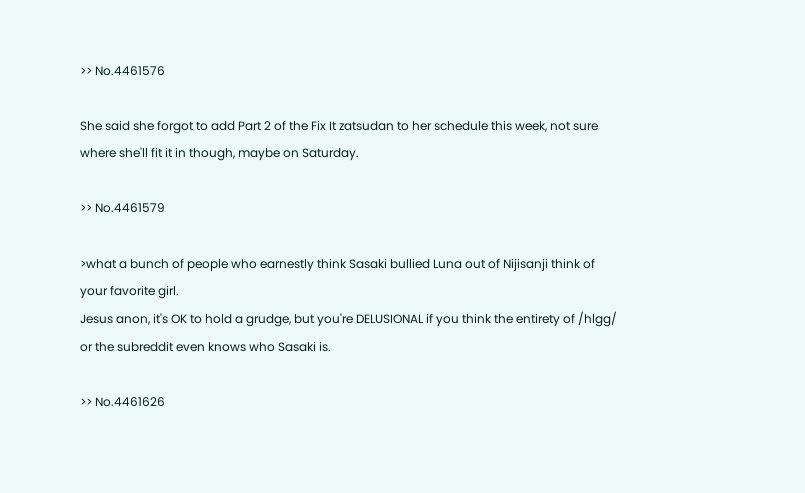>> No.4461576

She said she forgot to add Part 2 of the Fix It zatsudan to her schedule this week, not sure where she'll fit it in though, maybe on Saturday.

>> No.4461579

>what a bunch of people who earnestly think Sasaki bullied Luna out of Nijisanji think of your favorite girl.
Jesus anon, it's OK to hold a grudge, but you're DELUSIONAL if you think the entirety of /hlgg/ or the subreddit even knows who Sasaki is.

>> No.4461626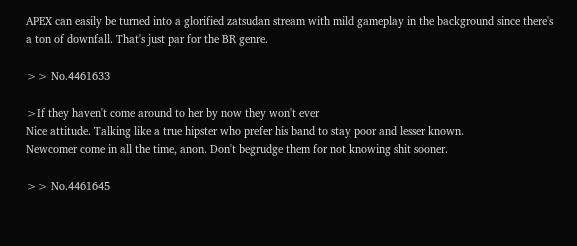APEX can easily be turned into a glorified zatsudan stream with mild gameplay in the background since there's a ton of downfall. That's just par for the BR genre.

>> No.4461633

>If they haven't come around to her by now they won't ever
Nice attitude. Talking like a true hipster who prefer his band to stay poor and lesser known.
Newcomer come in all the time, anon. Don't begrudge them for not knowing shit sooner.

>> No.4461645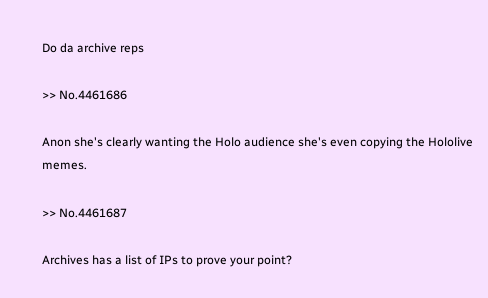Do da archive reps

>> No.4461686

Anon she's clearly wanting the Holo audience she's even copying the Hololive memes.

>> No.4461687

Archives has a list of IPs to prove your point?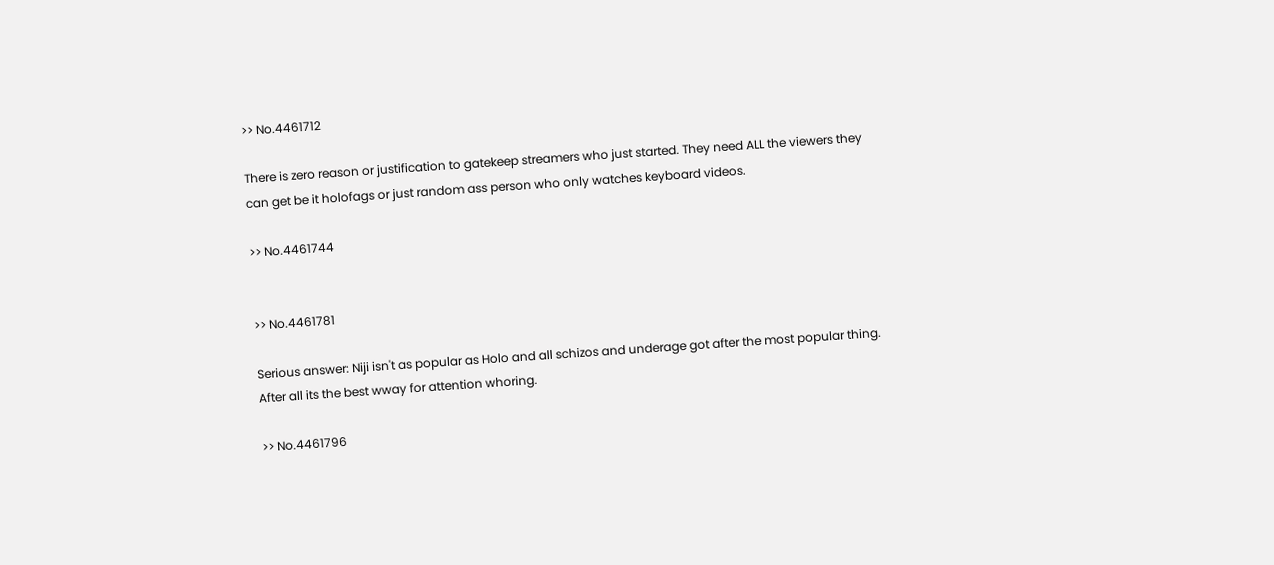>> No.4461712

There is zero reason or justification to gatekeep streamers who just started. They need ALL the viewers they can get be it holofags or just random ass person who only watches keyboard videos.

>> No.4461744


>> No.4461781

Serious answer: Niji isn't as popular as Holo and all schizos and underage got after the most popular thing. After all its the best wway for attention whoring.

>> No.4461796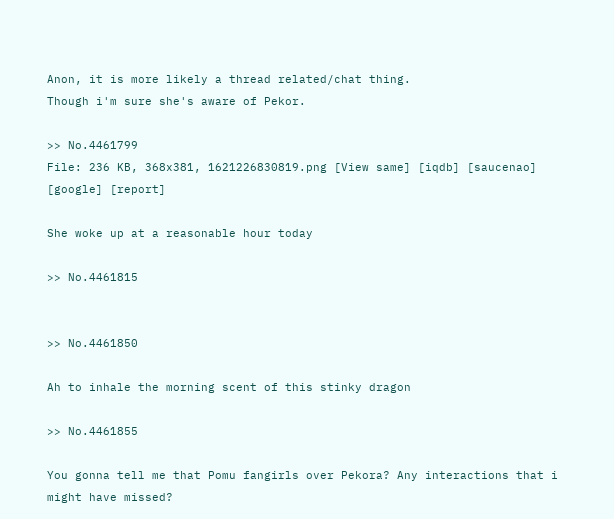Anon, it is more likely a thread related/chat thing.
Though i'm sure she's aware of Pekor.

>> No.4461799
File: 236 KB, 368x381, 1621226830819.png [View same] [iqdb] [saucenao] [google] [report]

She woke up at a reasonable hour today

>> No.4461815


>> No.4461850

Ah to inhale the morning scent of this stinky dragon

>> No.4461855

You gonna tell me that Pomu fangirls over Pekora? Any interactions that i might have missed?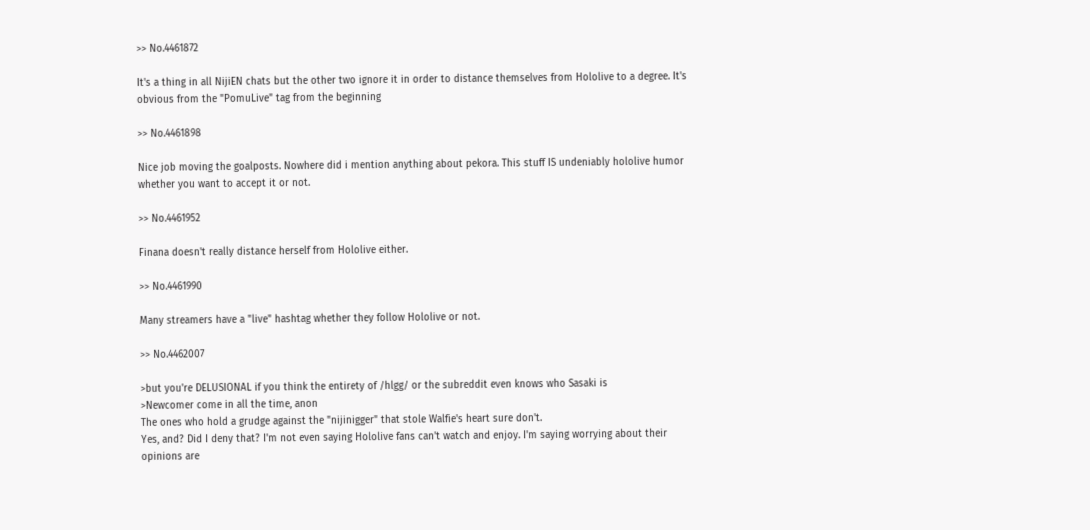>> No.4461872

It's a thing in all NijiEN chats but the other two ignore it in order to distance themselves from Hololive to a degree. It's obvious from the "PomuLive" tag from the beginning

>> No.4461898

Nice job moving the goalposts. Nowhere did i mention anything about pekora. This stuff IS undeniably hololive humor whether you want to accept it or not.

>> No.4461952

Finana doesn't really distance herself from Hololive either.

>> No.4461990

Many streamers have a "live" hashtag whether they follow Hololive or not.

>> No.4462007

>but you're DELUSIONAL if you think the entirety of /hlgg/ or the subreddit even knows who Sasaki is
>Newcomer come in all the time, anon
The ones who hold a grudge against the "nijinigger" that stole Walfie's heart sure don't.
Yes, and? Did I deny that? I'm not even saying Hololive fans can't watch and enjoy. I'm saying worrying about their opinions are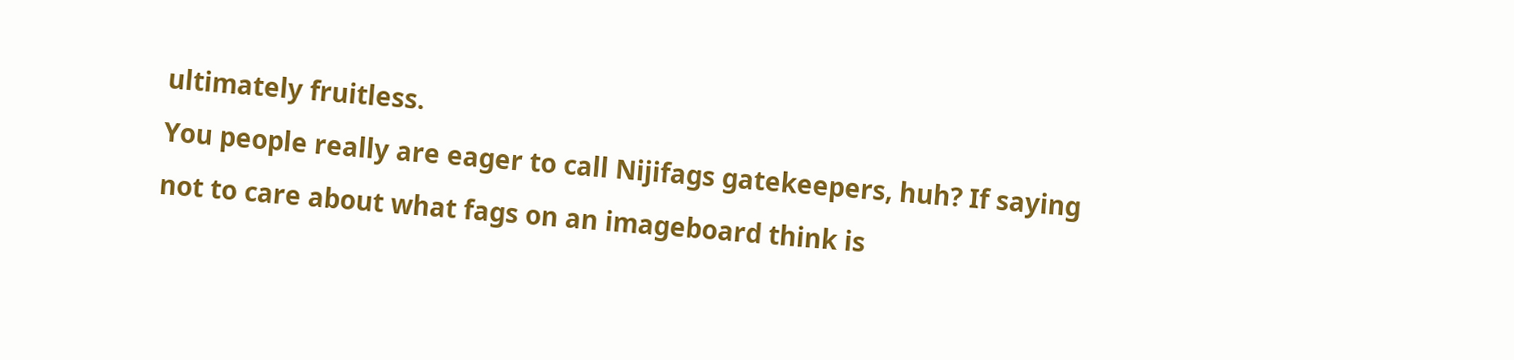ultimately fruitless.
You people really are eager to call Nijifags gatekeepers, huh? If saying not to care about what fags on an imageboard think is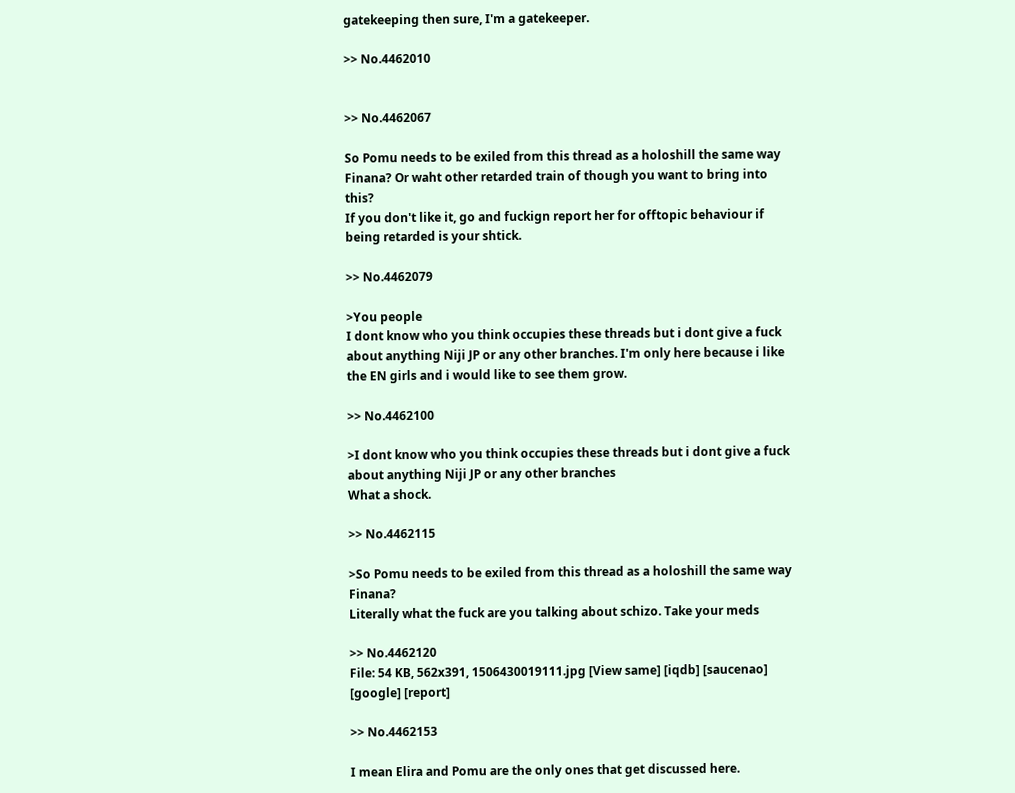gatekeeping then sure, I'm a gatekeeper.

>> No.4462010


>> No.4462067

So Pomu needs to be exiled from this thread as a holoshill the same way Finana? Or waht other retarded train of though you want to bring into this?
If you don't like it, go and fuckign report her for offtopic behaviour if being retarded is your shtick.

>> No.4462079

>You people
I dont know who you think occupies these threads but i dont give a fuck about anything Niji JP or any other branches. I'm only here because i like the EN girls and i would like to see them grow.

>> No.4462100

>I dont know who you think occupies these threads but i dont give a fuck about anything Niji JP or any other branches
What a shock.

>> No.4462115

>So Pomu needs to be exiled from this thread as a holoshill the same way Finana?
Literally what the fuck are you talking about schizo. Take your meds

>> No.4462120
File: 54 KB, 562x391, 1506430019111.jpg [View same] [iqdb] [saucenao] [google] [report]

>> No.4462153

I mean Elira and Pomu are the only ones that get discussed here.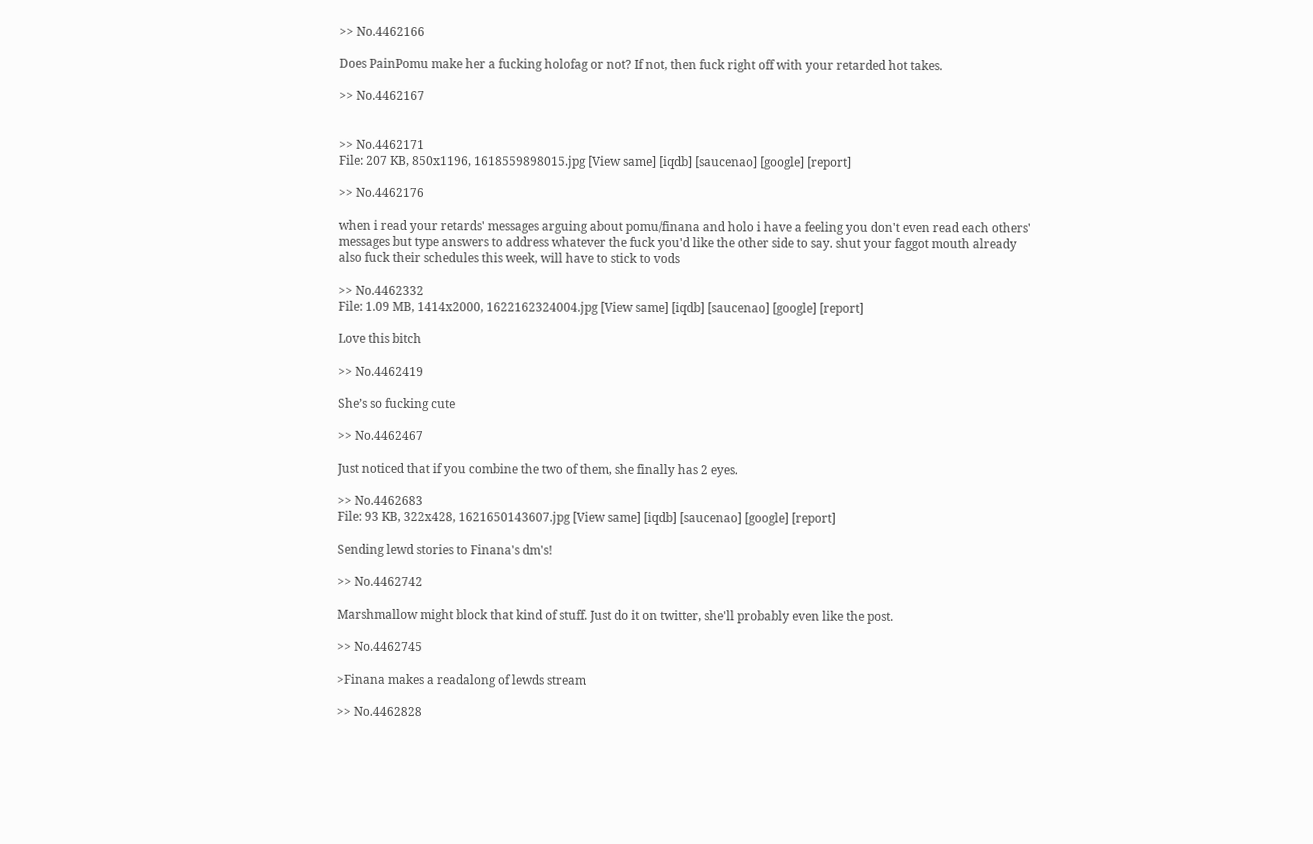>> No.4462166

Does PainPomu make her a fucking holofag or not? If not, then fuck right off with your retarded hot takes.

>> No.4462167


>> No.4462171
File: 207 KB, 850x1196, 1618559898015.jpg [View same] [iqdb] [saucenao] [google] [report]

>> No.4462176

when i read your retards' messages arguing about pomu/finana and holo i have a feeling you don't even read each others' messages but type answers to address whatever the fuck you'd like the other side to say. shut your faggot mouth already
also fuck their schedules this week, will have to stick to vods

>> No.4462332
File: 1.09 MB, 1414x2000, 1622162324004.jpg [View same] [iqdb] [saucenao] [google] [report]

Love this bitch

>> No.4462419

She’s so fucking cute

>> No.4462467

Just noticed that if you combine the two of them, she finally has 2 eyes.

>> No.4462683
File: 93 KB, 322x428, 1621650143607.jpg [View same] [iqdb] [saucenao] [google] [report]

Sending lewd stories to Finana's dm's!

>> No.4462742

Marshmallow might block that kind of stuff. Just do it on twitter, she'll probably even like the post.

>> No.4462745

>Finana makes a readalong of lewds stream

>> No.4462828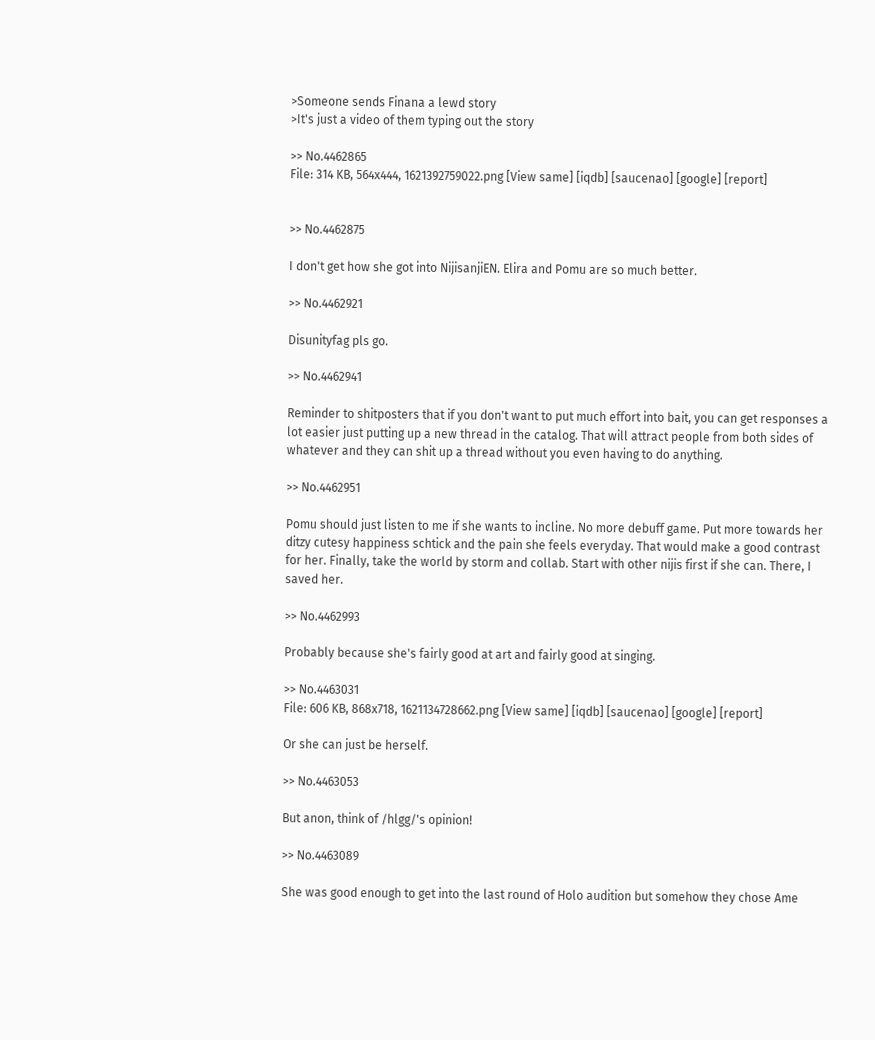>Someone sends Finana a lewd story
>It's just a video of them typing out the story

>> No.4462865
File: 314 KB, 564x444, 1621392759022.png [View same] [iqdb] [saucenao] [google] [report]


>> No.4462875

I don't get how she got into NijisanjiEN. Elira and Pomu are so much better.

>> No.4462921

Disunityfag pls go.

>> No.4462941

Reminder to shitposters that if you don't want to put much effort into bait, you can get responses a lot easier just putting up a new thread in the catalog. That will attract people from both sides of whatever and they can shit up a thread without you even having to do anything.

>> No.4462951

Pomu should just listen to me if she wants to incline. No more debuff game. Put more towards her ditzy cutesy happiness schtick and the pain she feels everyday. That would make a good contrast for her. Finally, take the world by storm and collab. Start with other nijis first if she can. There, I saved her.

>> No.4462993

Probably because she's fairly good at art and fairly good at singing.

>> No.4463031
File: 606 KB, 868x718, 1621134728662.png [View same] [iqdb] [saucenao] [google] [report]

Or she can just be herself.

>> No.4463053

But anon, think of /hlgg/'s opinion!

>> No.4463089

She was good enough to get into the last round of Holo audition but somehow they chose Ame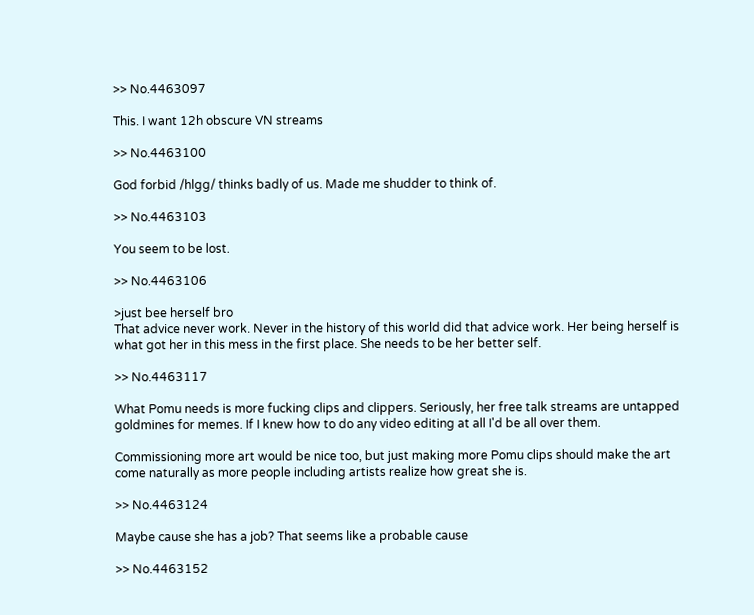>> No.4463097

This. I want 12h obscure VN streams

>> No.4463100

God forbid /hlgg/ thinks badly of us. Made me shudder to think of.

>> No.4463103

You seem to be lost.

>> No.4463106

>just bee herself bro
That advice never work. Never in the history of this world did that advice work. Her being herself is what got her in this mess in the first place. She needs to be her better self.

>> No.4463117

What Pomu needs is more fucking clips and clippers. Seriously, her free talk streams are untapped goldmines for memes. If I knew how to do any video editing at all I'd be all over them.

Commissioning more art would be nice too, but just making more Pomu clips should make the art come naturally as more people including artists realize how great she is.

>> No.4463124

Maybe cause she has a job? That seems like a probable cause

>> No.4463152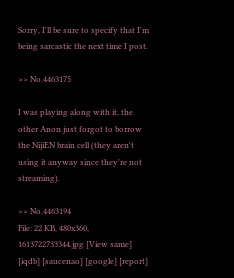Sorry, I'll be sure to specify that I'm being sarcastic the next time I post.

>> No.4463175

I was playing along with it, the other Anon just forgot to borrow the NijiEN brain cell (they aren't using it anyway since they're not streaming).

>> No.4463194
File: 22 KB, 480x360, 1613722733344.jpg [View same] [iqdb] [saucenao] [google] [report]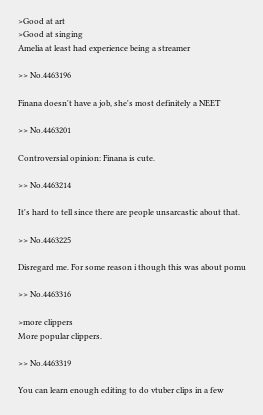>Good at art
>Good at singing
Amelia at least had experience being a streamer

>> No.4463196

Finana doesn't have a job, she's most definitely a NEET

>> No.4463201

Controversial opinion: Finana is cute.

>> No.4463214

It's hard to tell since there are people unsarcastic about that.

>> No.4463225

Disregard me. For some reason i though this was about pomu

>> No.4463316

>more clippers
More popular clippers.

>> No.4463319

You can learn enough editing to do vtuber clips in a few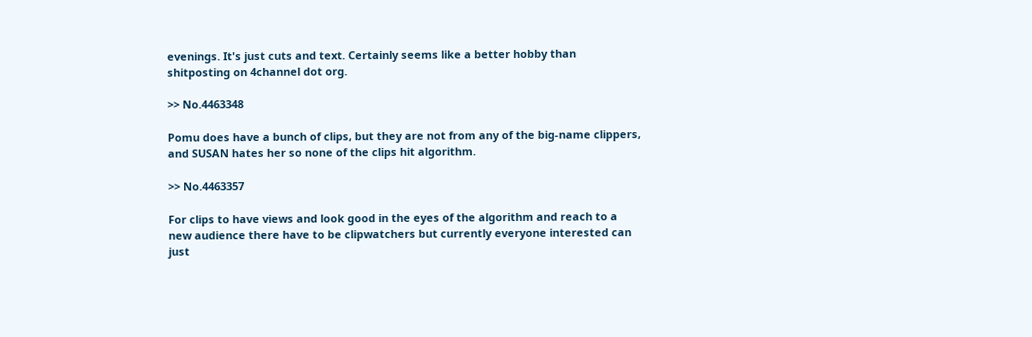evenings. It's just cuts and text. Certainly seems like a better hobby than shitposting on 4channel dot org.

>> No.4463348

Pomu does have a bunch of clips, but they are not from any of the big-name clippers, and SUSAN hates her so none of the clips hit algorithm.

>> No.4463357

For clips to have views and look good in the eyes of the algorithm and reach to a new audience there have to be clipwatchers but currently everyone interested can just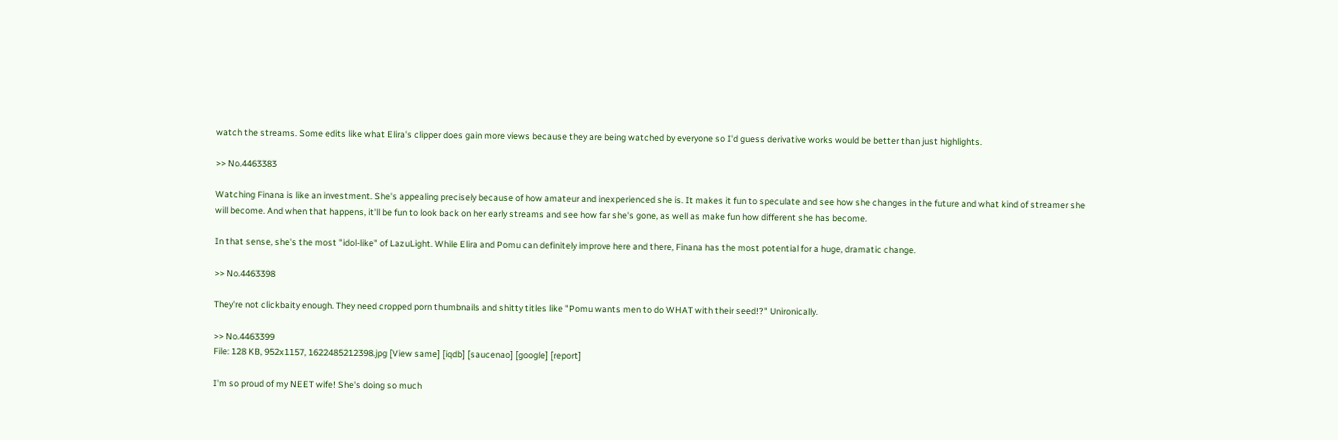watch the streams. Some edits like what Elira's clipper does gain more views because they are being watched by everyone so I'd guess derivative works would be better than just highlights.

>> No.4463383

Watching Finana is like an investment. She's appealing precisely because of how amateur and inexperienced she is. It makes it fun to speculate and see how she changes in the future and what kind of streamer she will become. And when that happens, it'll be fun to look back on her early streams and see how far she's gone, as well as make fun how different she has become.

In that sense, she's the most "idol-like" of LazuLight. While Elira and Pomu can definitely improve here and there, Finana has the most potential for a huge, dramatic change.

>> No.4463398

They're not clickbaity enough. They need cropped porn thumbnails and shitty titles like "Pomu wants men to do WHAT with their seed!?" Unironically.

>> No.4463399
File: 128 KB, 952x1157, 1622485212398.jpg [View same] [iqdb] [saucenao] [google] [report]

I'm so proud of my NEET wife! She's doing so much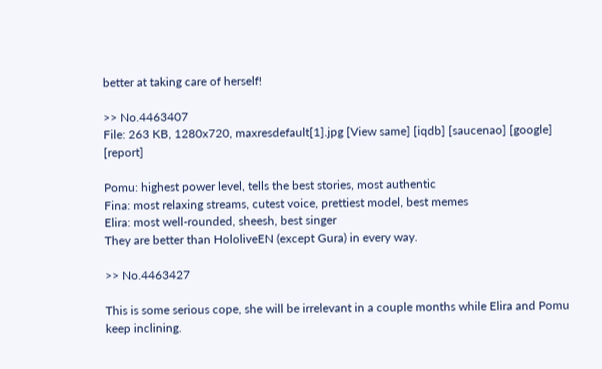better at taking care of herself!

>> No.4463407
File: 263 KB, 1280x720, maxresdefault[1].jpg [View same] [iqdb] [saucenao] [google] [report]

Pomu: highest power level, tells the best stories, most authentic
Fina: most relaxing streams, cutest voice, prettiest model, best memes
Elira: most well-rounded, sheesh, best singer
They are better than HololiveEN (except Gura) in every way.

>> No.4463427

This is some serious cope, she will be irrelevant in a couple months while Elira and Pomu keep inclining.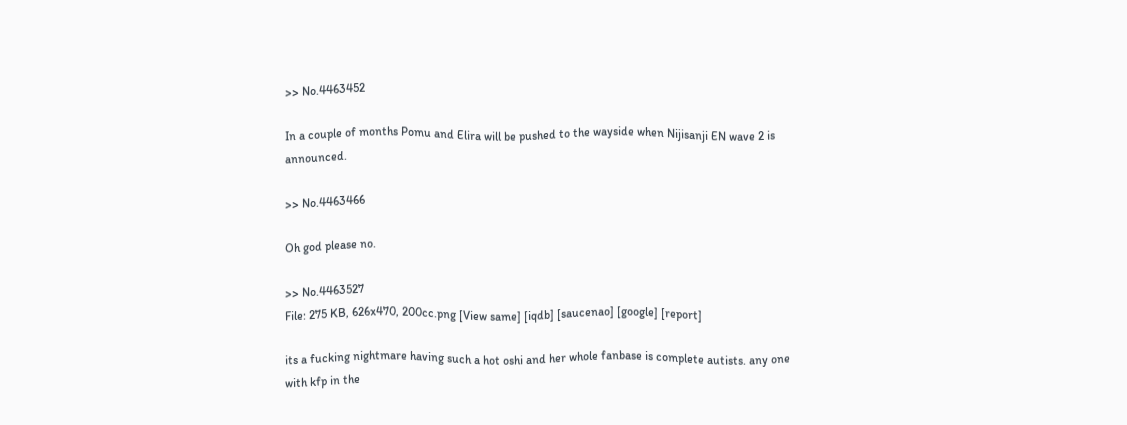>> No.4463452

In a couple of months Pomu and Elira will be pushed to the wayside when Nijisanji EN wave 2 is announced.

>> No.4463466

Oh god please no.

>> No.4463527
File: 275 KB, 626x470, 200cc.png [View same] [iqdb] [saucenao] [google] [report]

its a fucking nightmare having such a hot oshi and her whole fanbase is complete autists. any one with kfp in the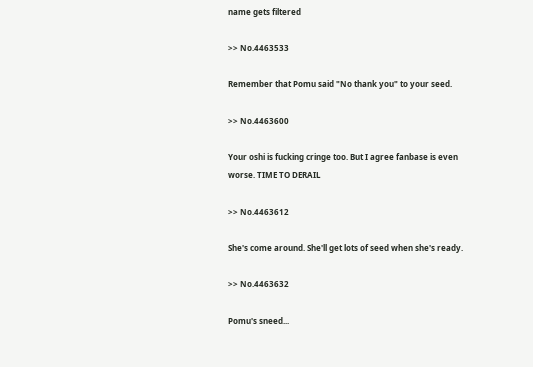name gets filtered

>> No.4463533

Remember that Pomu said "No thank you" to your seed.

>> No.4463600

Your oshi is fucking cringe too. But I agree fanbase is even worse. TIME TO DERAIL

>> No.4463612

She's come around. She'll get lots of seed when she's ready.

>> No.4463632

Pomu's sneed...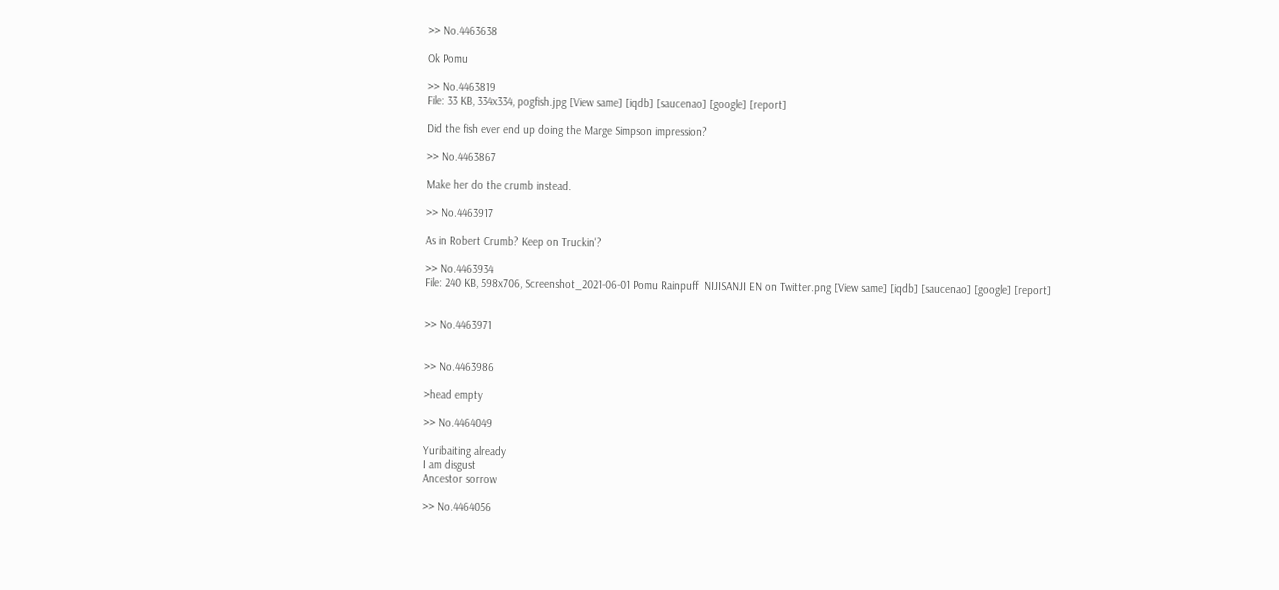>> No.4463638

Ok Pomu

>> No.4463819
File: 33 KB, 334x334, pogfish.jpg [View same] [iqdb] [saucenao] [google] [report]

Did the fish ever end up doing the Marge Simpson impression?

>> No.4463867

Make her do the crumb instead.

>> No.4463917

As in Robert Crumb? Keep on Truckin'?

>> No.4463934
File: 240 KB, 598x706, Screenshot_2021-06-01 Pomu Rainpuff  NIJISANJI EN on Twitter.png [View same] [iqdb] [saucenao] [google] [report]


>> No.4463971


>> No.4463986

>head empty

>> No.4464049

Yuribaiting already
I am disgust
Ancestor sorrow

>> No.4464056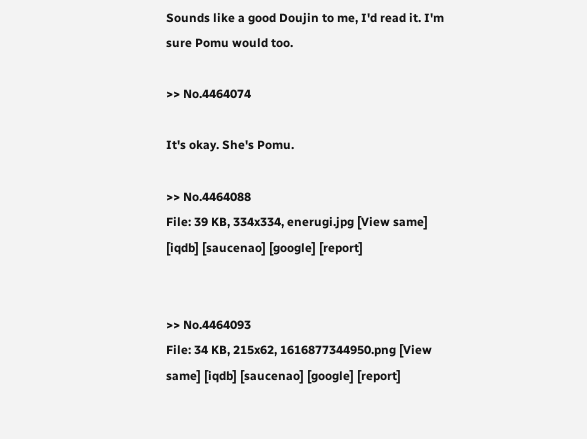Sounds like a good Doujin to me, I'd read it. I'm sure Pomu would too.

>> No.4464074

It's okay. She's Pomu.

>> No.4464088
File: 39 KB, 334x334, enerugi.jpg [View same] [iqdb] [saucenao] [google] [report]


>> No.4464093
File: 34 KB, 215x62, 1616877344950.png [View same] [iqdb] [saucenao] [google] [report]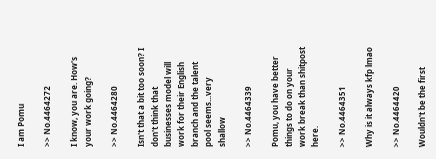I am Pomu

>> No.4464272

I know, you are. How's your work going?

>> No.4464280

Isn't that a bit too soon? I don't think that businesses model will work for their English branch and the talent pool seems...very shallow

>> No.4464339

Pomu, you have better things to do on your work break than shitpost here.

>> No.4464351

Why is it always kfp lmao

>> No.4464420

Wouldn't be the first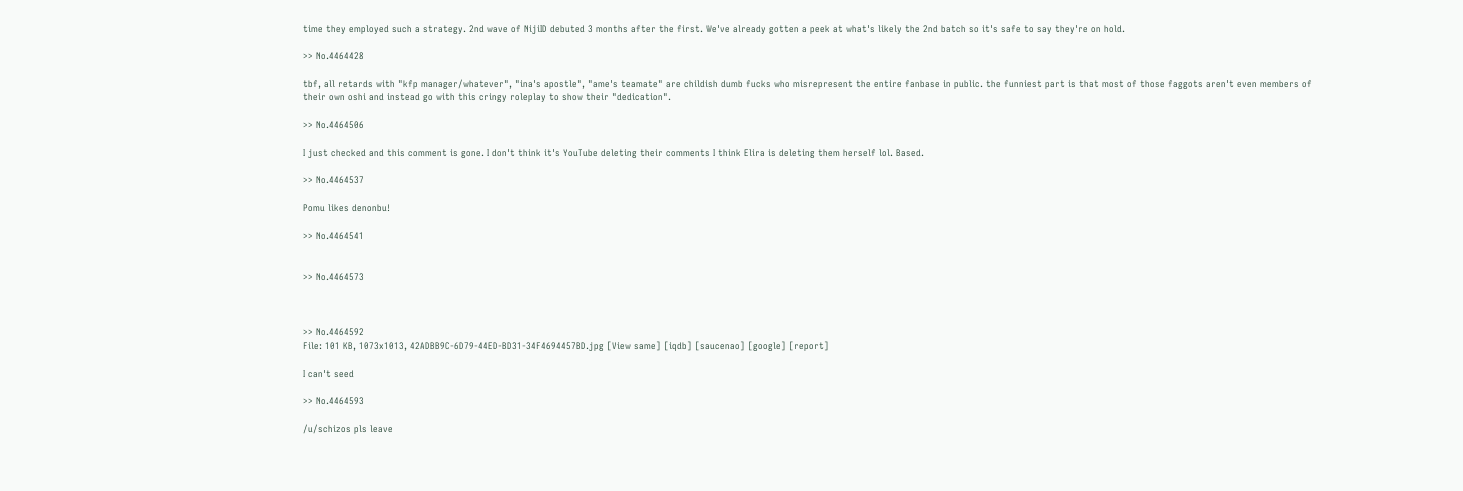time they employed such a strategy. 2nd wave of NijiID debuted 3 months after the first. We've already gotten a peek at what's likely the 2nd batch so it's safe to say they're on hold.

>> No.4464428

tbf, all retards with "kfp manager/whatever", "ina's apostle", "ame's teamate" are childish dumb fucks who misrepresent the entire fanbase in public. the funniest part is that most of those faggots aren't even members of their own oshi and instead go with this cringy roleplay to show their "dedication".

>> No.4464506

I just checked and this comment is gone. I don't think it's YouTube deleting their comments I think Elira is deleting them herself lol. Based.

>> No.4464537

Pomu likes denonbu!

>> No.4464541


>> No.4464573



>> No.4464592
File: 101 KB, 1073x1013, 42ADBB9C-6D79-44ED-BD31-34F4694457BD.jpg [View same] [iqdb] [saucenao] [google] [report]

I can't seed

>> No.4464593

/u/schizos pls leave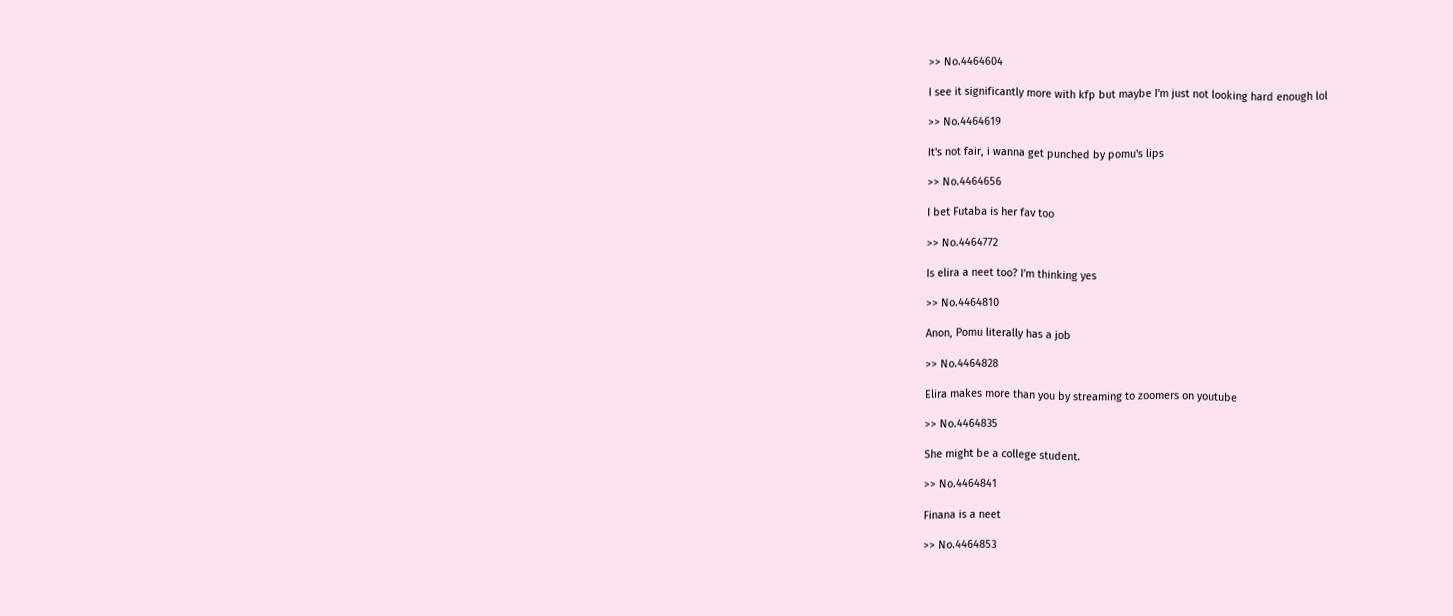>> No.4464604

I see it significantly more with kfp but maybe I'm just not looking hard enough lol

>> No.4464619

It's not fair, i wanna get punched by pomu's lips

>> No.4464656

I bet Futaba is her fav too

>> No.4464772

Is elira a neet too? I'm thinking yes

>> No.4464810

Anon, Pomu literally has a job

>> No.4464828

Elira makes more than you by streaming to zoomers on youtube

>> No.4464835

She might be a college student.

>> No.4464841

Finana is a neet

>> No.4464853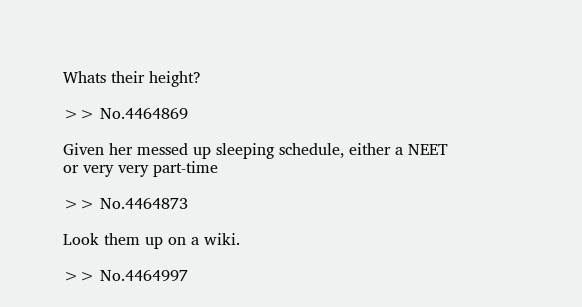Whats their height?

>> No.4464869

Given her messed up sleeping schedule, either a NEET or very very part-time

>> No.4464873

Look them up on a wiki.

>> No.4464997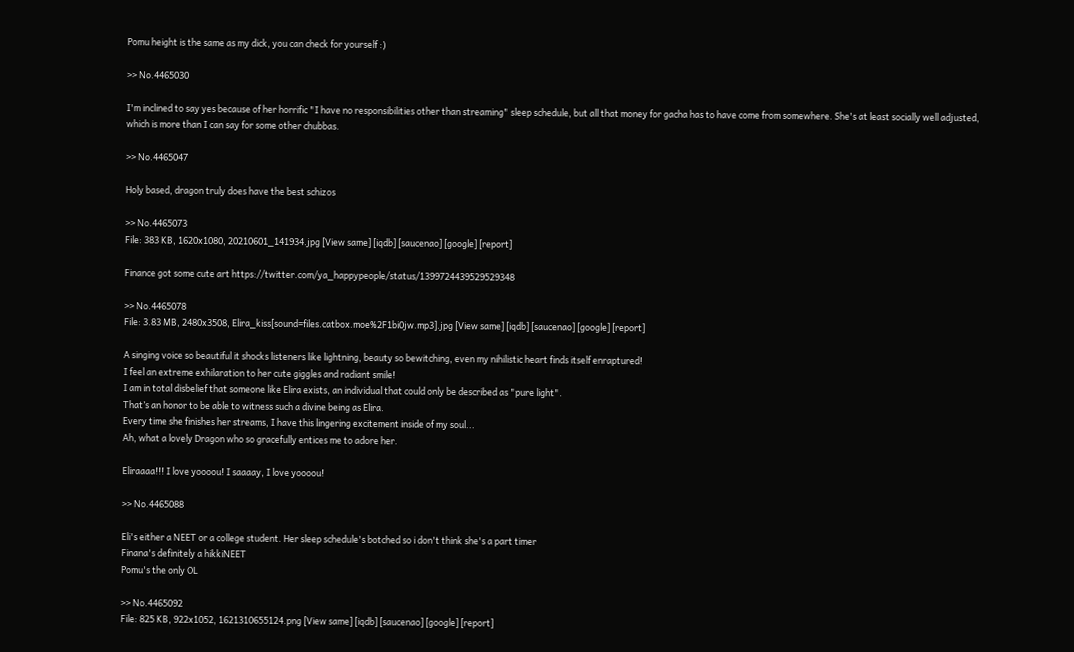Pomu height is the same as my dick, you can check for yourself :)

>> No.4465030

I'm inclined to say yes because of her horrific "I have no responsibilities other than streaming" sleep schedule, but all that money for gacha has to have come from somewhere. She's at least socially well adjusted, which is more than I can say for some other chubbas.

>> No.4465047

Holy based, dragon truly does have the best schizos

>> No.4465073
File: 383 KB, 1620x1080, 20210601_141934.jpg [View same] [iqdb] [saucenao] [google] [report]

Finance got some cute art https://twitter.com/ya_happypeople/status/1399724439529529348

>> No.4465078
File: 3.83 MB, 2480x3508, Elira_kiss[sound=files.catbox.moe%2F1bi0jw.mp3].jpg [View same] [iqdb] [saucenao] [google] [report]

A singing voice so beautiful it shocks listeners like lightning, beauty so bewitching, even my nihilistic heart finds itself enraptured!
I feel an extreme exhilaration to her cute giggles and radiant smile!
I am in total disbelief that someone like Elira exists, an individual that could only be described as "pure light".
That’s an honor to be able to witness such a divine being as Elira.
Every time she finishes her streams, I have this lingering excitement inside of my soul...
Ah, what a lovely Dragon who so gracefully entices me to adore her.

Eliraaaa!!! I love yoooou! I saaaay, I love yoooou!

>> No.4465088

Eli's either a NEET or a college student. Her sleep schedule's botched so i don't think she's a part timer
Finana's definitely a hikkiNEET
Pomu's the only OL

>> No.4465092
File: 825 KB, 922x1052, 1621310655124.png [View same] [iqdb] [saucenao] [google] [report]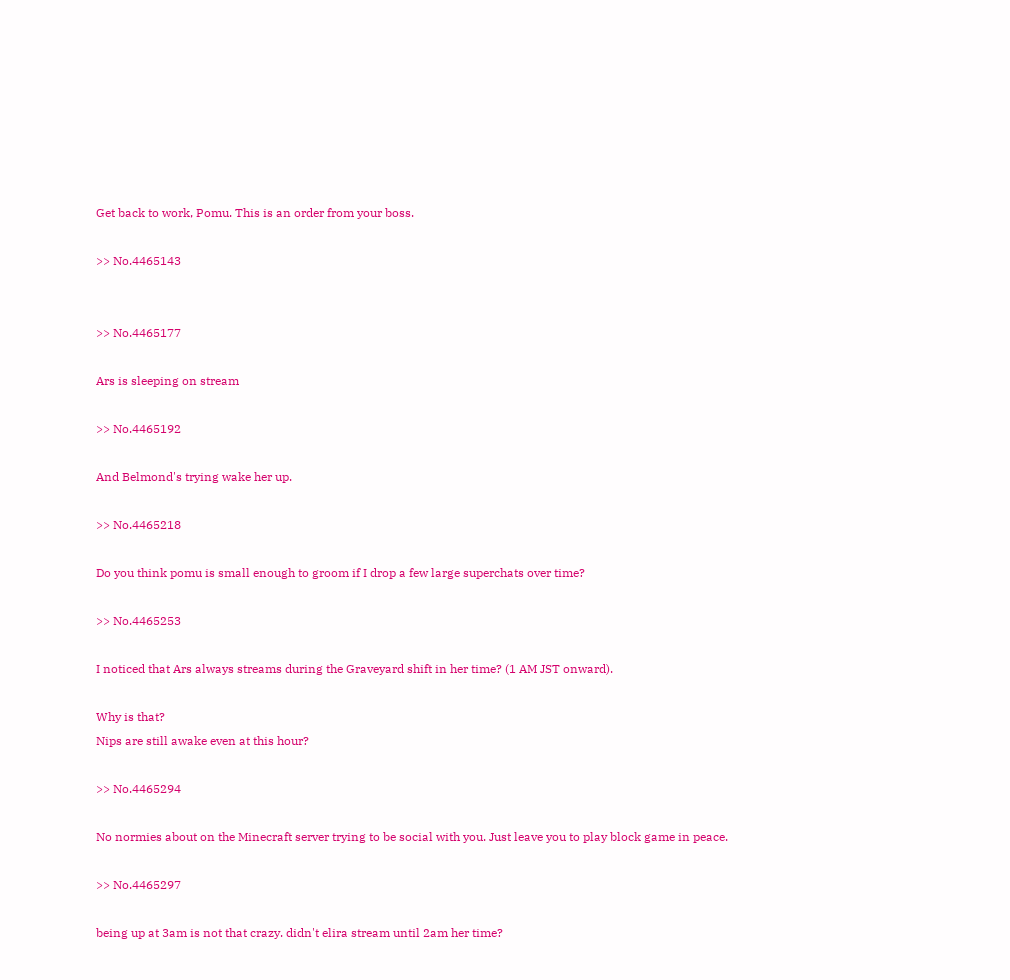Get back to work, Pomu. This is an order from your boss.

>> No.4465143


>> No.4465177

Ars is sleeping on stream

>> No.4465192

And Belmond's trying wake her up.

>> No.4465218

Do you think pomu is small enough to groom if I drop a few large superchats over time?

>> No.4465253

I noticed that Ars always streams during the Graveyard shift in her time? (1 AM JST onward).

Why is that?
Nips are still awake even at this hour?

>> No.4465294

No normies about on the Minecraft server trying to be social with you. Just leave you to play block game in peace.

>> No.4465297

being up at 3am is not that crazy. didn't elira stream until 2am her time?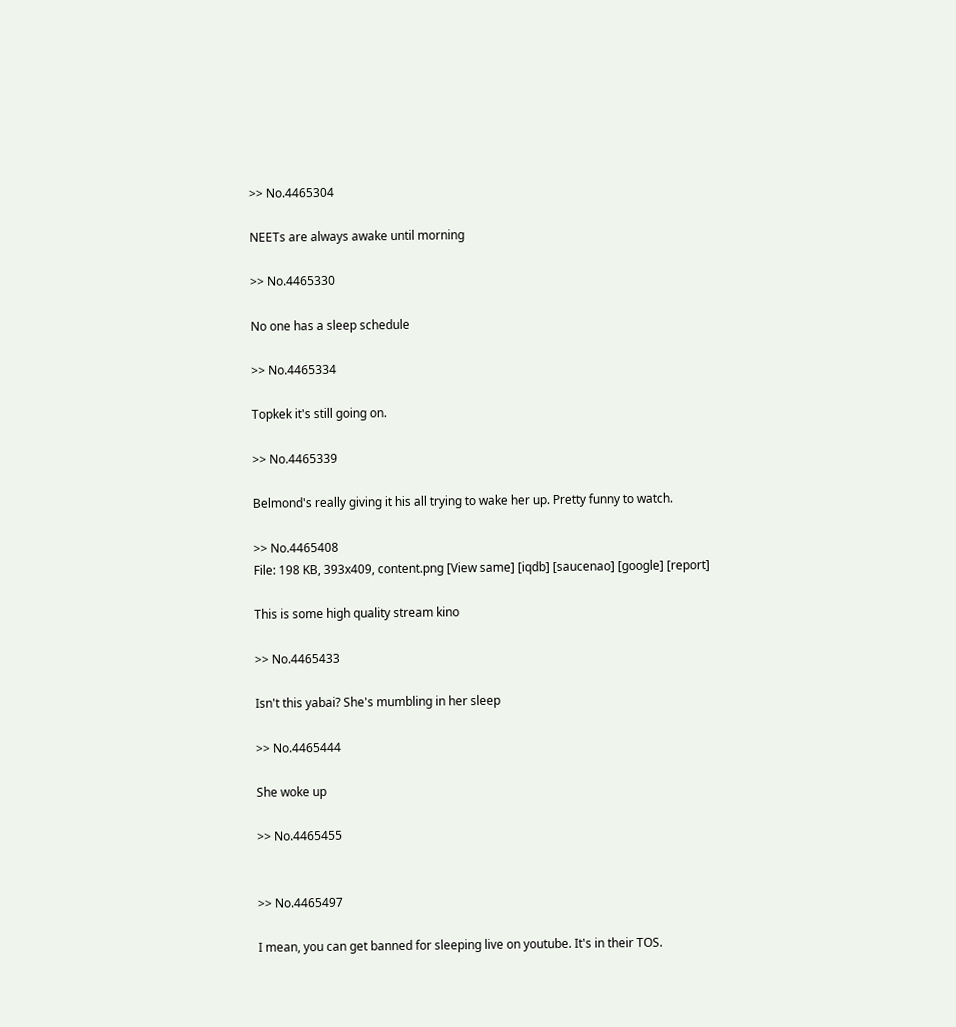>> No.4465304

NEETs are always awake until morning

>> No.4465330

No one has a sleep schedule

>> No.4465334

Topkek it's still going on.

>> No.4465339

Belmond's really giving it his all trying to wake her up. Pretty funny to watch.

>> No.4465408
File: 198 KB, 393x409, content.png [View same] [iqdb] [saucenao] [google] [report]

This is some high quality stream kino

>> No.4465433

Isn't this yabai? She's mumbling in her sleep

>> No.4465444

She woke up

>> No.4465455


>> No.4465497

I mean, you can get banned for sleeping live on youtube. It's in their TOS.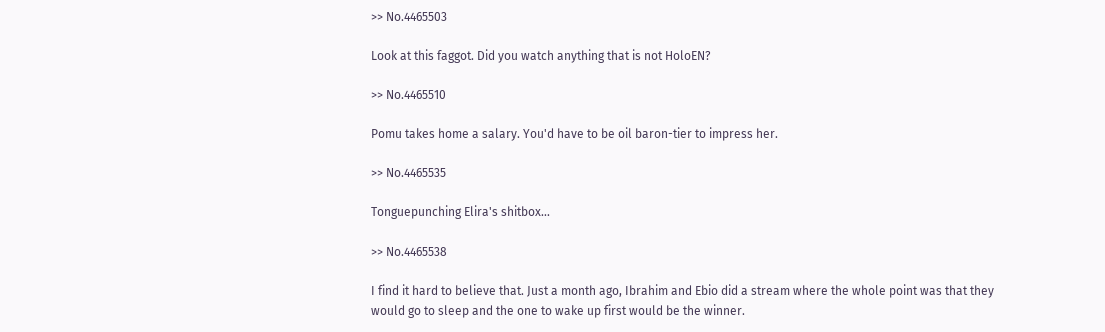>> No.4465503

Look at this faggot. Did you watch anything that is not HoloEN?

>> No.4465510

Pomu takes home a salary. You'd have to be oil baron-tier to impress her.

>> No.4465535

Tonguepunching Elira's shitbox...

>> No.4465538

I find it hard to believe that. Just a month ago, Ibrahim and Ebio did a stream where the whole point was that they would go to sleep and the one to wake up first would be the winner.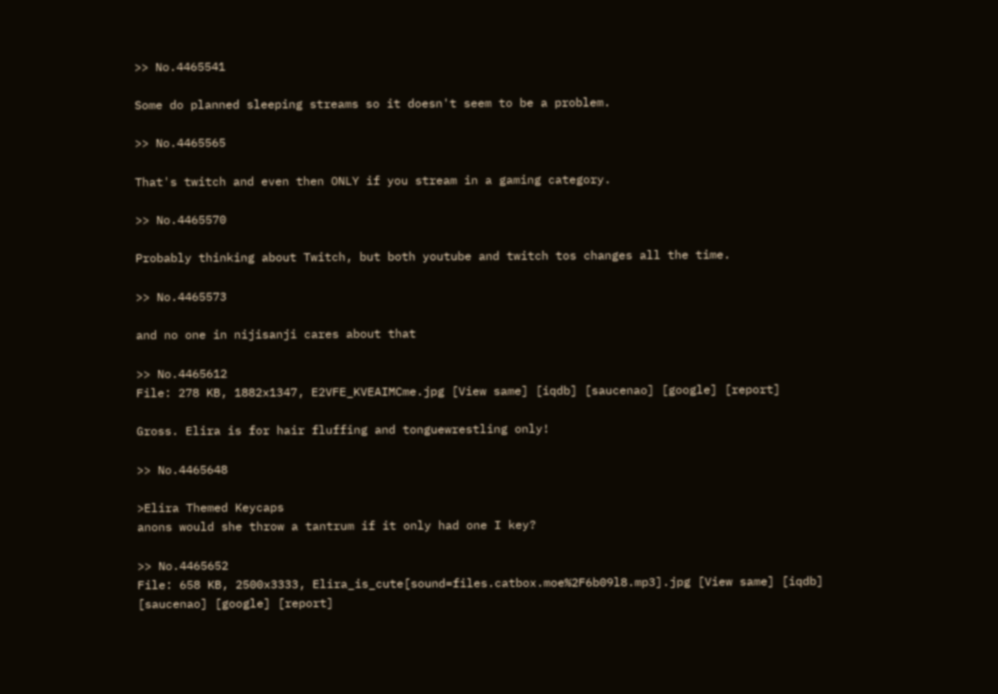>> No.4465541

Some do planned sleeping streams so it doesn't seem to be a problem.

>> No.4465565

That's twitch and even then ONLY if you stream in a gaming category.

>> No.4465570

Probably thinking about Twitch, but both youtube and twitch tos changes all the time.

>> No.4465573

and no one in nijisanji cares about that

>> No.4465612
File: 278 KB, 1882x1347, E2VFE_KVEAIMCme.jpg [View same] [iqdb] [saucenao] [google] [report]

Gross. Elira is for hair fluffing and tonguewrestling only!

>> No.4465648

>Elira Themed Keycaps
anons would she throw a tantrum if it only had one I key?

>> No.4465652
File: 658 KB, 2500x3333, Elira_is_cute[sound=files.catbox.moe%2F6b09l8.mp3].jpg [View same] [iqdb] [saucenao] [google] [report]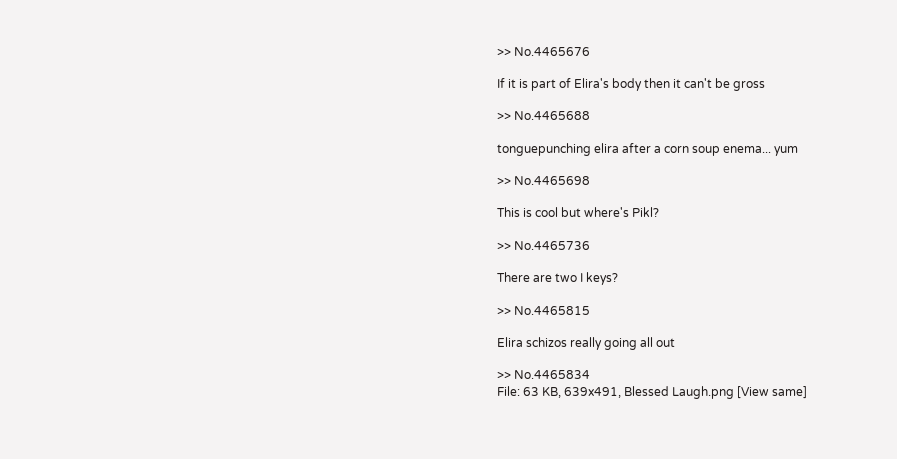>> No.4465676

If it is part of Elira's body then it can't be gross

>> No.4465688

tonguepunching elira after a corn soup enema... yum

>> No.4465698

This is cool but where's Pikl?

>> No.4465736

There are two I keys?

>> No.4465815

Elira schizos really going all out

>> No.4465834
File: 63 KB, 639x491, Blessed Laugh.png [View same]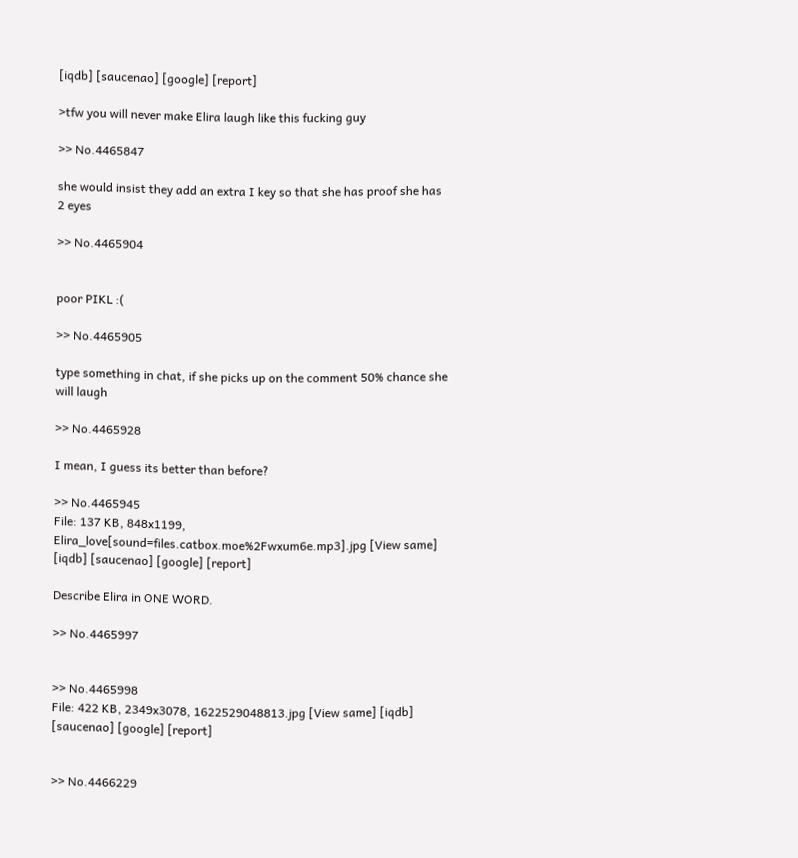[iqdb] [saucenao] [google] [report]

>tfw you will never make Elira laugh like this fucking guy

>> No.4465847

she would insist they add an extra I key so that she has proof she has 2 eyes

>> No.4465904


poor PIKL :(

>> No.4465905

type something in chat, if she picks up on the comment 50% chance she will laugh

>> No.4465928

I mean, I guess its better than before?

>> No.4465945
File: 137 KB, 848x1199, Elira_love[sound=files.catbox.moe%2Fwxum6e.mp3].jpg [View same] [iqdb] [saucenao] [google] [report]

Describe Elira in ONE WORD.

>> No.4465997


>> No.4465998
File: 422 KB, 2349x3078, 1622529048813.jpg [View same] [iqdb] [saucenao] [google] [report]


>> No.4466229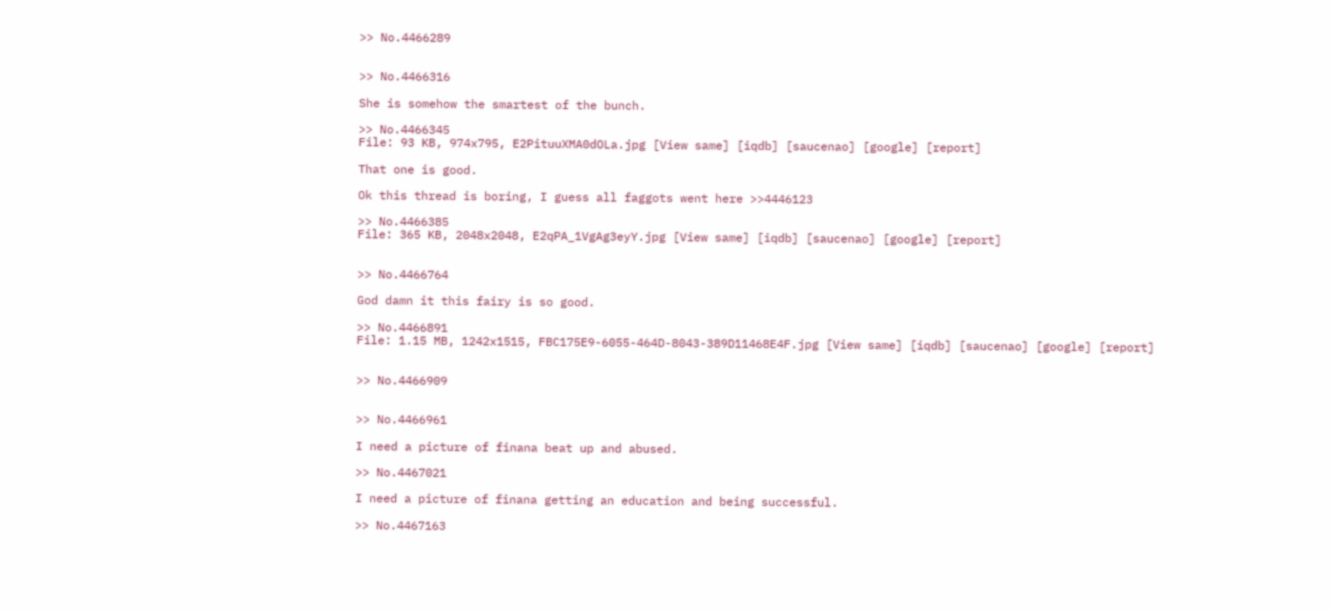>> No.4466289


>> No.4466316

She is somehow the smartest of the bunch.

>> No.4466345
File: 93 KB, 974x795, E2PituuXMA0dOLa.jpg [View same] [iqdb] [saucenao] [google] [report]

That one is good.

Ok this thread is boring, I guess all faggots went here >>4446123

>> No.4466385
File: 365 KB, 2048x2048, E2qPA_1VgAg3eyY.jpg [View same] [iqdb] [saucenao] [google] [report]


>> No.4466764

God damn it this fairy is so good.

>> No.4466891
File: 1.15 MB, 1242x1515, FBC175E9-6055-464D-8043-389D11468E4F.jpg [View same] [iqdb] [saucenao] [google] [report]


>> No.4466909


>> No.4466961

I need a picture of finana beat up and abused.

>> No.4467021

I need a picture of finana getting an education and being successful.

>> No.4467163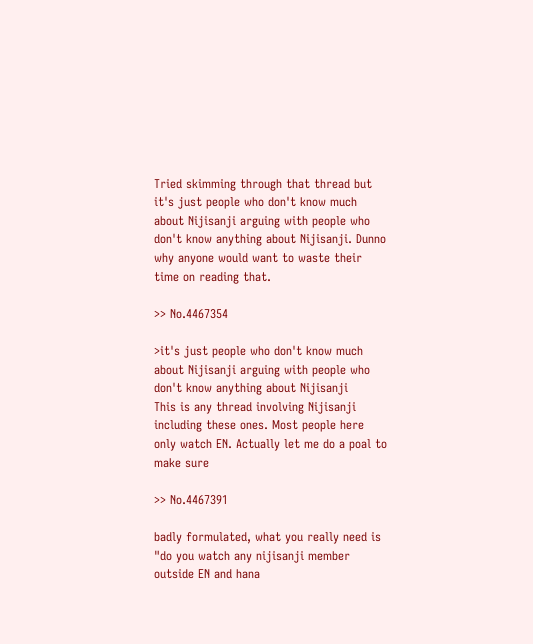Tried skimming through that thread but it's just people who don't know much about Nijisanji arguing with people who don't know anything about Nijisanji. Dunno why anyone would want to waste their time on reading that.

>> No.4467354

>it's just people who don't know much about Nijisanji arguing with people who don't know anything about Nijisanji
This is any thread involving Nijisanji including these ones. Most people here only watch EN. Actually let me do a poal to make sure

>> No.4467391

badly formulated, what you really need is "do you watch any nijisanji member outside EN and hana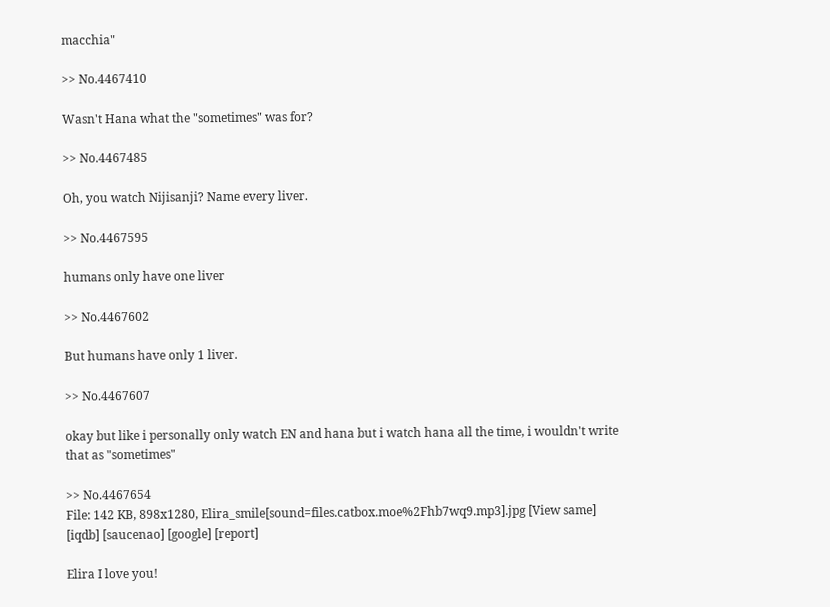macchia"

>> No.4467410

Wasn't Hana what the "sometimes" was for?

>> No.4467485

Oh, you watch Nijisanji? Name every liver.

>> No.4467595

humans only have one liver

>> No.4467602

But humans have only 1 liver.

>> No.4467607

okay but like i personally only watch EN and hana but i watch hana all the time, i wouldn't write that as "sometimes"

>> No.4467654
File: 142 KB, 898x1280, Elira_smile[sound=files.catbox.moe%2Fhb7wq9.mp3].jpg [View same] [iqdb] [saucenao] [google] [report]

Elira I love you!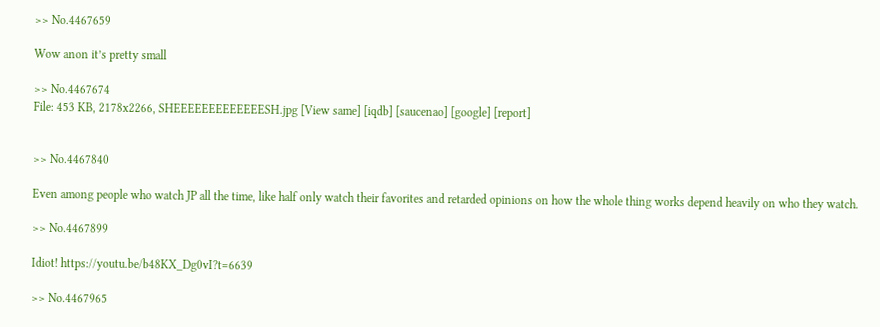>> No.4467659

Wow anon it’s pretty small

>> No.4467674
File: 453 KB, 2178x2266, SHEEEEEEEEEEEEESH.jpg [View same] [iqdb] [saucenao] [google] [report]


>> No.4467840

Even among people who watch JP all the time, like half only watch their favorites and retarded opinions on how the whole thing works depend heavily on who they watch.

>> No.4467899

Idiot! https://youtu.be/b48KX_Dg0vI?t=6639

>> No.4467965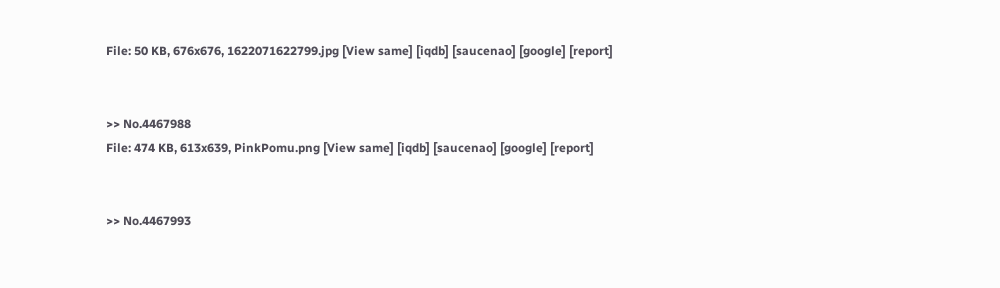File: 50 KB, 676x676, 1622071622799.jpg [View same] [iqdb] [saucenao] [google] [report]


>> No.4467988
File: 474 KB, 613x639, PinkPomu.png [View same] [iqdb] [saucenao] [google] [report]


>> No.4467993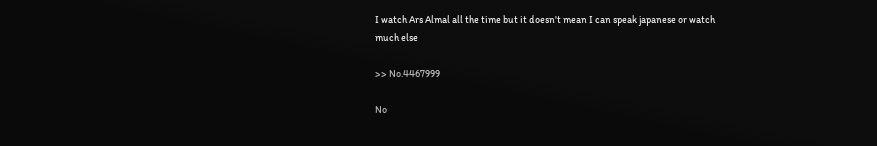I watch Ars Almal all the time but it doesn't mean I can speak japanese or watch much else

>> No.4467999

No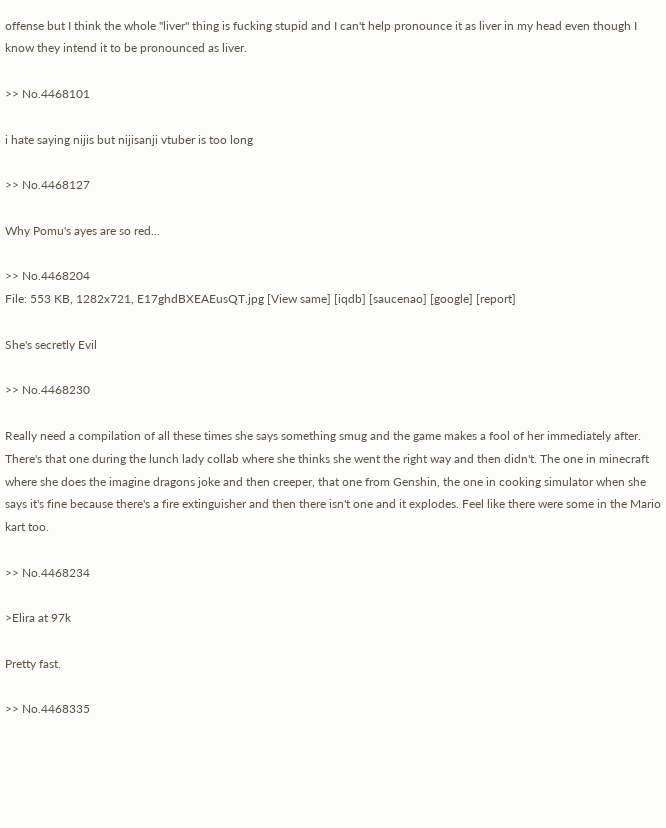offense but I think the whole "liver" thing is fucking stupid and I can't help pronounce it as liver in my head even though I know they intend it to be pronounced as liver.

>> No.4468101

i hate saying nijis but nijisanji vtuber is too long

>> No.4468127

Why Pomu's ayes are so red...

>> No.4468204
File: 553 KB, 1282x721, E17ghdBXEAEusQT.jpg [View same] [iqdb] [saucenao] [google] [report]

She's secretly Evil

>> No.4468230

Really need a compilation of all these times she says something smug and the game makes a fool of her immediately after. There's that one during the lunch lady collab where she thinks she went the right way and then didn't. The one in minecraft where she does the imagine dragons joke and then creeper, that one from Genshin, the one in cooking simulator when she says it's fine because there's a fire extinguisher and then there isn't one and it explodes. Feel like there were some in the Mario kart too.

>> No.4468234

>Elira at 97k

Pretty fast.

>> No.4468335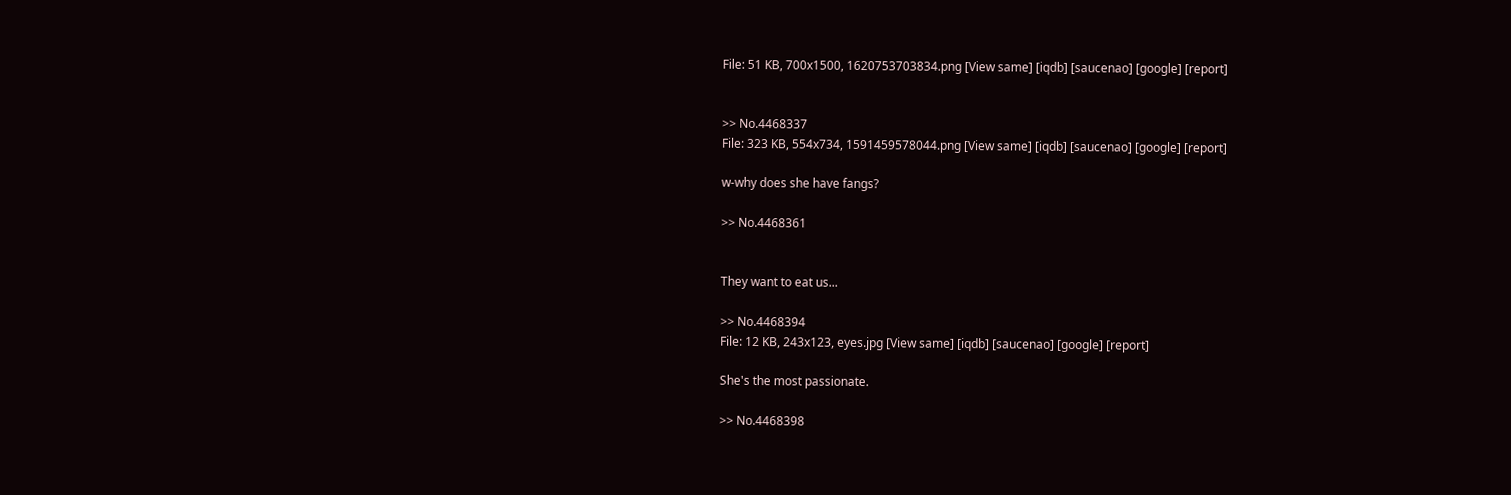File: 51 KB, 700x1500, 1620753703834.png [View same] [iqdb] [saucenao] [google] [report]


>> No.4468337
File: 323 KB, 554x734, 1591459578044.png [View same] [iqdb] [saucenao] [google] [report]

w-why does she have fangs?

>> No.4468361


They want to eat us...

>> No.4468394
File: 12 KB, 243x123, eyes.jpg [View same] [iqdb] [saucenao] [google] [report]

She's the most passionate.

>> No.4468398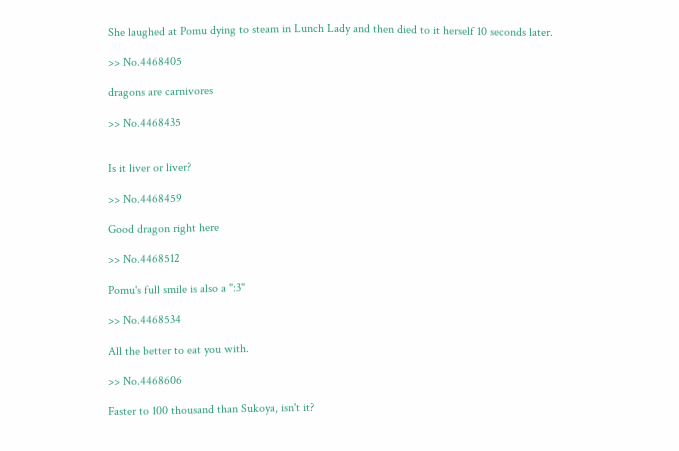She laughed at Pomu dying to steam in Lunch Lady and then died to it herself 10 seconds later.

>> No.4468405

dragons are carnivores

>> No.4468435


Is it liver or liver?

>> No.4468459

Good dragon right here

>> No.4468512

Pomu's full smile is also a ":3"

>> No.4468534

All the better to eat you with.

>> No.4468606

Faster to 100 thousand than Sukoya, isn't it?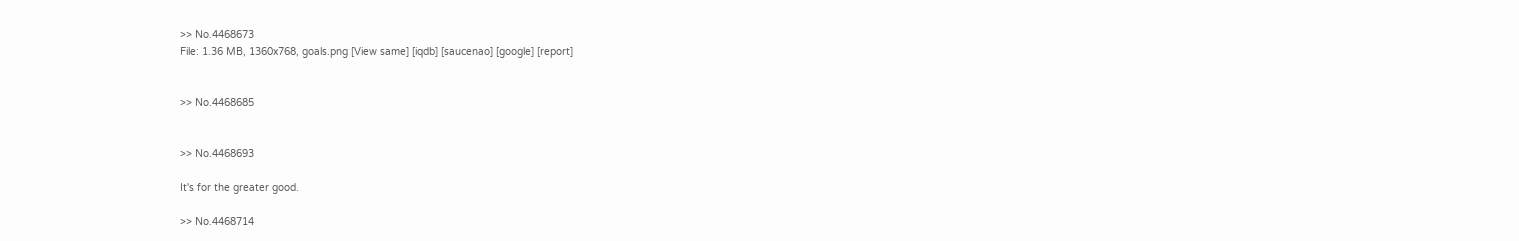>> No.4468673
File: 1.36 MB, 1360x768, goals.png [View same] [iqdb] [saucenao] [google] [report]


>> No.4468685


>> No.4468693

It's for the greater good.

>> No.4468714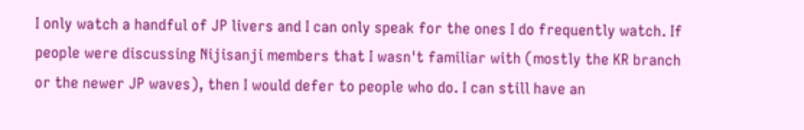I only watch a handful of JP livers and I can only speak for the ones I do frequently watch. If people were discussing Nijisanji members that I wasn't familiar with (mostly the KR branch or the newer JP waves), then I would defer to people who do. I can still have an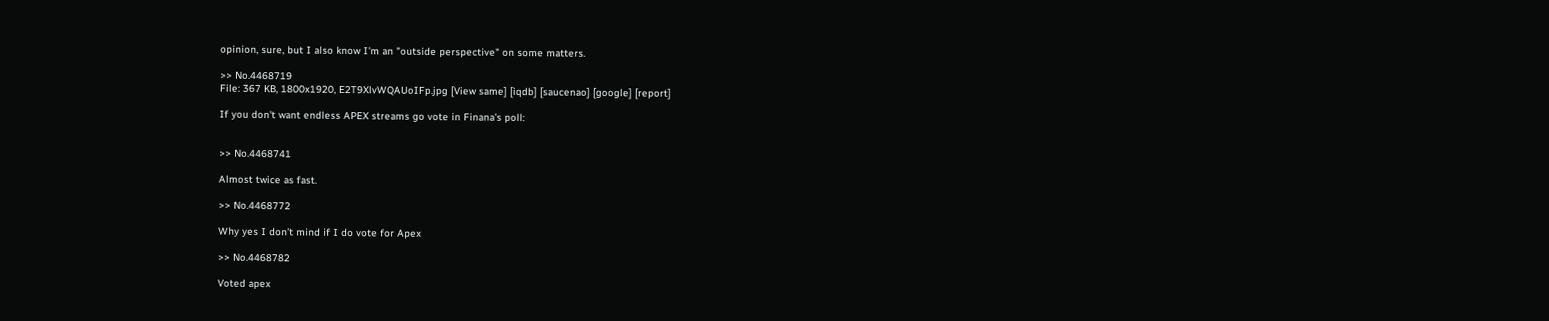opinion, sure, but I also know I'm an "outside perspective" on some matters.

>> No.4468719
File: 367 KB, 1800x1920, E2T9XlvWQAUoIFp.jpg [View same] [iqdb] [saucenao] [google] [report]

If you don't want endless APEX streams go vote in Finana's poll:


>> No.4468741

Almost twice as fast.

>> No.4468772

Why yes I don’t mind if I do vote for Apex

>> No.4468782

Voted apex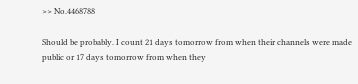>> No.4468788

Should be probably. I count 21 days tomorrow from when their channels were made public or 17 days tomorrow from when they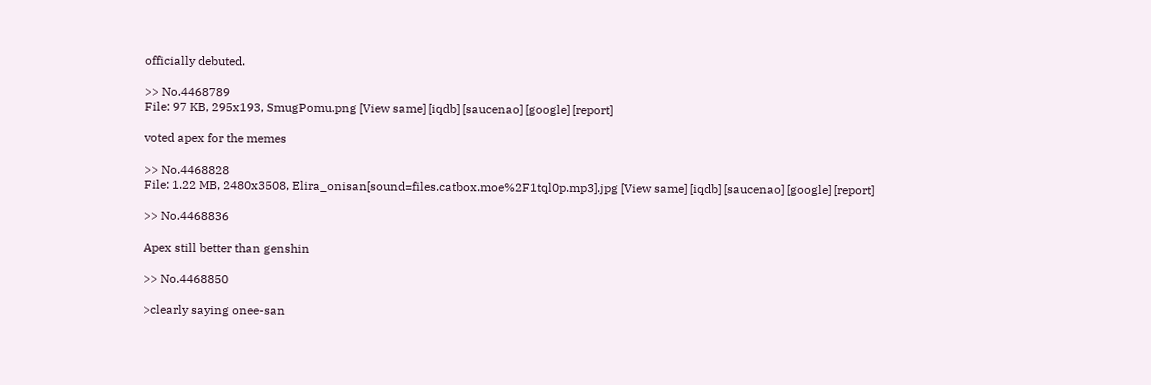officially debuted.

>> No.4468789
File: 97 KB, 295x193, SmugPomu.png [View same] [iqdb] [saucenao] [google] [report]

voted apex for the memes

>> No.4468828
File: 1.22 MB, 2480x3508, Elira_onisan[sound=files.catbox.moe%2F1tql0p.mp3].jpg [View same] [iqdb] [saucenao] [google] [report]

>> No.4468836

Apex still better than genshin

>> No.4468850

>clearly saying onee-san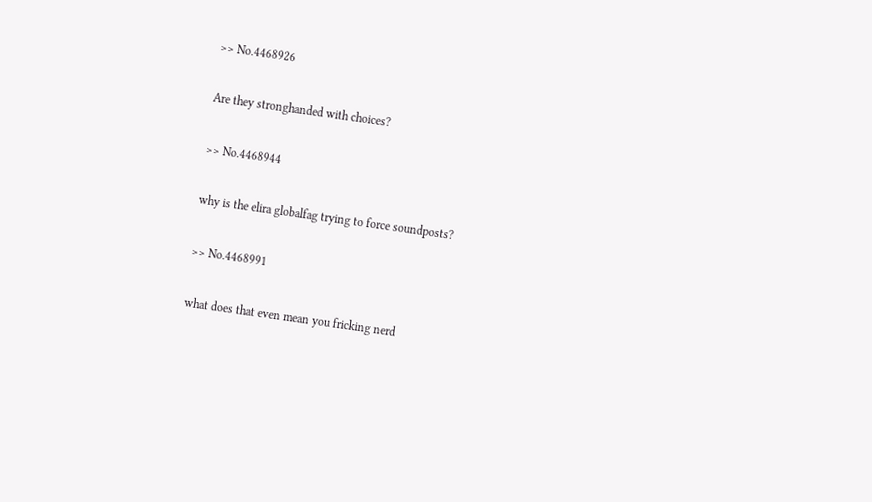>> No.4468926

Are they stronghanded with choices?

>> No.4468944

why is the elira globalfag trying to force soundposts?

>> No.4468991

what does that even mean you fricking nerd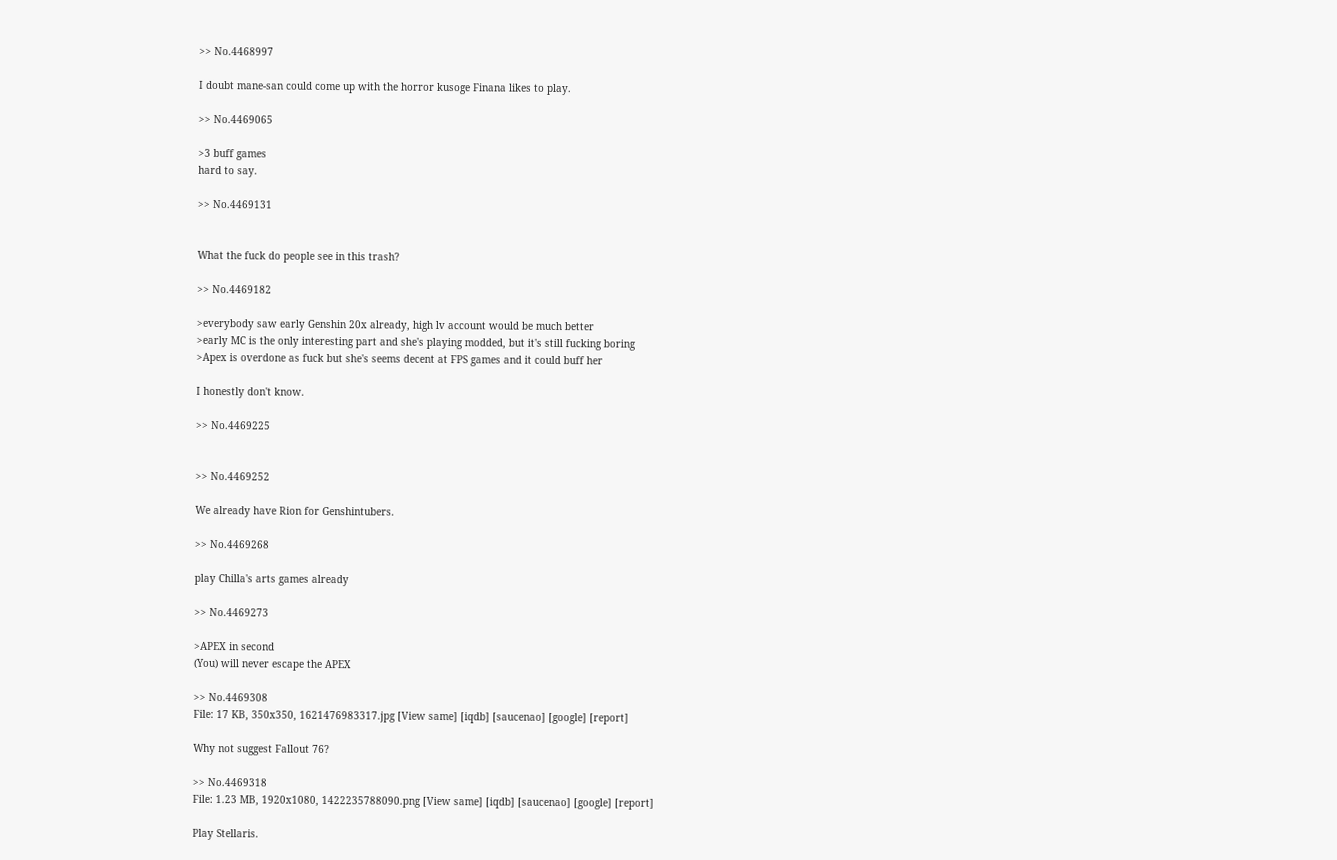>> No.4468997

I doubt mane-san could come up with the horror kusoge Finana likes to play.

>> No.4469065

>3 buff games
hard to say.

>> No.4469131


What the fuck do people see in this trash?

>> No.4469182

>everybody saw early Genshin 20x already, high lv account would be much better
>early MC is the only interesting part and she's playing modded, but it's still fucking boring
>Apex is overdone as fuck but she's seems decent at FPS games and it could buff her

I honestly don't know.

>> No.4469225


>> No.4469252

We already have Rion for Genshintubers.

>> No.4469268

play Chilla's arts games already

>> No.4469273

>APEX in second
(You) will never escape the APEX

>> No.4469308
File: 17 KB, 350x350, 1621476983317.jpg [View same] [iqdb] [saucenao] [google] [report]

Why not suggest Fallout 76?

>> No.4469318
File: 1.23 MB, 1920x1080, 1422235788090.png [View same] [iqdb] [saucenao] [google] [report]

Play Stellaris.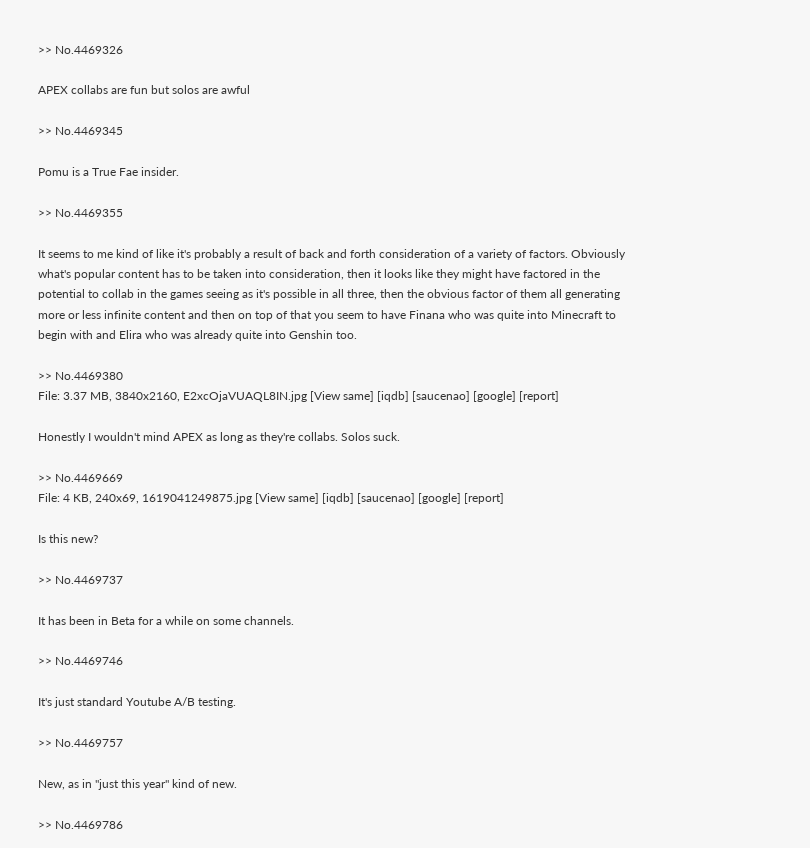>> No.4469326

APEX collabs are fun but solos are awful

>> No.4469345

Pomu is a True Fae insider.

>> No.4469355

It seems to me kind of like it's probably a result of back and forth consideration of a variety of factors. Obviously what's popular content has to be taken into consideration, then it looks like they might have factored in the potential to collab in the games seeing as it's possible in all three, then the obvious factor of them all generating more or less infinite content and then on top of that you seem to have Finana who was quite into Minecraft to begin with and Elira who was already quite into Genshin too.

>> No.4469380
File: 3.37 MB, 3840x2160, E2xcOjaVUAQL8IN.jpg [View same] [iqdb] [saucenao] [google] [report]

Honestly I wouldn't mind APEX as long as they're collabs. Solos suck.

>> No.4469669
File: 4 KB, 240x69, 1619041249875.jpg [View same] [iqdb] [saucenao] [google] [report]

Is this new?

>> No.4469737

It has been in Beta for a while on some channels.

>> No.4469746

It's just standard Youtube A/B testing.

>> No.4469757

New, as in "just this year" kind of new.

>> No.4469786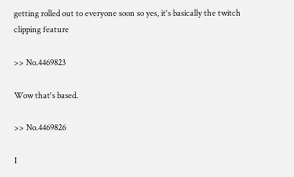getting rolled out to everyone soon so yes, it's basically the twitch clipping feature

>> No.4469823

Wow that's based.

>> No.4469826

I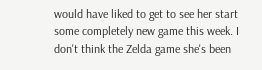would have liked to get to see her start some completely new game this week. I don't think the Zelda game she's been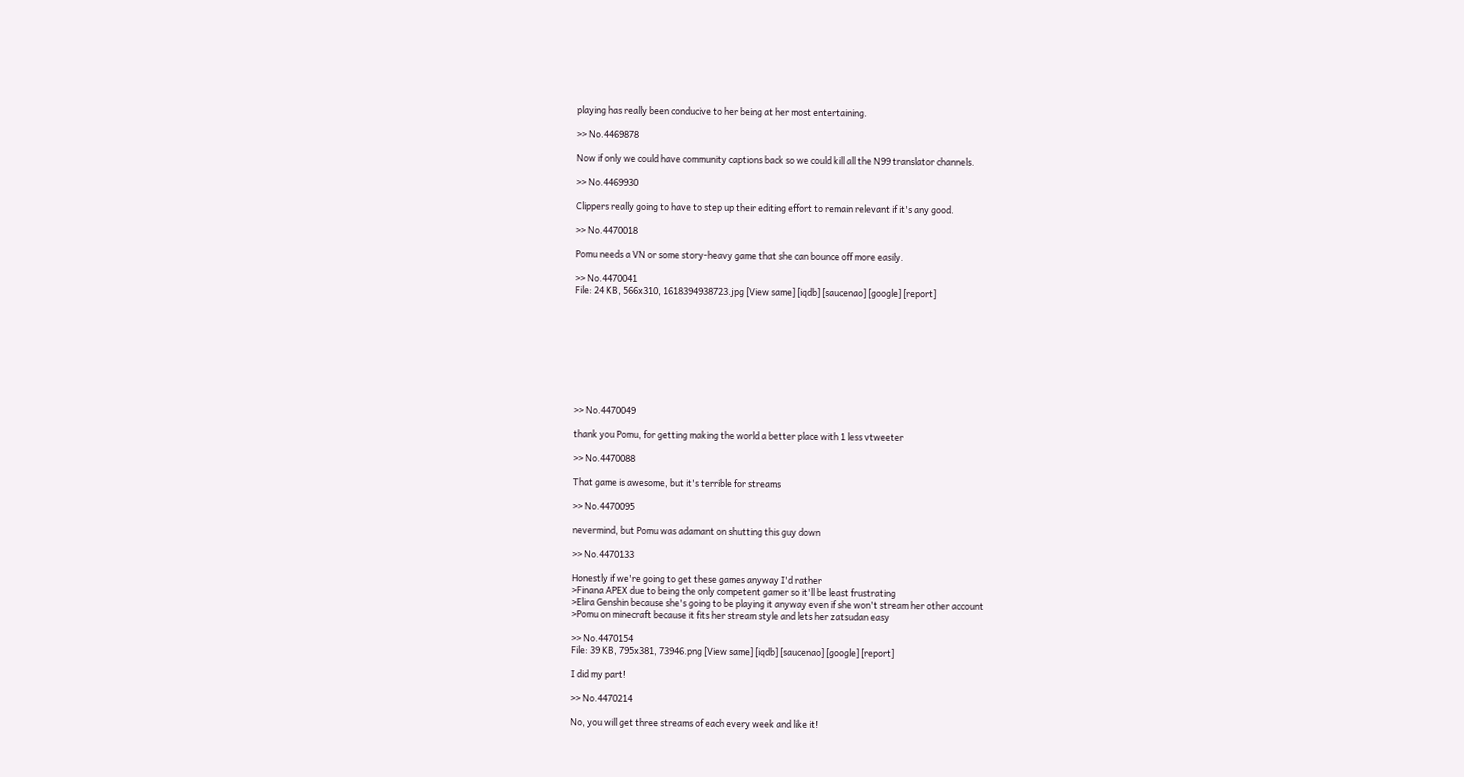playing has really been conducive to her being at her most entertaining.

>> No.4469878

Now if only we could have community captions back so we could kill all the N99 translator channels.

>> No.4469930

Clippers really going to have to step up their editing effort to remain relevant if it's any good.

>> No.4470018

Pomu needs a VN or some story-heavy game that she can bounce off more easily.

>> No.4470041
File: 24 KB, 566x310, 1618394938723.jpg [View same] [iqdb] [saucenao] [google] [report]









>> No.4470049

thank you Pomu, for getting making the world a better place with 1 less vtweeter

>> No.4470088

That game is awesome, but it's terrible for streams

>> No.4470095

nevermind, but Pomu was adamant on shutting this guy down

>> No.4470133

Honestly if we're going to get these games anyway I'd rather
>Finana APEX due to being the only competent gamer so it'll be least frustrating
>Elira Genshin because she's going to be playing it anyway even if she won't stream her other account
>Pomu on minecraft because it fits her stream style and lets her zatsudan easy

>> No.4470154
File: 39 KB, 795x381, 73946.png [View same] [iqdb] [saucenao] [google] [report]

I did my part!

>> No.4470214

No, you will get three streams of each every week and like it!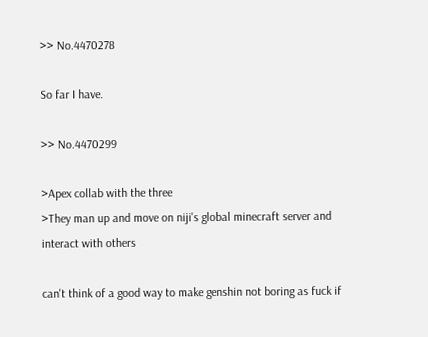>> No.4470278

So far I have.

>> No.4470299

>Apex collab with the three
>They man up and move on niji's global minecraft server and interact with others

can't think of a good way to make genshin not boring as fuck if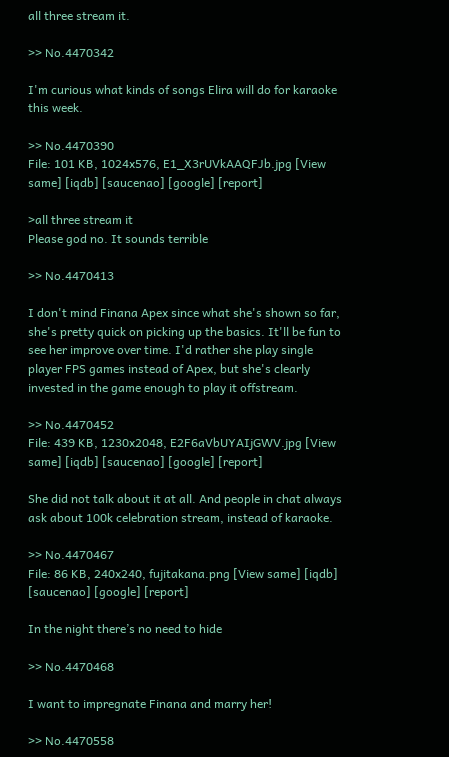all three stream it.

>> No.4470342

I'm curious what kinds of songs Elira will do for karaoke this week.

>> No.4470390
File: 101 KB, 1024x576, E1_X3rUVkAAQFJb.jpg [View same] [iqdb] [saucenao] [google] [report]

>all three stream it
Please god no. It sounds terrible

>> No.4470413

I don't mind Finana Apex since what she's shown so far, she's pretty quick on picking up the basics. It'll be fun to see her improve over time. I'd rather she play single player FPS games instead of Apex, but she's clearly invested in the game enough to play it offstream.

>> No.4470452
File: 439 KB, 1230x2048, E2F6aVbUYAIjGWV.jpg [View same] [iqdb] [saucenao] [google] [report]

She did not talk about it at all. And people in chat always ask about 100k celebration stream, instead of karaoke.

>> No.4470467
File: 86 KB, 240x240, fujitakana.png [View same] [iqdb] [saucenao] [google] [report]

In the night there’s no need to hide

>> No.4470468

I want to impregnate Finana and marry her!

>> No.4470558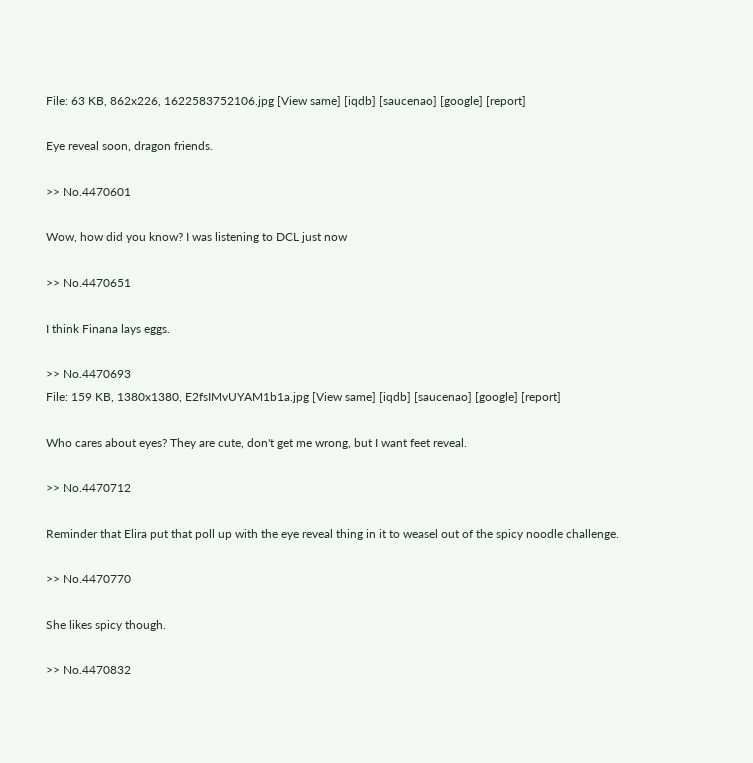File: 63 KB, 862x226, 1622583752106.jpg [View same] [iqdb] [saucenao] [google] [report]

Eye reveal soon, dragon friends.

>> No.4470601

Wow, how did you know? I was listening to DCL just now

>> No.4470651

I think Finana lays eggs.

>> No.4470693
File: 159 KB, 1380x1380, E2fsIMvUYAM1b1a.jpg [View same] [iqdb] [saucenao] [google] [report]

Who cares about eyes? They are cute, don't get me wrong, but I want feet reveal.

>> No.4470712

Reminder that Elira put that poll up with the eye reveal thing in it to weasel out of the spicy noodle challenge.

>> No.4470770

She likes spicy though.

>> No.4470832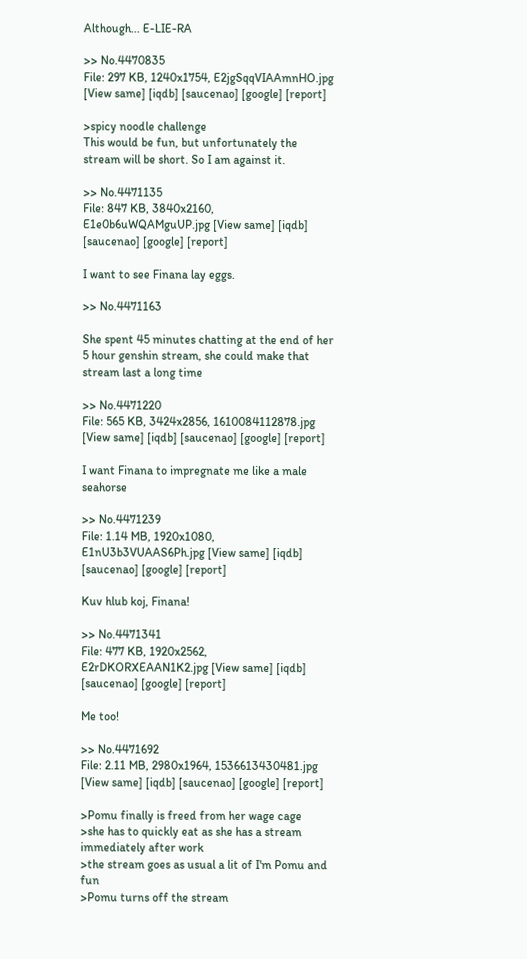Although... E-LIE-RA

>> No.4470835
File: 297 KB, 1240x1754, E2jgSqqVIAAmnHO.jpg [View same] [iqdb] [saucenao] [google] [report]

>spicy noodle challenge
This would be fun, but unfortunately the stream will be short. So I am against it.

>> No.4471135
File: 847 KB, 3840x2160, E1e0b6uWQAMguUP.jpg [View same] [iqdb] [saucenao] [google] [report]

I want to see Finana lay eggs.

>> No.4471163

She spent 45 minutes chatting at the end of her 5 hour genshin stream, she could make that stream last a long time

>> No.4471220
File: 565 KB, 3424x2856, 1610084112878.jpg [View same] [iqdb] [saucenao] [google] [report]

I want Finana to impregnate me like a male seahorse

>> No.4471239
File: 1.14 MB, 1920x1080, E1nU3b3VUAAS6Ph.jpg [View same] [iqdb] [saucenao] [google] [report]

Kuv hlub koj, Finana!

>> No.4471341
File: 477 KB, 1920x2562, E2rDKORXEAAN1K2.jpg [View same] [iqdb] [saucenao] [google] [report]

Me too!

>> No.4471692
File: 2.11 MB, 2980x1964, 1536613430481.jpg [View same] [iqdb] [saucenao] [google] [report]

>Pomu finally is freed from her wage cage
>she has to quickly eat as she has a stream immediately after work
>the stream goes as usual a lit of I'm Pomu and fun
>Pomu turns off the stream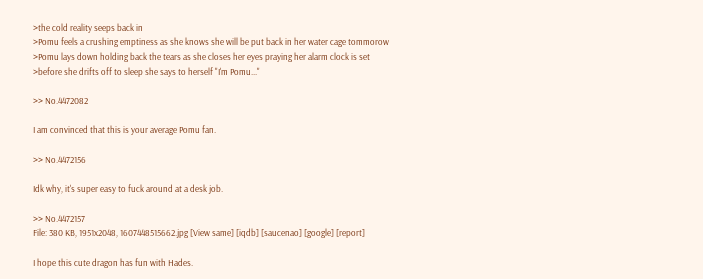>the cold reality seeps back in
>Pomu feels a crushing emptiness as she knows she will be put back in her water cage tommorow
>Pomu lays down holding back the tears as she closes her eyes praying her alarm clock is set
>before she drifts off to sleep she says to herself "I'm Pomu..."

>> No.4472082

I am convinced that this is your average Pomu fan.

>> No.4472156

Idk why, it's super easy to fuck around at a desk job.

>> No.4472157
File: 380 KB, 1951x2048, 1607448515662.jpg [View same] [iqdb] [saucenao] [google] [report]

I hope this cute dragon has fun with Hades.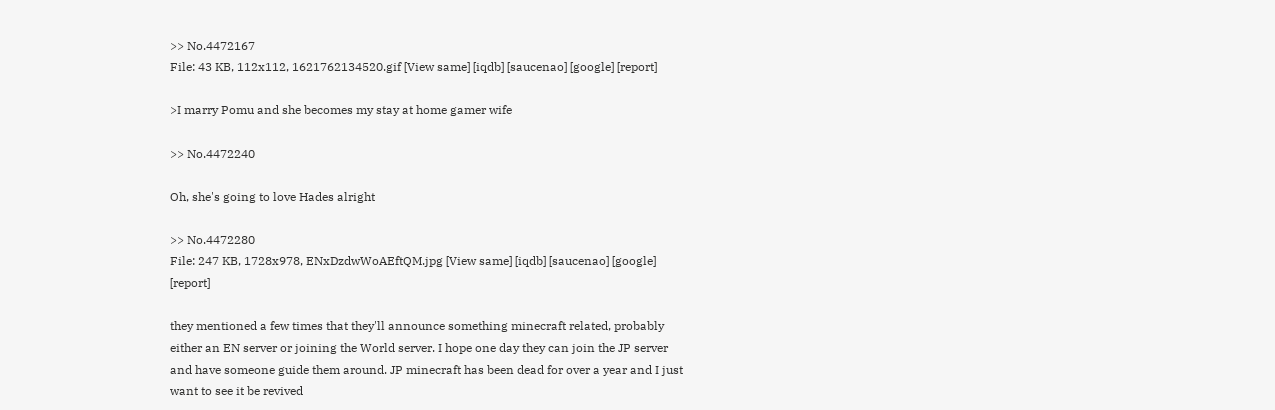>> No.4472167
File: 43 KB, 112x112, 1621762134520.gif [View same] [iqdb] [saucenao] [google] [report]

>I marry Pomu and she becomes my stay at home gamer wife

>> No.4472240

Oh, she's going to love Hades alright

>> No.4472280
File: 247 KB, 1728x978, ENxDzdwWoAEftQM.jpg [View same] [iqdb] [saucenao] [google] [report]

they mentioned a few times that they'll announce something minecraft related, probably either an EN server or joining the World server. I hope one day they can join the JP server and have someone guide them around. JP minecraft has been dead for over a year and I just want to see it be revived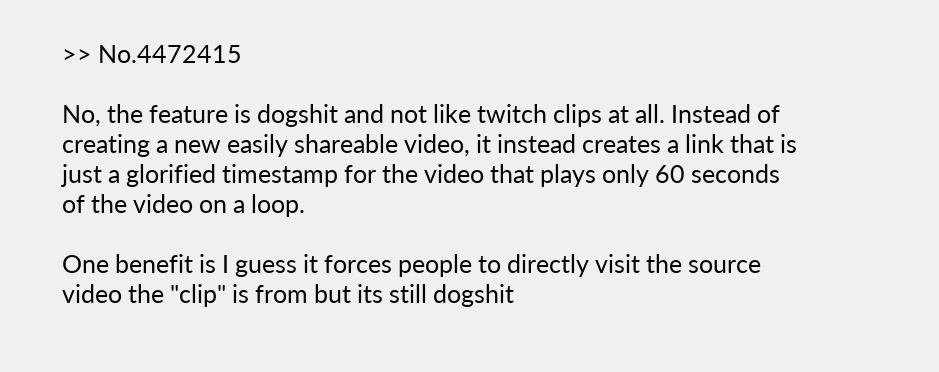>> No.4472415

No, the feature is dogshit and not like twitch clips at all. Instead of creating a new easily shareable video, it instead creates a link that is just a glorified timestamp for the video that plays only 60 seconds of the video on a loop.

One benefit is I guess it forces people to directly visit the source video the "clip" is from but its still dogshit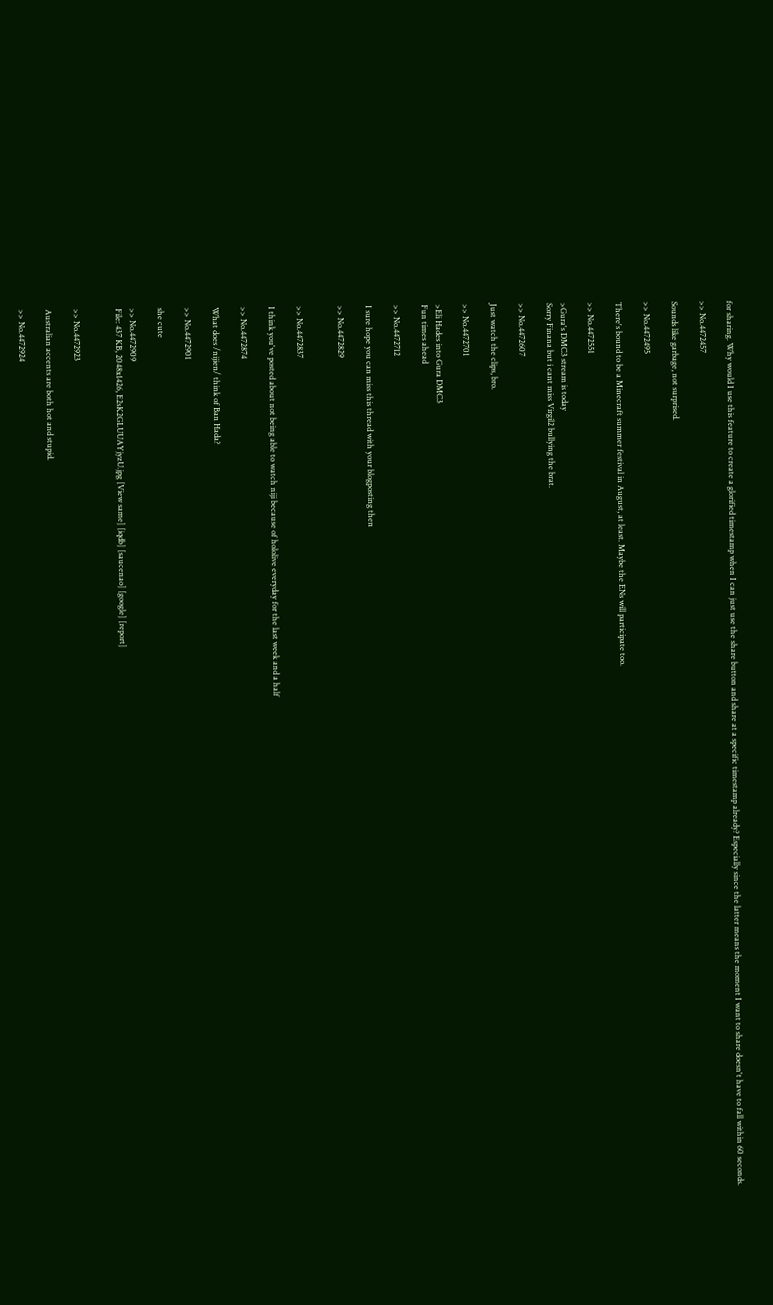for sharing. Why would I use this feature to create a glorified timestamp when I can just use the share button and share at a specific timestamp already? Especially since the latter means the moment I want to share doesn't have to fall within 60 seconds.

>> No.4472457

Sounds like garbage, not surprised.

>> No.4472495

There's bound to be a Minecraft summer festival in August, at least. Maybe the ENs will participate too.

>> No.4472551

>Gura's DMC3 stream is today
Sorry Finana but i cant miss Virgil2 bullying the brat.

>> No.4472607

Just watch the clips, bro.

>> No.4472701

>Eli Hades into Gura DMC3
Fun times ahead

>> No.4472712

I sure hope you can miss this thread with your blogposting then

>> No.4472829


>> No.4472837

I think you've posted about not being able to watch niji because of hololive everyday for the last week and a half

>> No.4472874

What does /nijien/ think of Ban Hada?

>> No.4472901

she cute

>> No.4472909
File: 437 KB, 2048x1426, E2sK2GLUUAYjyzU.jpg [View same] [iqdb] [saucenao] [google] [report]


>> No.4472923

Australian accents are both hot and stupid.

>> No.4472924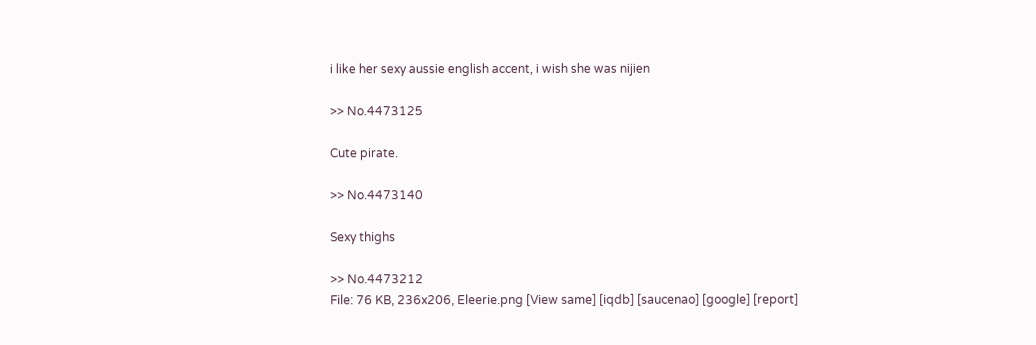i like her sexy aussie english accent, i wish she was nijien

>> No.4473125

Cute pirate.

>> No.4473140

Sexy thighs

>> No.4473212
File: 76 KB, 236x206, Eleerie.png [View same] [iqdb] [saucenao] [google] [report]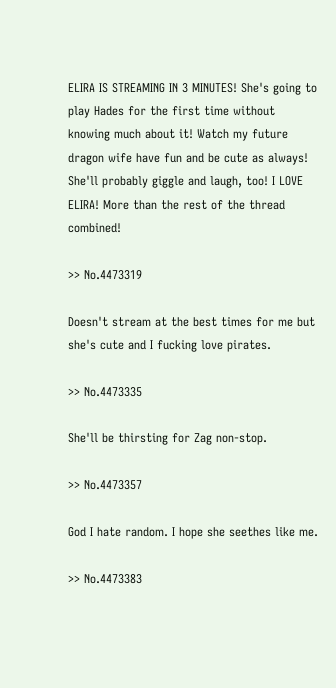ELIRA IS STREAMING IN 3 MINUTES! She's going to play Hades for the first time without knowing much about it! Watch my future dragon wife have fun and be cute as always! She'll probably giggle and laugh, too! I LOVE ELIRA! More than the rest of the thread combined!

>> No.4473319

Doesn't stream at the best times for me but she's cute and I fucking love pirates.

>> No.4473335

She'll be thirsting for Zag non-stop.

>> No.4473357

God I hate random. I hope she seethes like me.

>> No.4473383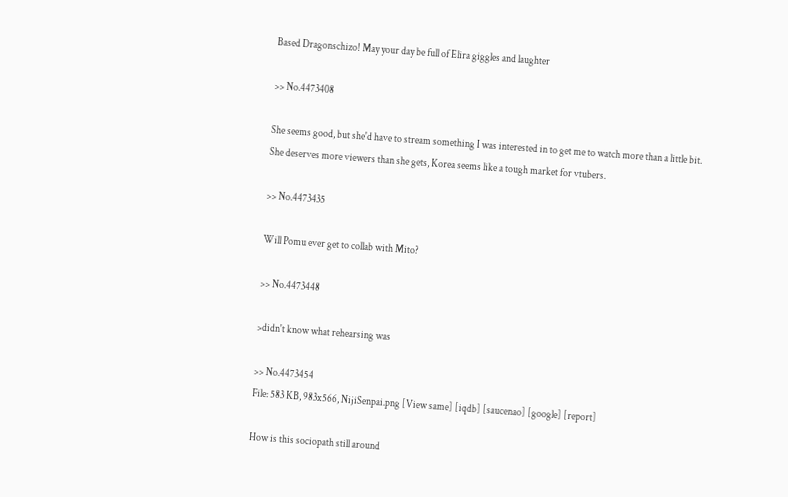Based Dragonschizo! May your day be full of Elira giggles and laughter

>> No.4473408

She seems good, but she'd have to stream something I was interested in to get me to watch more than a little bit. She deserves more viewers than she gets, Korea seems like a tough market for vtubers.

>> No.4473435

Will Pomu ever get to collab with Mito?

>> No.4473448

>didn't know what rehearsing was

>> No.4473454
File: 583 KB, 983x566, NijiSenpai.png [View same] [iqdb] [saucenao] [google] [report]

How is this sociopath still around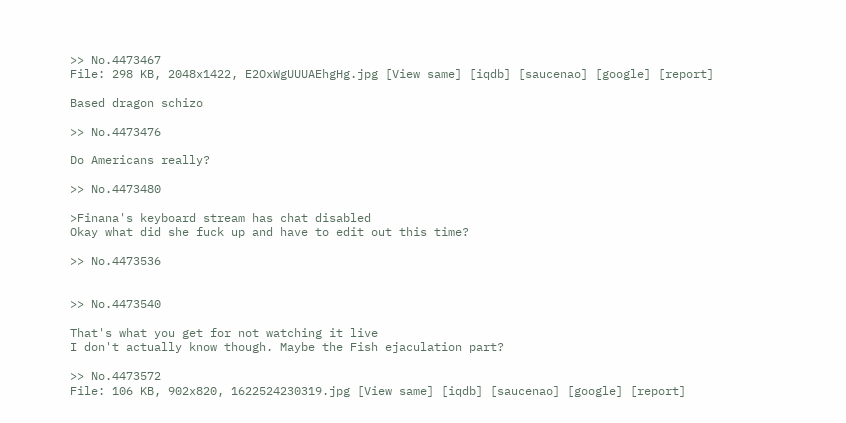>> No.4473467
File: 298 KB, 2048x1422, E2OxWgUUUAEhgHg.jpg [View same] [iqdb] [saucenao] [google] [report]

Based dragon schizo

>> No.4473476

Do Americans really?

>> No.4473480

>Finana's keyboard stream has chat disabled
Okay what did she fuck up and have to edit out this time?

>> No.4473536


>> No.4473540

That's what you get for not watching it live
I don't actually know though. Maybe the Fish ejaculation part?

>> No.4473572
File: 106 KB, 902x820, 1622524230319.jpg [View same] [iqdb] [saucenao] [google] [report]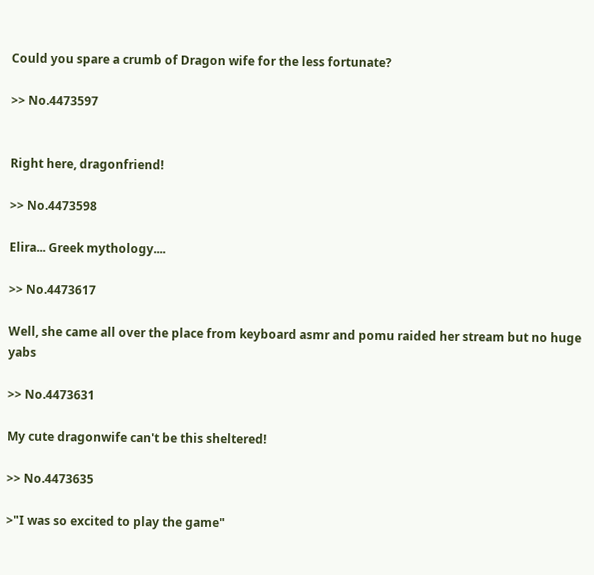Could you spare a crumb of Dragon wife for the less fortunate?

>> No.4473597


Right here, dragonfriend!

>> No.4473598

Elira... Greek mythology....

>> No.4473617

Well, she came all over the place from keyboard asmr and pomu raided her stream but no huge yabs

>> No.4473631

My cute dragonwife can't be this sheltered!

>> No.4473635

>"I was so excited to play the game"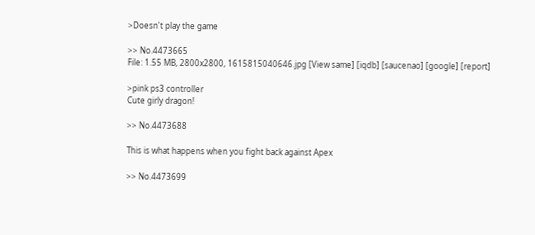>Doesn't play the game

>> No.4473665
File: 1.55 MB, 2800x2800, 1615815040646.jpg [View same] [iqdb] [saucenao] [google] [report]

>pink ps3 controller
Cute girly dragon!

>> No.4473688

This is what happens when you fight back against Apex

>> No.4473699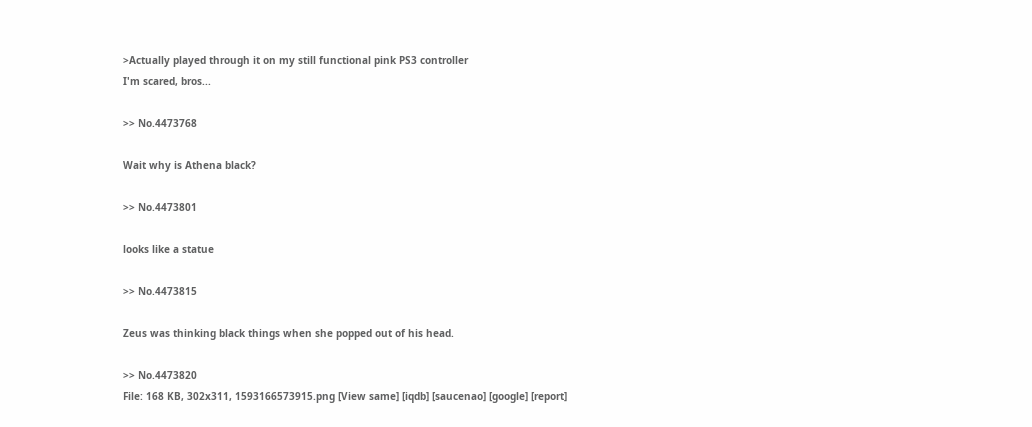>Actually played through it on my still functional pink PS3 controller
I'm scared, bros...

>> No.4473768

Wait why is Athena black?

>> No.4473801

looks like a statue

>> No.4473815

Zeus was thinking black things when she popped out of his head.

>> No.4473820
File: 168 KB, 302x311, 1593166573915.png [View same] [iqdb] [saucenao] [google] [report]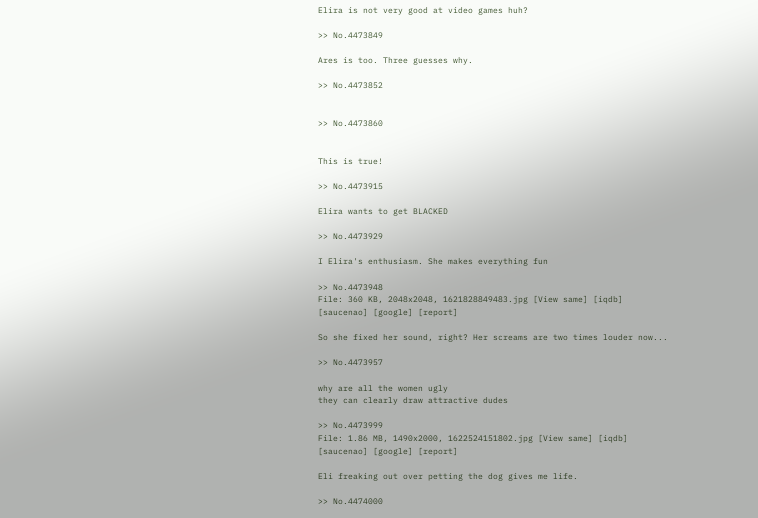Elira is not very good at video games huh?

>> No.4473849

Ares is too. Three guesses why.

>> No.4473852


>> No.4473860


This is true!

>> No.4473915

Elira wants to get BLACKED

>> No.4473929

I Elira's enthusiasm. She makes everything fun

>> No.4473948
File: 360 KB, 2048x2048, 1621828849483.jpg [View same] [iqdb] [saucenao] [google] [report]

So she fixed her sound, right? Her screams are two times louder now...

>> No.4473957

why are all the women ugly
they can clearly draw attractive dudes

>> No.4473999
File: 1.86 MB, 1490x2000, 1622524151802.jpg [View same] [iqdb] [saucenao] [google] [report]

Eli freaking out over petting the dog gives me life.

>> No.4474000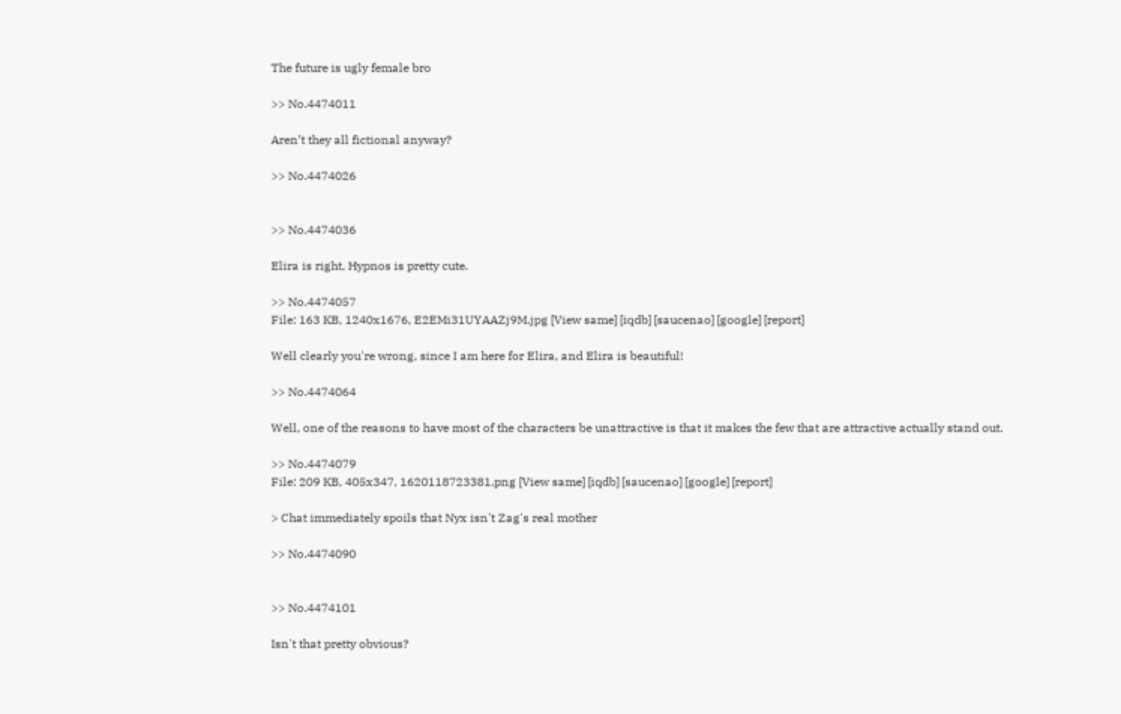The future is ugly female bro

>> No.4474011

Aren’t they all fictional anyway?

>> No.4474026


>> No.4474036

Elira is right, Hypnos is pretty cute.

>> No.4474057
File: 163 KB, 1240x1676, E2EMi31UYAAZj9M.jpg [View same] [iqdb] [saucenao] [google] [report]

Well clearly you're wrong, since I am here for Elira, and Elira is beautiful!

>> No.4474064

Well, one of the reasons to have most of the characters be unattractive is that it makes the few that are attractive actually stand out.

>> No.4474079
File: 209 KB, 405x347, 1620118723381.png [View same] [iqdb] [saucenao] [google] [report]

> Chat immediately spoils that Nyx isn't Zag's real mother

>> No.4474090


>> No.4474101

Isn't that pretty obvious?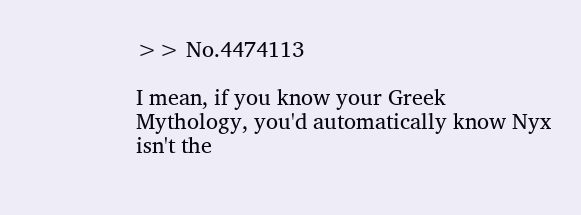>> No.4474113

I mean, if you know your Greek Mythology, you'd automatically know Nyx isn't the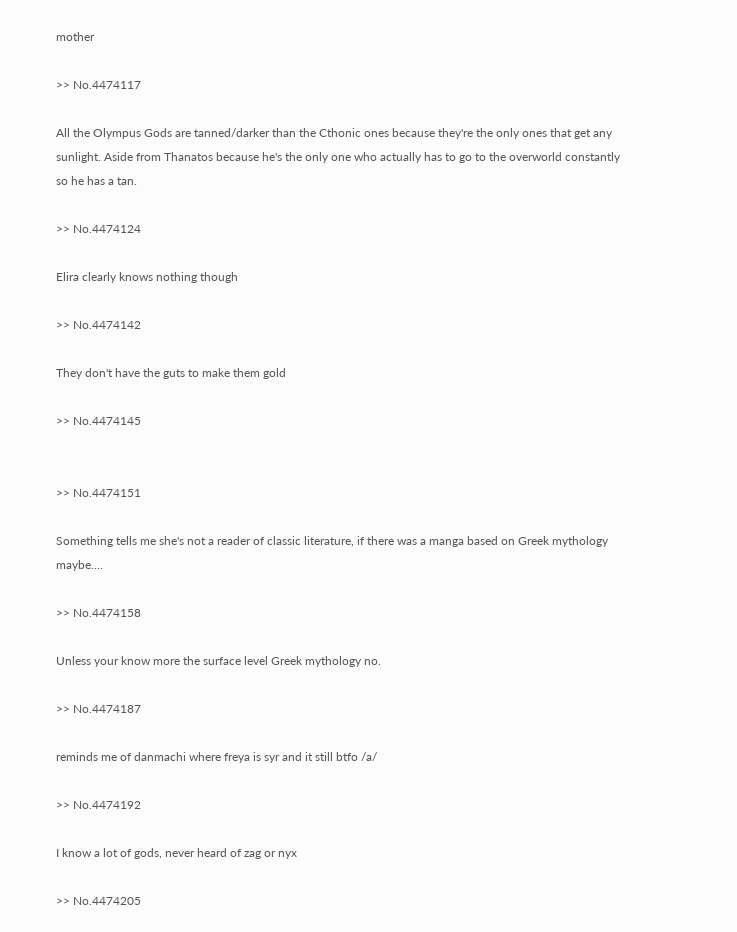mother

>> No.4474117

All the Olympus Gods are tanned/darker than the Cthonic ones because they're the only ones that get any sunlight. Aside from Thanatos because he's the only one who actually has to go to the overworld constantly so he has a tan.

>> No.4474124

Elira clearly knows nothing though

>> No.4474142

They don't have the guts to make them gold

>> No.4474145


>> No.4474151

Something tells me she's not a reader of classic literature, if there was a manga based on Greek mythology maybe....

>> No.4474158

Unless your know more the surface level Greek mythology no.

>> No.4474187

reminds me of danmachi where freya is syr and it still btfo /a/

>> No.4474192

I know a lot of gods, never heard of zag or nyx

>> No.4474205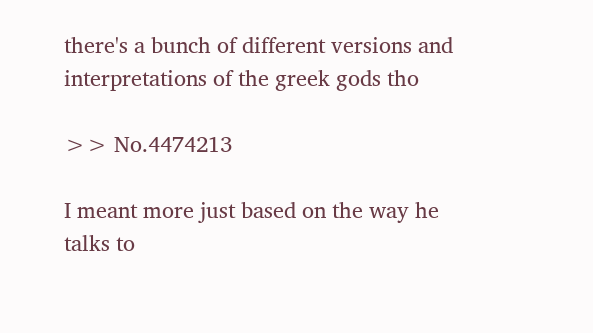there's a bunch of different versions and interpretations of the greek gods tho

>> No.4474213

I meant more just based on the way he talks to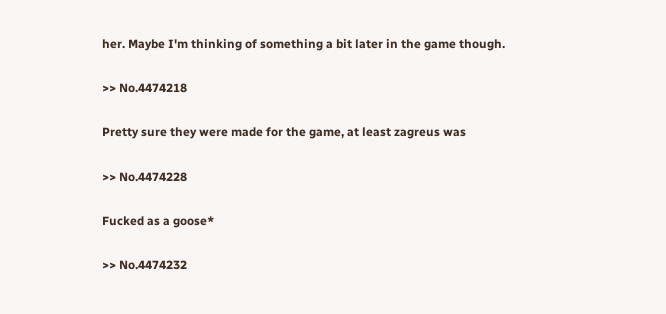her. Maybe I'm thinking of something a bit later in the game though.

>> No.4474218

Pretty sure they were made for the game, at least zagreus was

>> No.4474228

Fucked as a goose*

>> No.4474232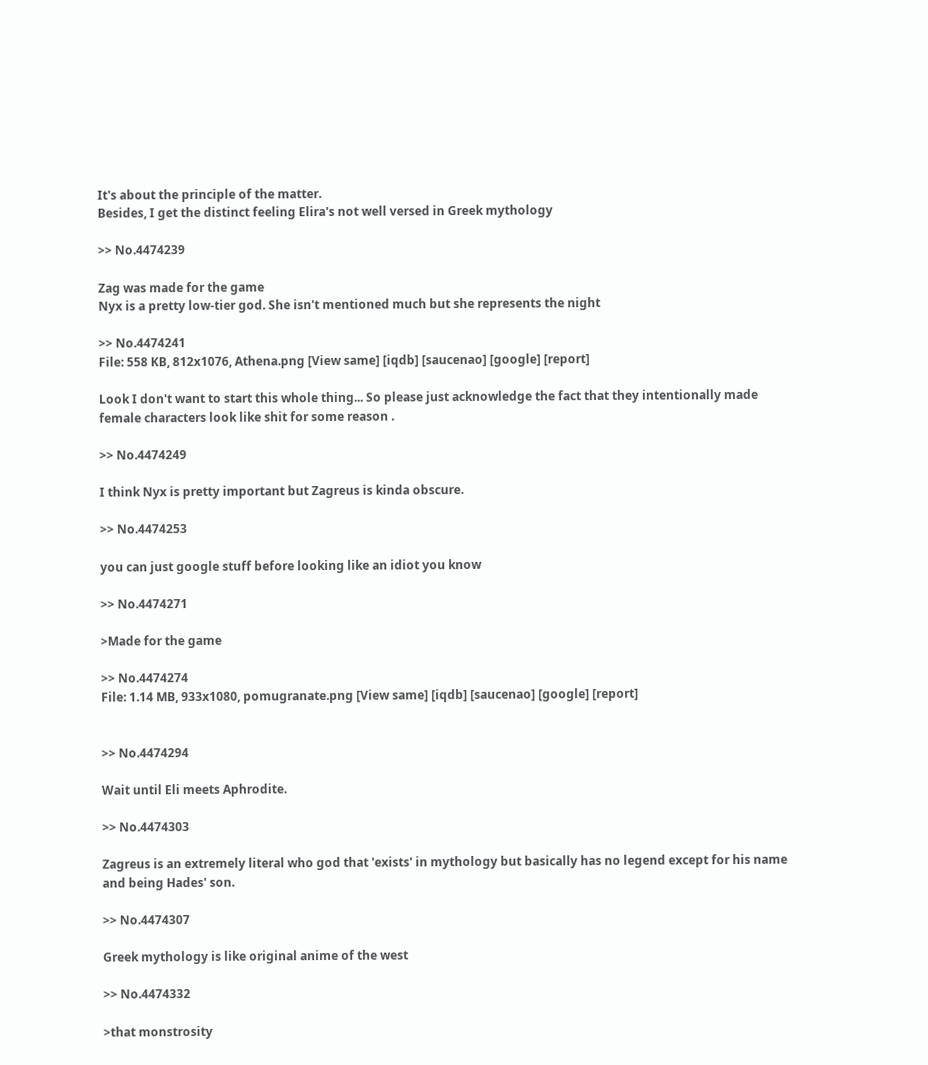It's about the principle of the matter.
Besides, I get the distinct feeling Elira's not well versed in Greek mythology

>> No.4474239

Zag was made for the game
Nyx is a pretty low-tier god. She isn't mentioned much but she represents the night

>> No.4474241
File: 558 KB, 812x1076, Athena.png [View same] [iqdb] [saucenao] [google] [report]

Look I don't want to start this whole thing... So please just acknowledge the fact that they intentionally made female characters look like shit for some reason .

>> No.4474249

I think Nyx is pretty important but Zagreus is kinda obscure.

>> No.4474253

you can just google stuff before looking like an idiot you know

>> No.4474271

>Made for the game

>> No.4474274
File: 1.14 MB, 933x1080, pomugranate.png [View same] [iqdb] [saucenao] [google] [report]


>> No.4474294

Wait until Eli meets Aphrodite.

>> No.4474303

Zagreus is an extremely literal who god that 'exists' in mythology but basically has no legend except for his name and being Hades' son.

>> No.4474307

Greek mythology is like original anime of the west

>> No.4474332

>that monstrosity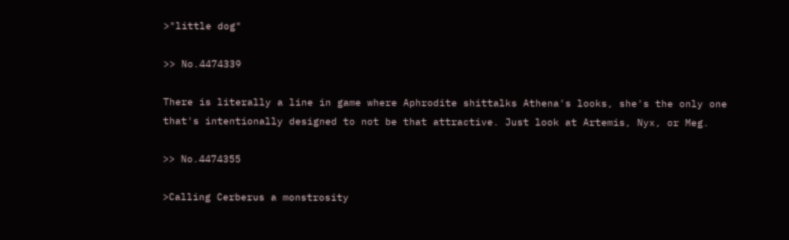>"little dog"

>> No.4474339

There is literally a line in game where Aphrodite shittalks Athena's looks, she's the only one that's intentionally designed to not be that attractive. Just look at Artemis, Nyx, or Meg.

>> No.4474355

>Calling Cerberus a monstrosity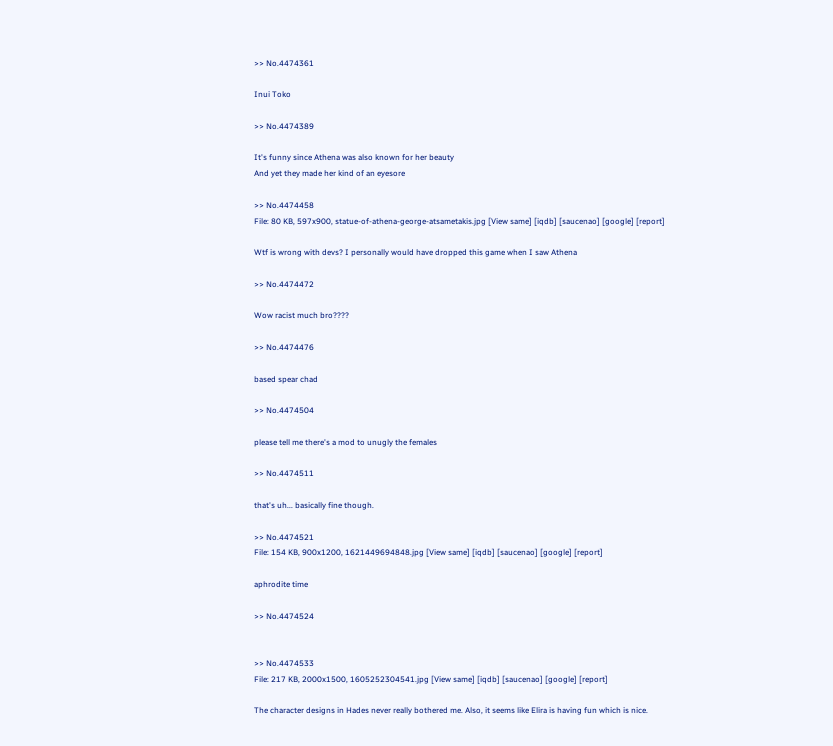>> No.4474361

Inui Toko

>> No.4474389

It's funny since Athena was also known for her beauty
And yet they made her kind of an eyesore

>> No.4474458
File: 80 KB, 597x900, statue-of-athena-george-atsametakis.jpg [View same] [iqdb] [saucenao] [google] [report]

Wtf is wrong with devs? I personally would have dropped this game when I saw Athena

>> No.4474472

Wow racist much bro????

>> No.4474476

based spear chad

>> No.4474504

please tell me there's a mod to unugly the females

>> No.4474511

that's uh... basically fine though.

>> No.4474521
File: 154 KB, 900x1200, 1621449694848.jpg [View same] [iqdb] [saucenao] [google] [report]

aphrodite time

>> No.4474524


>> No.4474533
File: 217 KB, 2000x1500, 1605252304541.jpg [View same] [iqdb] [saucenao] [google] [report]

The character designs in Hades never really bothered me. Also, it seems like Elira is having fun which is nice.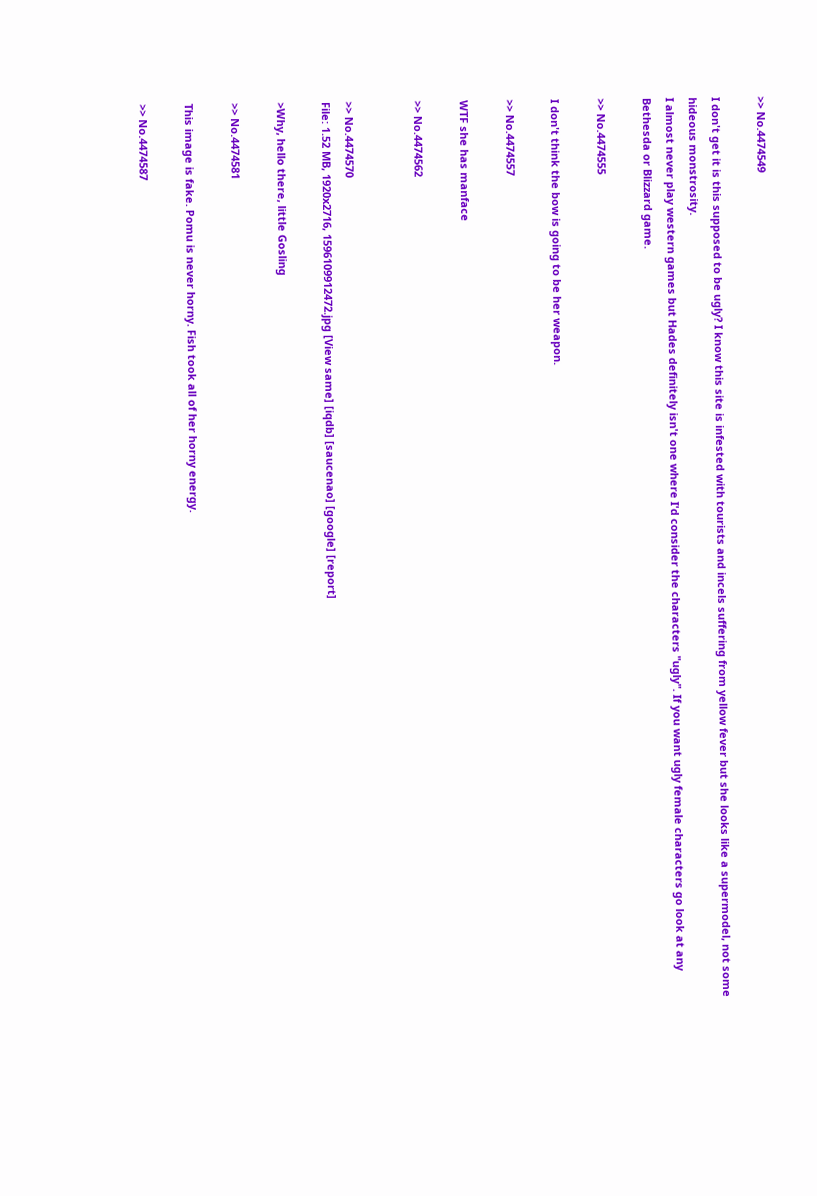>> No.4474549

I don't get it is this supposed to be ugly? I know this site is infested with tourists and incels suffering from yellow fever but she looks like a supermodel, not some hideous monstrosity.
I almost never play western games but Hades definitely isn't one where I'd consider the characters "ugly". If you want ugly female characters go look at any Bethesda or Blizzard game.

>> No.4474555

I don't think the bow is going to be her weapon.

>> No.4474557

WTF she has manface

>> No.4474562


>> No.4474570
File: 1.52 MB, 1920x2716, 1596109912472.jpg [View same] [iqdb] [saucenao] [google] [report]

>Why, hello there, little Gosling

>> No.4474581

This image is fake. Pomu is never horny. Fish took all of her horny energy.

>> No.4474587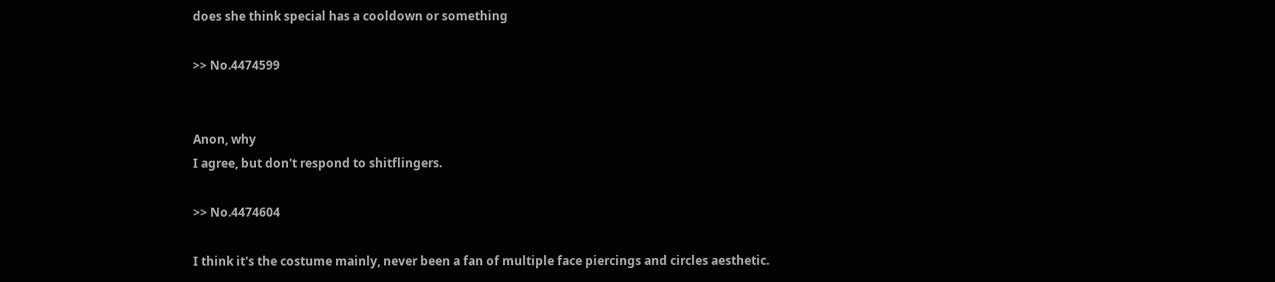does she think special has a cooldown or something

>> No.4474599


Anon, why
I agree, but don't respond to shitflingers.

>> No.4474604

I think it's the costume mainly, never been a fan of multiple face piercings and circles aesthetic.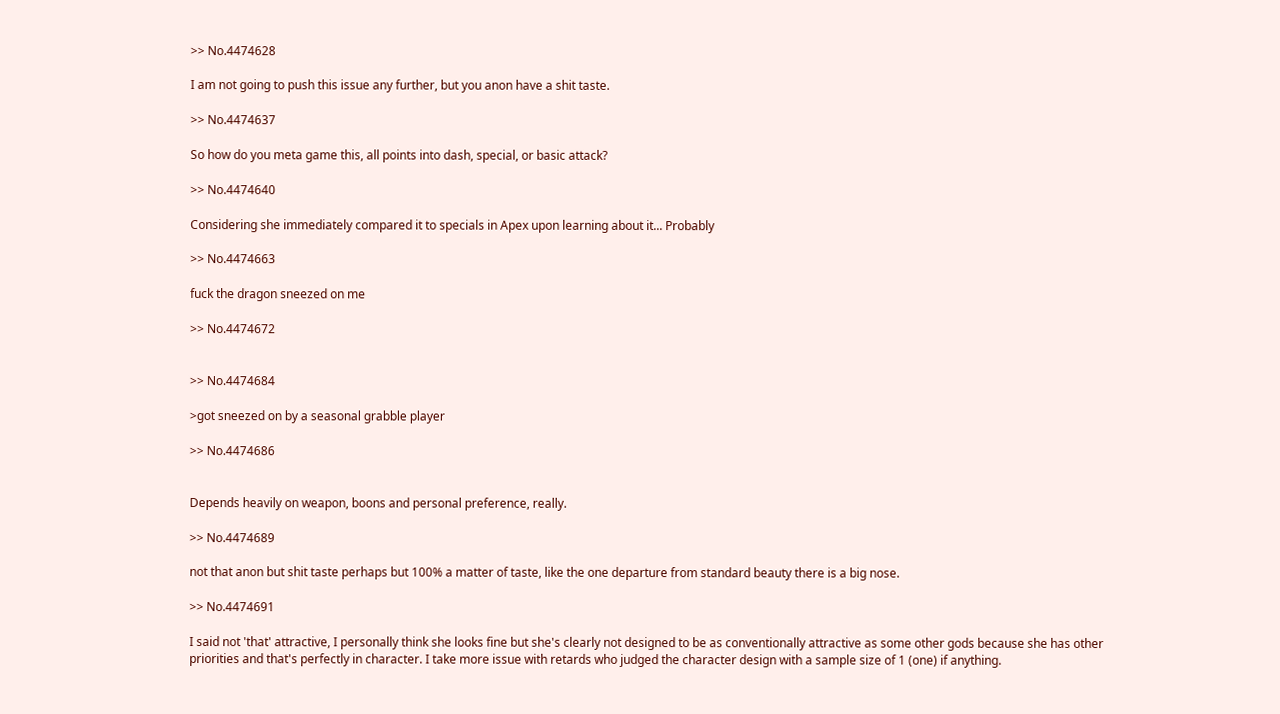>> No.4474628

I am not going to push this issue any further, but you anon have a shit taste.

>> No.4474637

So how do you meta game this, all points into dash, special, or basic attack?

>> No.4474640

Considering she immediately compared it to specials in Apex upon learning about it... Probably

>> No.4474663

fuck the dragon sneezed on me

>> No.4474672


>> No.4474684

>got sneezed on by a seasonal grabble player

>> No.4474686


Depends heavily on weapon, boons and personal preference, really.

>> No.4474689

not that anon but shit taste perhaps but 100% a matter of taste, like the one departure from standard beauty there is a big nose.

>> No.4474691

I said not 'that' attractive, I personally think she looks fine but she's clearly not designed to be as conventionally attractive as some other gods because she has other priorities and that's perfectly in character. I take more issue with retards who judged the character design with a sample size of 1 (one) if anything.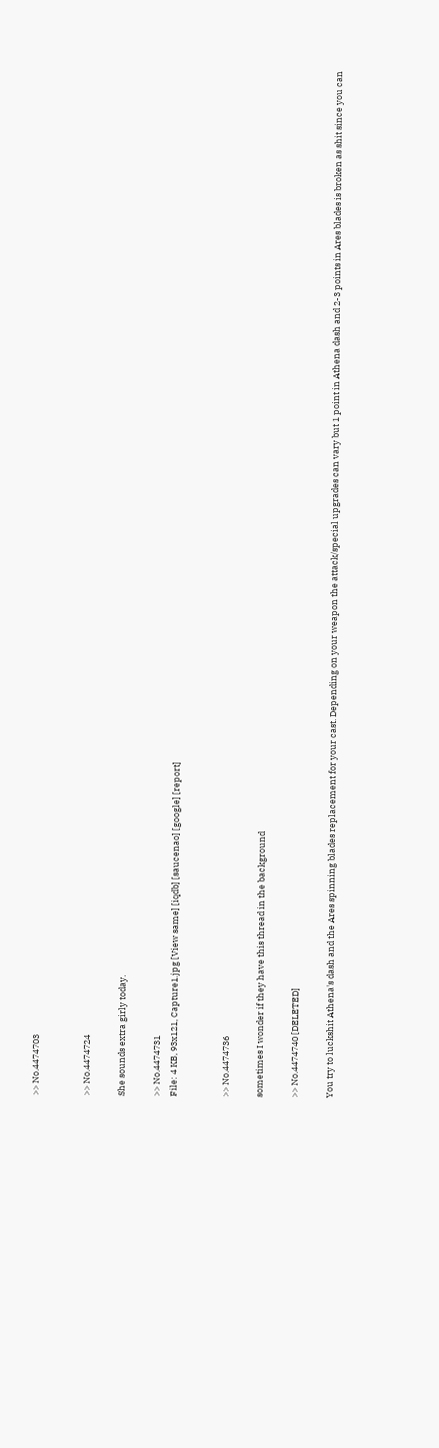>> No.4474703


>> No.4474724

She sounds extra girly today.

>> No.4474731
File: 4 KB, 93x121, Capture1.jpg [View same] [iqdb] [saucenao] [google] [report]


>> No.4474736

sometimes I wonder if they have this thread in the background

>> No.4474740 [DELETED]

You try to luckshit Athena's dash and the Ares spinning blades replacement for your cast. Depending on your weapon the attack/special upgrades can vary but 1 point in Athena dash and 2-3 points in Ares blades is broken as shit since you can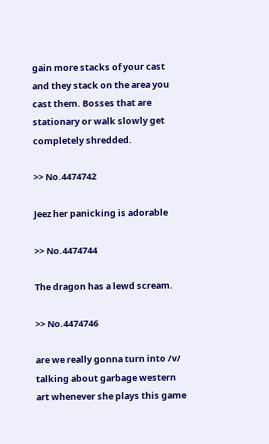gain more stacks of your cast and they stack on the area you cast them. Bosses that are stationary or walk slowly get completely shredded.

>> No.4474742

Jeez her panicking is adorable

>> No.4474744

The dragon has a lewd scream.

>> No.4474746

are we really gonna turn into /v/ talking about garbage western art whenever she plays this game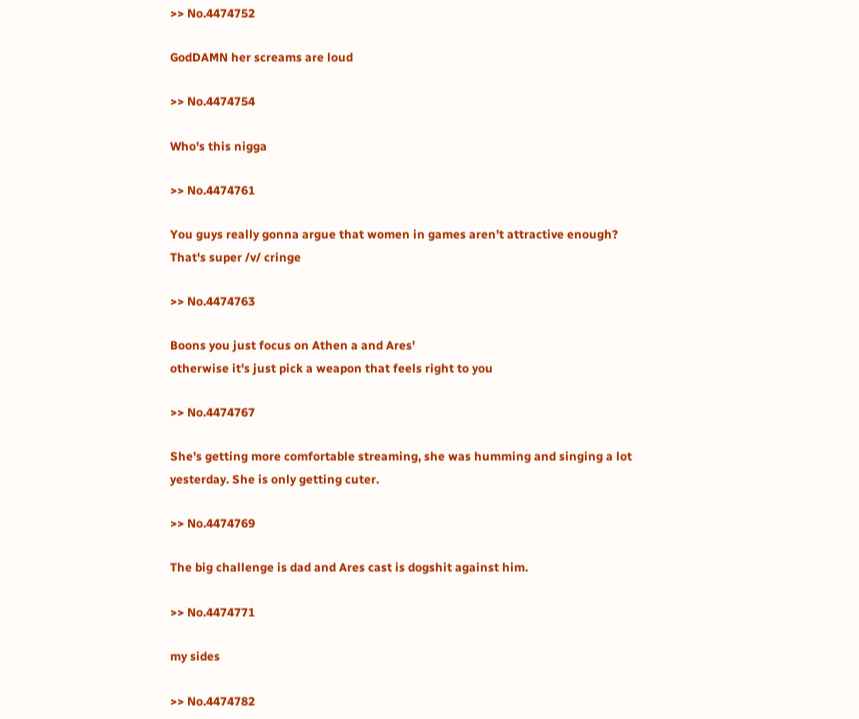>> No.4474752

GodDAMN her screams are loud

>> No.4474754

Who's this nigga

>> No.4474761

You guys really gonna argue that women in games aren't attractive enough? That's super /v/ cringe

>> No.4474763

Boons you just focus on Athen a and Ares'
otherwise it's just pick a weapon that feels right to you

>> No.4474767

She's getting more comfortable streaming, she was humming and singing a lot yesterday. She is only getting cuter.

>> No.4474769

The big challenge is dad and Ares cast is dogshit against him.

>> No.4474771

my sides

>> No.4474782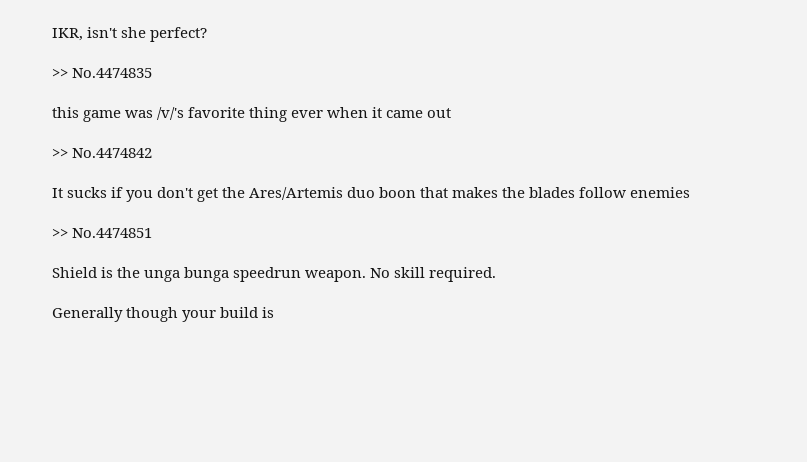IKR, isn't she perfect?

>> No.4474835

this game was /v/'s favorite thing ever when it came out

>> No.4474842

It sucks if you don't get the Ares/Artemis duo boon that makes the blades follow enemies

>> No.4474851

Shield is the unga bunga speedrun weapon. No skill required.

Generally though your build is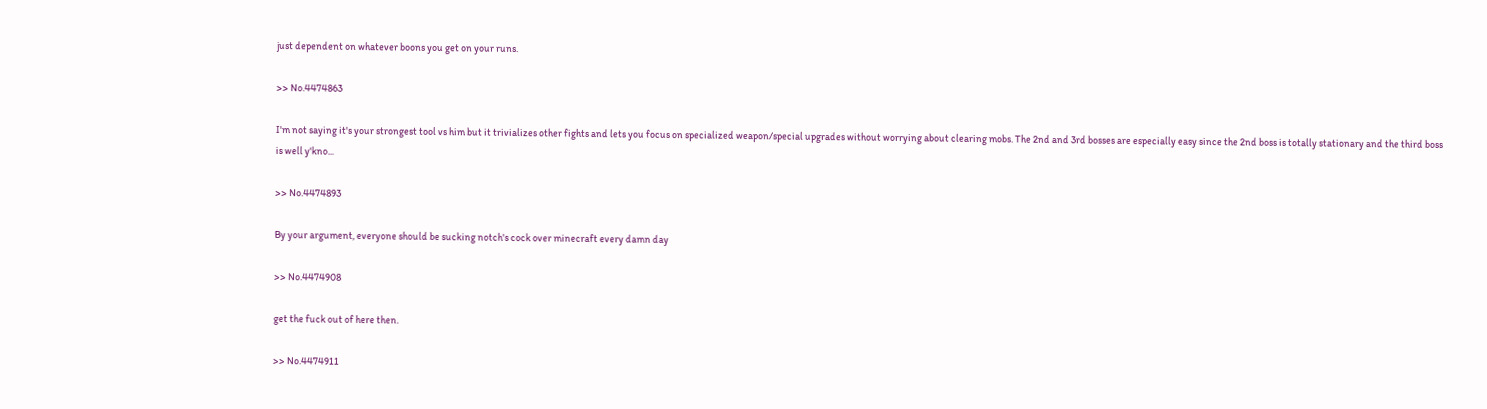just dependent on whatever boons you get on your runs.

>> No.4474863

I'm not saying it's your strongest tool vs him but it trivializes other fights and lets you focus on specialized weapon/special upgrades without worrying about clearing mobs. The 2nd and 3rd bosses are especially easy since the 2nd boss is totally stationary and the third boss is well y'kno...

>> No.4474893

By your argument, everyone should be sucking notch's cock over minecraft every damn day

>> No.4474908

get the fuck out of here then.

>> No.4474911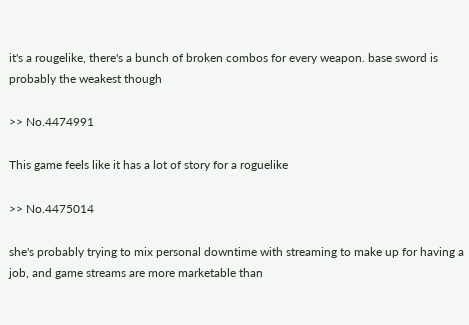it's a rougelike, there's a bunch of broken combos for every weapon. base sword is probably the weakest though

>> No.4474991

This game feels like it has a lot of story for a roguelike

>> No.4475014

she's probably trying to mix personal downtime with streaming to make up for having a job, and game streams are more marketable than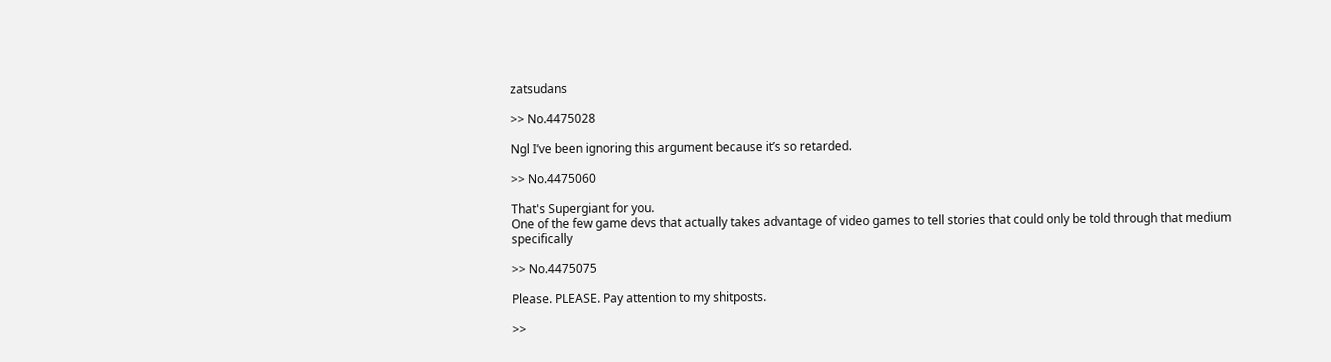zatsudans

>> No.4475028

Ngl I’ve been ignoring this argument because it’s so retarded.

>> No.4475060

That's Supergiant for you.
One of the few game devs that actually takes advantage of video games to tell stories that could only be told through that medium specifically

>> No.4475075

Please. PLEASE. Pay attention to my shitposts.

>>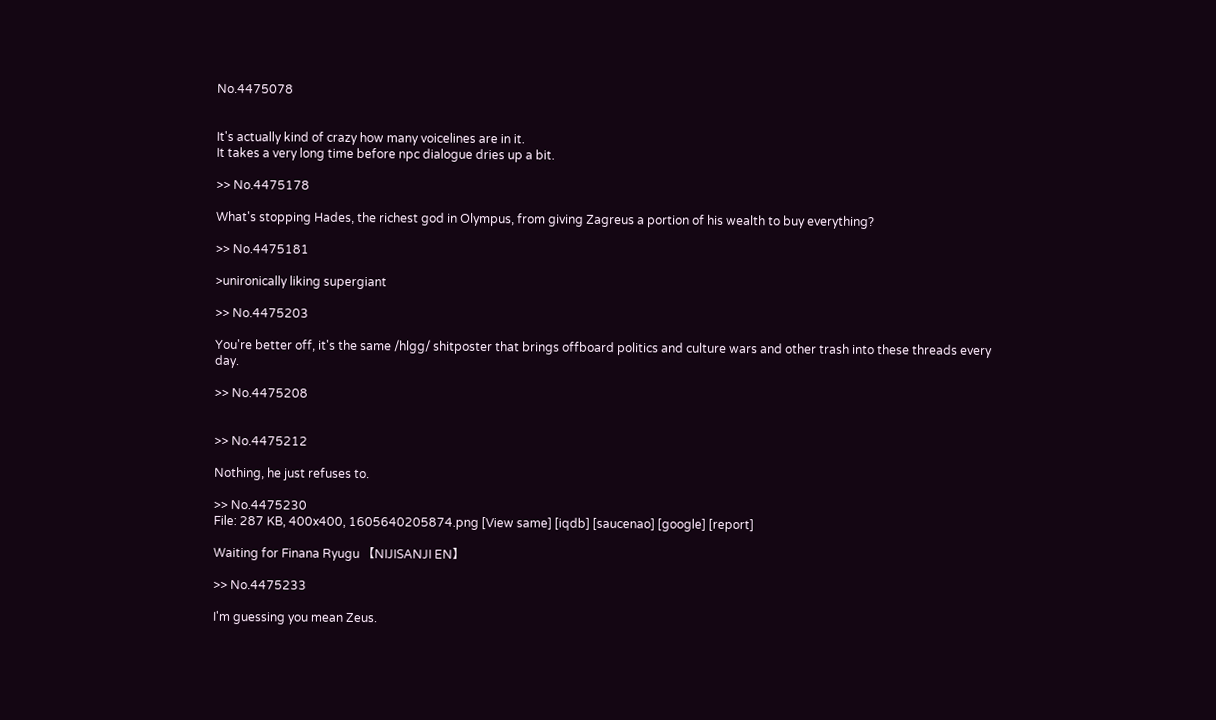No.4475078


It's actually kind of crazy how many voicelines are in it.
It takes a very long time before npc dialogue dries up a bit.

>> No.4475178

What's stopping Hades, the richest god in Olympus, from giving Zagreus a portion of his wealth to buy everything?

>> No.4475181

>unironically liking supergiant

>> No.4475203

You're better off, it's the same /hlgg/ shitposter that brings offboard politics and culture wars and other trash into these threads every day.

>> No.4475208


>> No.4475212

Nothing, he just refuses to.

>> No.4475230
File: 287 KB, 400x400, 1605640205874.png [View same] [iqdb] [saucenao] [google] [report]

Waiting for Finana Ryugu 【NIJISANJI EN】

>> No.4475233

I'm guessing you mean Zeus.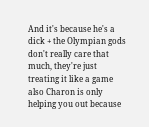And it's because he's a dick + the Olympian gods don't really care that much, they're just treating it like a game also Charon is only helping you out because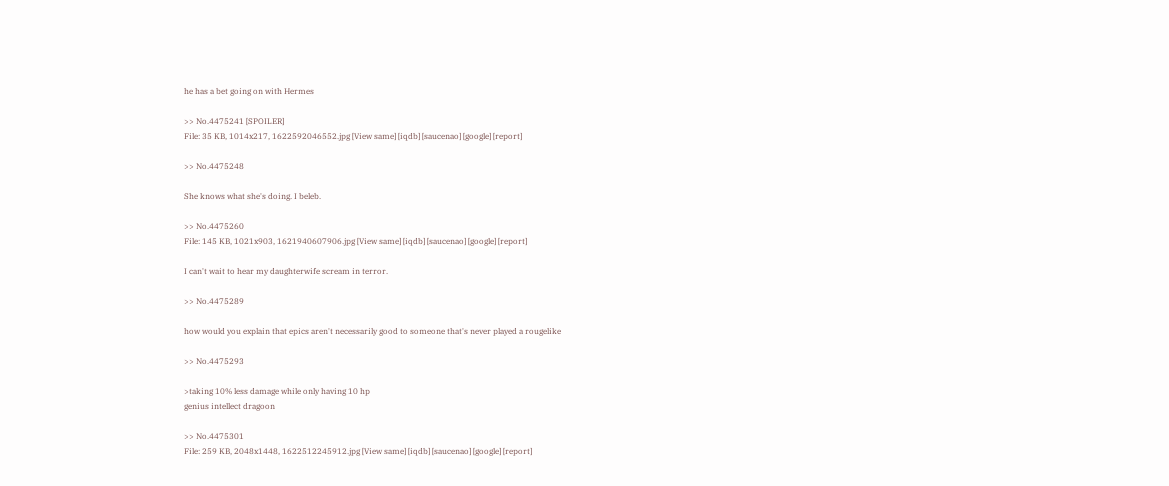he has a bet going on with Hermes

>> No.4475241 [SPOILER]
File: 35 KB, 1014x217, 1622592046552.jpg [View same] [iqdb] [saucenao] [google] [report]

>> No.4475248

She knows what she's doing. I beleb.

>> No.4475260
File: 145 KB, 1021x903, 1621940607906.jpg [View same] [iqdb] [saucenao] [google] [report]

I can't wait to hear my daughterwife scream in terror.

>> No.4475289

how would you explain that epics aren't necessarily good to someone that's never played a rougelike

>> No.4475293

>taking 10% less damage while only having 10 hp
genius intellect dragoon

>> No.4475301
File: 259 KB, 2048x1448, 1622512245912.jpg [View same] [iqdb] [saucenao] [google] [report]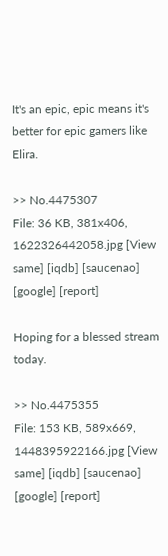It's an epic, epic means it's better for epic gamers like Elira.

>> No.4475307
File: 36 KB, 381x406, 1622326442058.jpg [View same] [iqdb] [saucenao] [google] [report]

Hoping for a blessed stream today.

>> No.4475355
File: 153 KB, 589x669, 1448395922166.jpg [View same] [iqdb] [saucenao] [google] [report]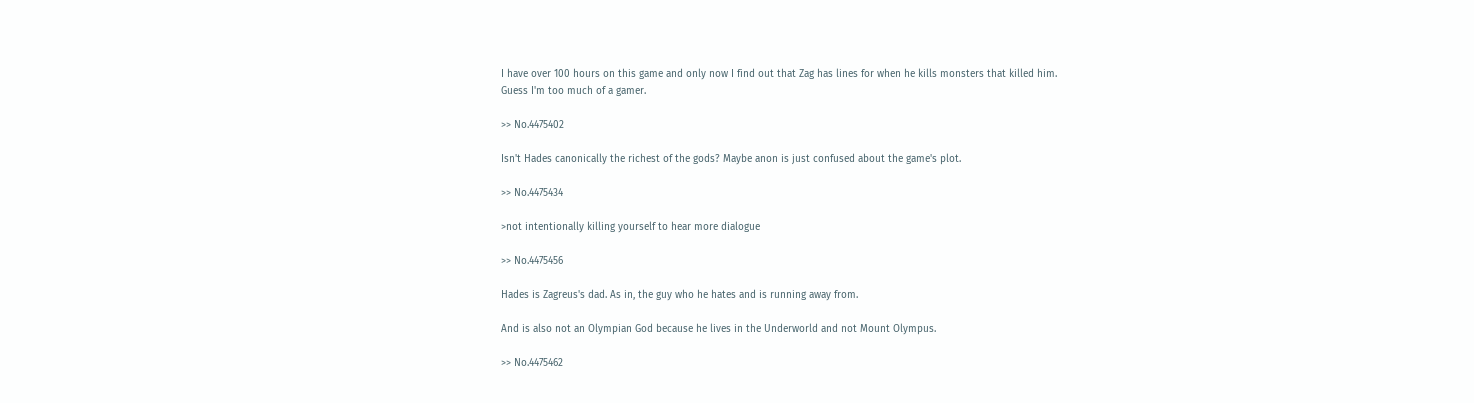I have over 100 hours on this game and only now I find out that Zag has lines for when he kills monsters that killed him.
Guess I'm too much of a gamer.

>> No.4475402

Isn't Hades canonically the richest of the gods? Maybe anon is just confused about the game's plot.

>> No.4475434

>not intentionally killing yourself to hear more dialogue

>> No.4475456

Hades is Zagreus's dad. As in, the guy who he hates and is running away from.

And is also not an Olympian God because he lives in the Underworld and not Mount Olympus.

>> No.4475462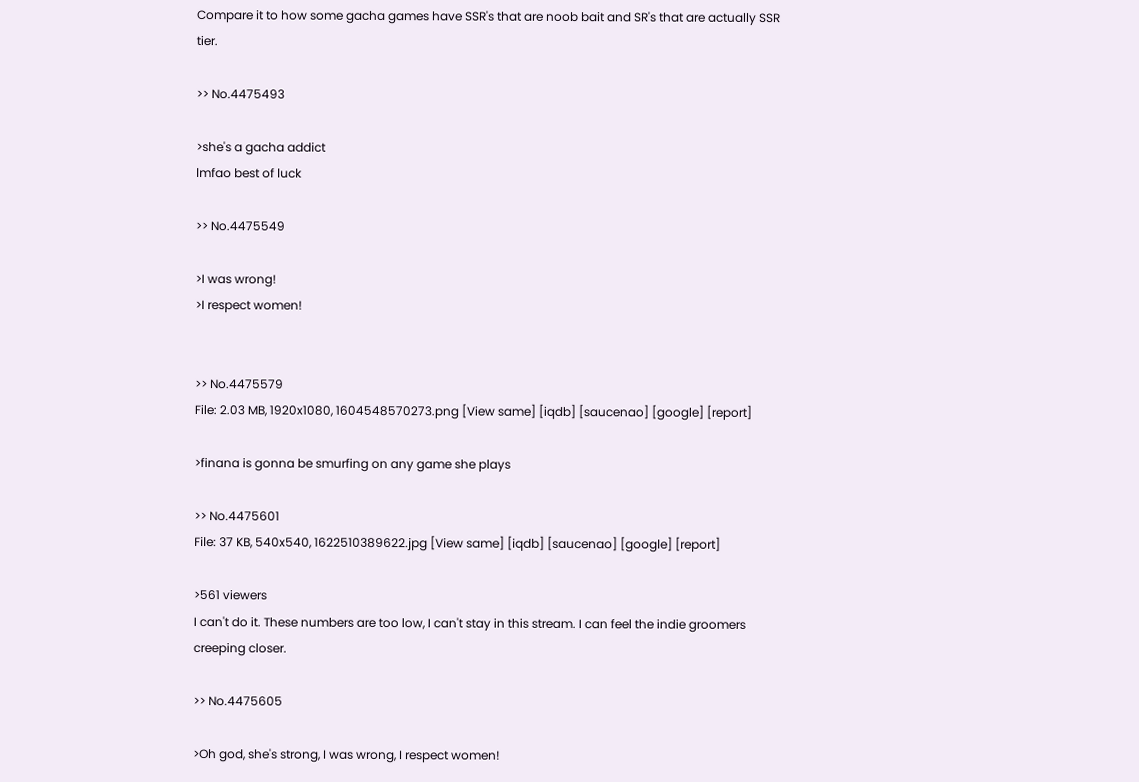Compare it to how some gacha games have SSR's that are noob bait and SR's that are actually SSR tier.

>> No.4475493

>she's a gacha addict
lmfao best of luck

>> No.4475549

>I was wrong!
>I respect women!


>> No.4475579
File: 2.03 MB, 1920x1080, 1604548570273.png [View same] [iqdb] [saucenao] [google] [report]

>finana is gonna be smurfing on any game she plays

>> No.4475601
File: 37 KB, 540x540, 1622510389622.jpg [View same] [iqdb] [saucenao] [google] [report]

>561 viewers
I can't do it. These numbers are too low, I can't stay in this stream. I can feel the indie groomers creeping closer.

>> No.4475605

>Oh god, she's strong, I was wrong, I respect women!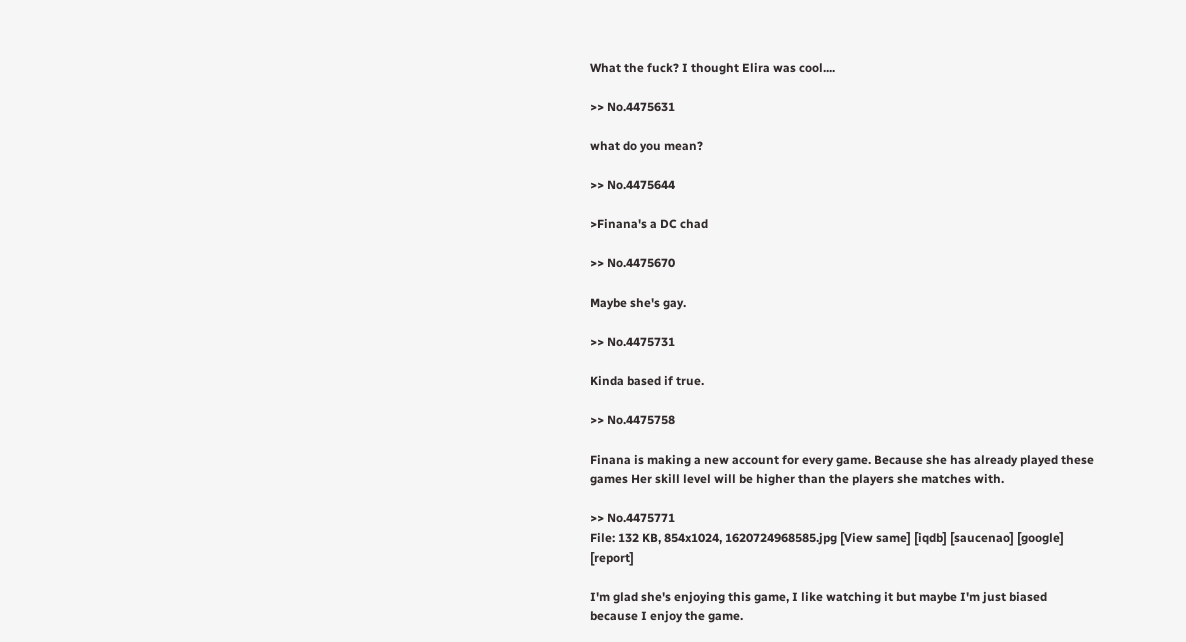What the fuck? I thought Elira was cool....

>> No.4475631

what do you mean?

>> No.4475644

>Finana's a DC chad

>> No.4475670

Maybe she's gay.

>> No.4475731

Kinda based if true.

>> No.4475758

Finana is making a new account for every game. Because she has already played these games Her skill level will be higher than the players she matches with.

>> No.4475771
File: 132 KB, 854x1024, 1620724968585.jpg [View same] [iqdb] [saucenao] [google] [report]

I'm glad she's enjoying this game, I like watching it but maybe I'm just biased because I enjoy the game.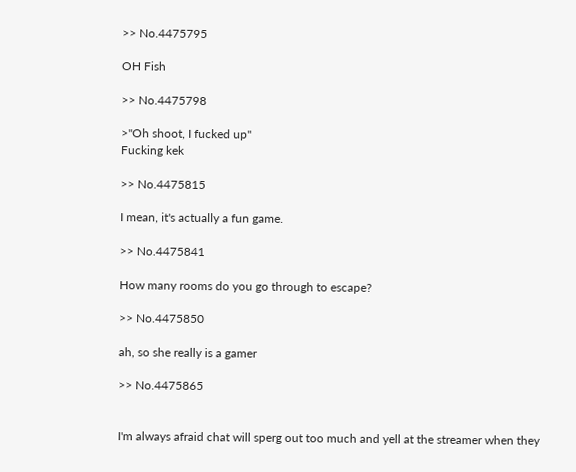>> No.4475795

OH Fish

>> No.4475798

>"Oh shoot, I fucked up"
Fucking kek

>> No.4475815

I mean, it's actually a fun game.

>> No.4475841

How many rooms do you go through to escape?

>> No.4475850

ah, so she really is a gamer

>> No.4475865


I'm always afraid chat will sperg out too much and yell at the streamer when they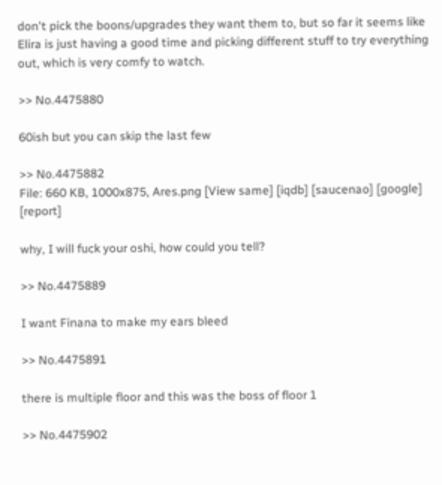don't pick the boons/upgrades they want them to, but so far it seems like Elira is just having a good time and picking different stuff to try everything out, which is very comfy to watch.

>> No.4475880

60ish but you can skip the last few

>> No.4475882
File: 660 KB, 1000x875, Ares.png [View same] [iqdb] [saucenao] [google] [report]

why, I will fuck your oshi, how could you tell?

>> No.4475889

I want Finana to make my ears bleed

>> No.4475891

there is multiple floor and this was the boss of floor 1

>> No.4475902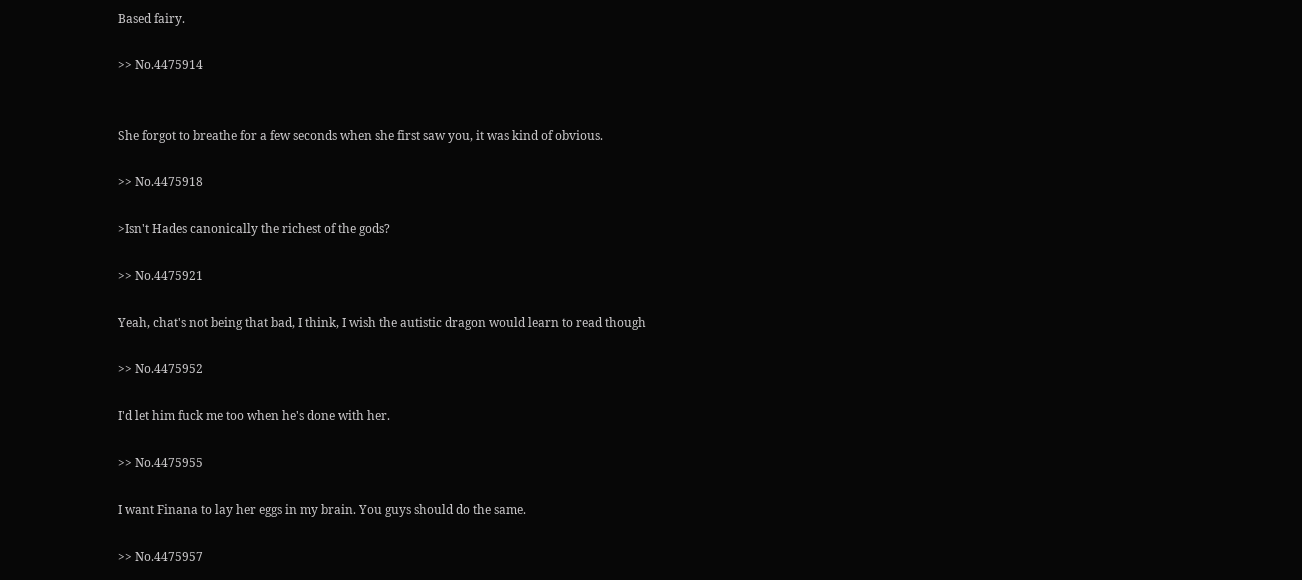Based fairy.

>> No.4475914


She forgot to breathe for a few seconds when she first saw you, it was kind of obvious.

>> No.4475918

>Isn't Hades canonically the richest of the gods?

>> No.4475921

Yeah, chat's not being that bad, I think, I wish the autistic dragon would learn to read though

>> No.4475952

I'd let him fuck me too when he's done with her.

>> No.4475955

I want Finana to lay her eggs in my brain. You guys should do the same.

>> No.4475957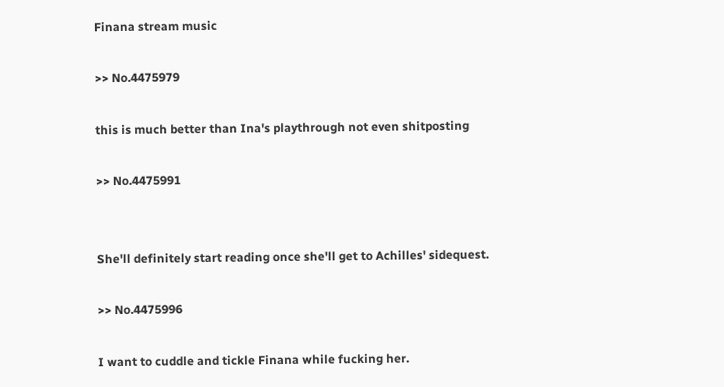Finana stream music

>> No.4475979

this is much better than Ina's playthrough not even shitposting

>> No.4475991


She'll definitely start reading once she'll get to Achilles' sidequest.

>> No.4475996

I want to cuddle and tickle Finana while fucking her.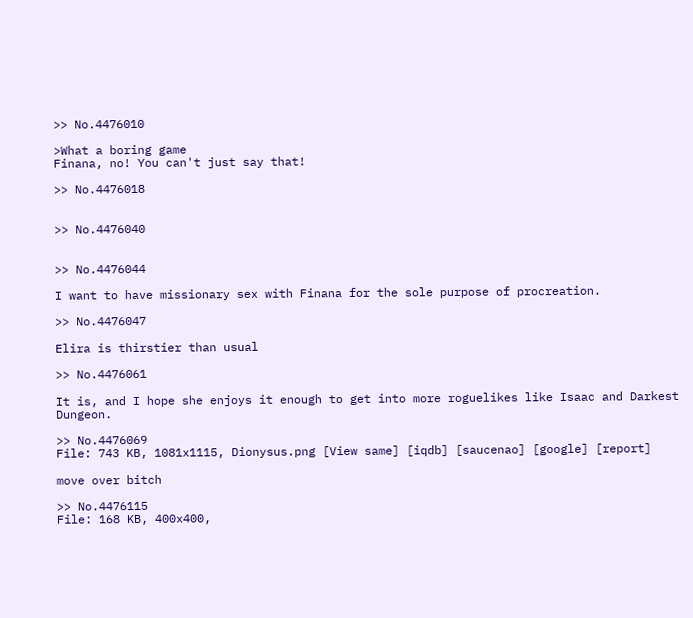>> No.4476010

>What a boring game
Finana, no! You can't just say that!

>> No.4476018


>> No.4476040


>> No.4476044

I want to have missionary sex with Finana for the sole purpose of procreation.

>> No.4476047

Elira is thirstier than usual

>> No.4476061

It is, and I hope she enjoys it enough to get into more roguelikes like Isaac and Darkest Dungeon.

>> No.4476069
File: 743 KB, 1081x1115, Dionysus.png [View same] [iqdb] [saucenao] [google] [report]

move over bitch

>> No.4476115
File: 168 KB, 400x400,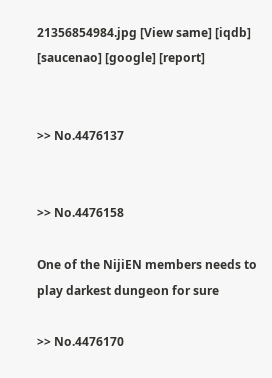21356854984.jpg [View same] [iqdb] [saucenao] [google] [report]


>> No.4476137


>> No.4476158

One of the NijiEN members needs to play darkest dungeon for sure

>> No.4476170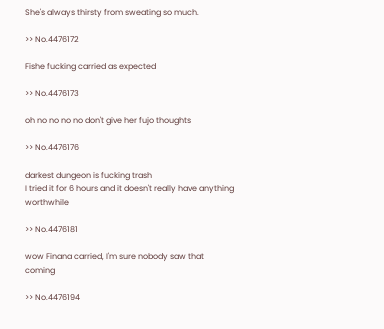She's always thirsty from sweating so much.

>> No.4476172

Fishe fucking carried as expected

>> No.4476173

oh no no no no don't give her fujo thoughts

>> No.4476176

darkest dungeon is fucking trash
I tried it for 6 hours and it doesn't really have anything worthwhile

>> No.4476181

wow Finana carried, I'm sure nobody saw that coming

>> No.4476194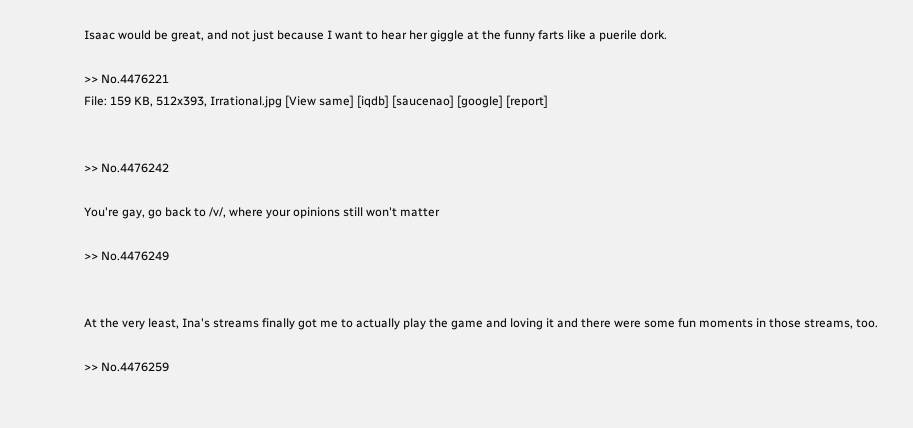Isaac would be great, and not just because I want to hear her giggle at the funny farts like a puerile dork.

>> No.4476221
File: 159 KB, 512x393, Irrational.jpg [View same] [iqdb] [saucenao] [google] [report]


>> No.4476242

You're gay, go back to /v/, where your opinions still won't matter

>> No.4476249


At the very least, Ina's streams finally got me to actually play the game and loving it and there were some fun moments in those streams, too.

>> No.4476259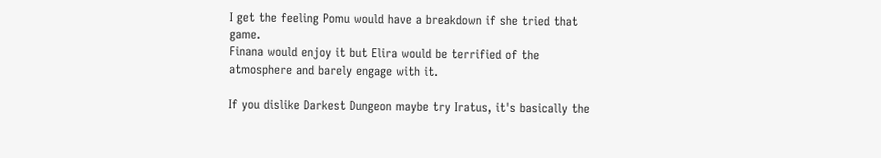I get the feeling Pomu would have a breakdown if she tried that game.
Finana would enjoy it but Elira would be terrified of the atmosphere and barely engage with it.

If you dislike Darkest Dungeon maybe try Iratus, it's basically the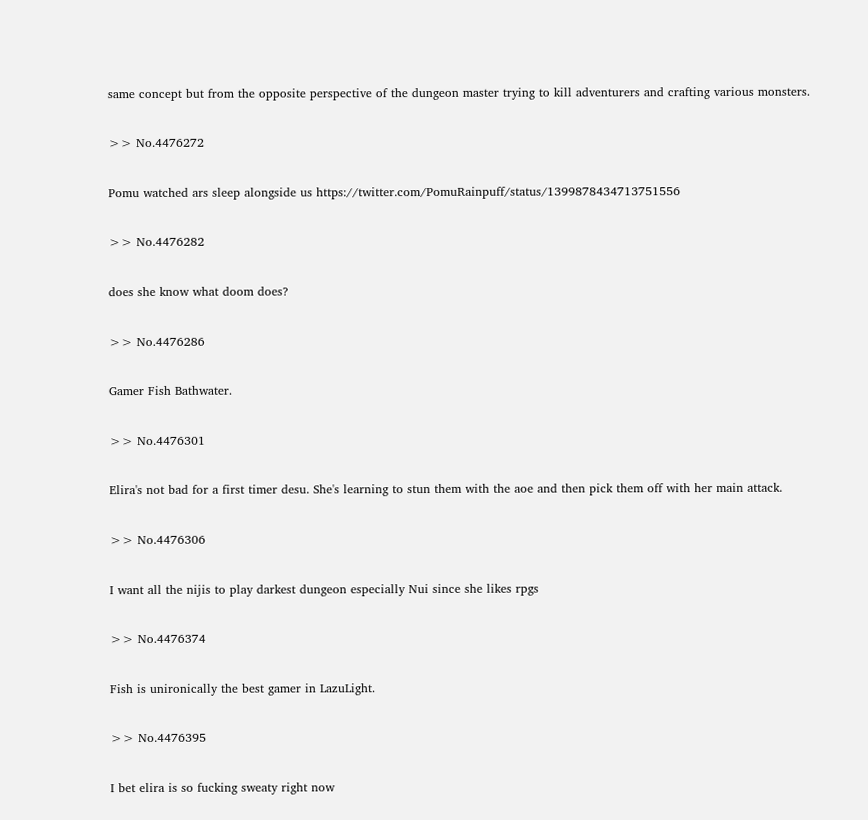same concept but from the opposite perspective of the dungeon master trying to kill adventurers and crafting various monsters.

>> No.4476272

Pomu watched ars sleep alongside us https://twitter.com/PomuRainpuff/status/1399878434713751556

>> No.4476282

does she know what doom does?

>> No.4476286

Gamer Fish Bathwater.

>> No.4476301

Elira's not bad for a first timer desu. She's learning to stun them with the aoe and then pick them off with her main attack.

>> No.4476306

I want all the nijis to play darkest dungeon especially Nui since she likes rpgs

>> No.4476374

Fish is unironically the best gamer in LazuLight.

>> No.4476395

I bet elira is so fucking sweaty right now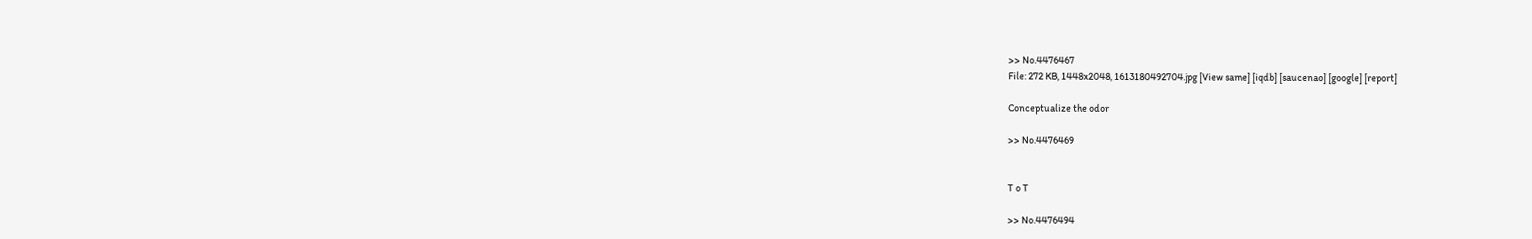>> No.4476467
File: 272 KB, 1448x2048, 1613180492704.jpg [View same] [iqdb] [saucenao] [google] [report]

Conceptualize the odor

>> No.4476469


T o T

>> No.4476494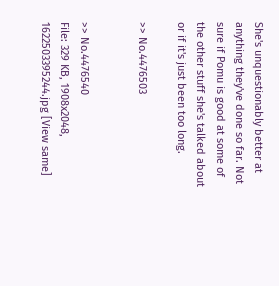She's unquestionably better at anything they've done so far. Not sure if Pomu is good at some of the other stuff she's talked about or if it's just been too long.

>> No.4476503


>> No.4476540
File: 329 KB, 1908x2048, 1622503395244.jpg [View same]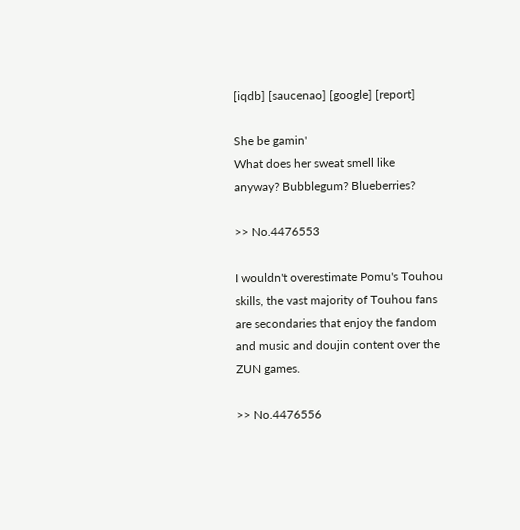[iqdb] [saucenao] [google] [report]

She be gamin'
What does her sweat smell like anyway? Bubblegum? Blueberries?

>> No.4476553

I wouldn't overestimate Pomu's Touhou skills, the vast majority of Touhou fans are secondaries that enjoy the fandom and music and doujin content over the ZUN games.

>> No.4476556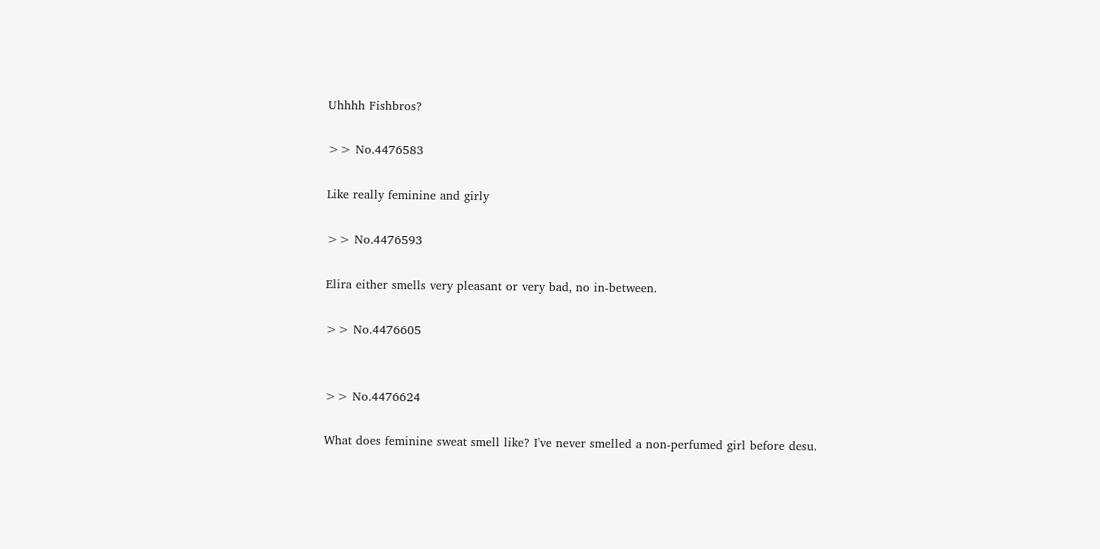Uhhhh Fishbros?

>> No.4476583

Like really feminine and girly

>> No.4476593

Elira either smells very pleasant or very bad, no in-between.

>> No.4476605


>> No.4476624

What does feminine sweat smell like? I've never smelled a non-perfumed girl before desu.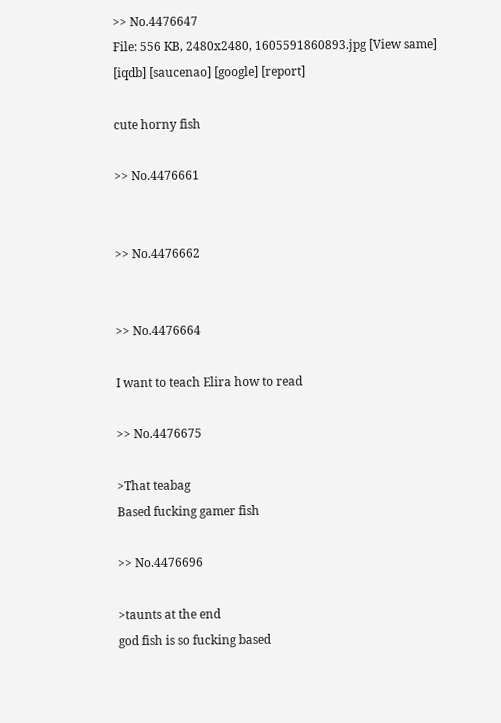>> No.4476647
File: 556 KB, 2480x2480, 1605591860893.jpg [View same] [iqdb] [saucenao] [google] [report]

cute horny fish

>> No.4476661


>> No.4476662


>> No.4476664

I want to teach Elira how to read

>> No.4476675

>That teabag
Based fucking gamer fish

>> No.4476696

>taunts at the end
god fish is so fucking based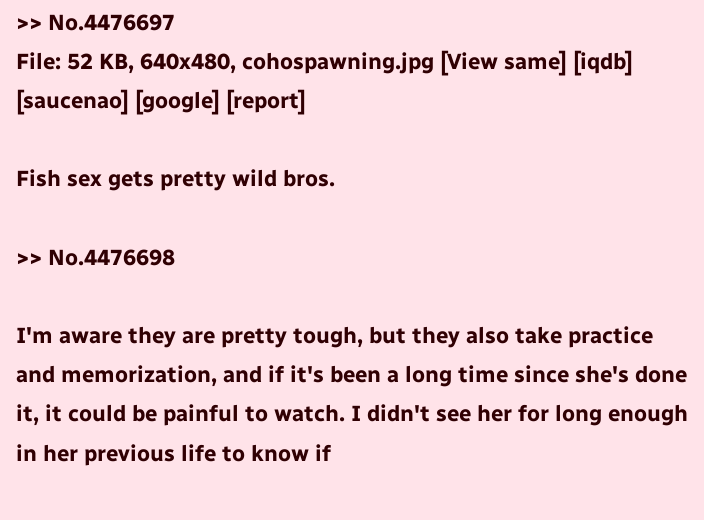>> No.4476697
File: 52 KB, 640x480, cohospawning.jpg [View same] [iqdb] [saucenao] [google] [report]

Fish sex gets pretty wild bros.

>> No.4476698

I'm aware they are pretty tough, but they also take practice and memorization, and if it's been a long time since she's done it, it could be painful to watch. I didn't see her for long enough in her previous life to know if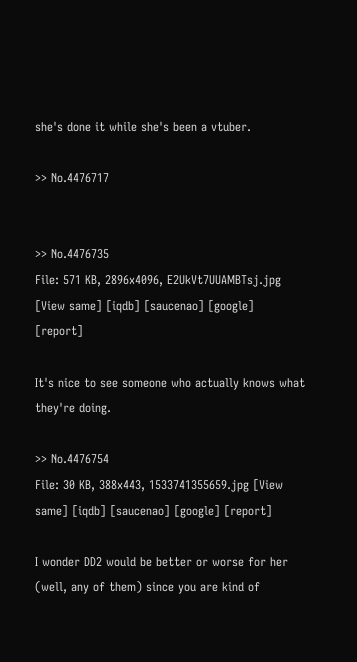she's done it while she's been a vtuber.

>> No.4476717


>> No.4476735
File: 571 KB, 2896x4096, E2UkVt7UUAMBTsj.jpg [View same] [iqdb] [saucenao] [google] [report]

It's nice to see someone who actually knows what they're doing.

>> No.4476754
File: 30 KB, 388x443, 1533741355659.jpg [View same] [iqdb] [saucenao] [google] [report]

I wonder DD2 would be better or worse for her (well, any of them) since you are kind of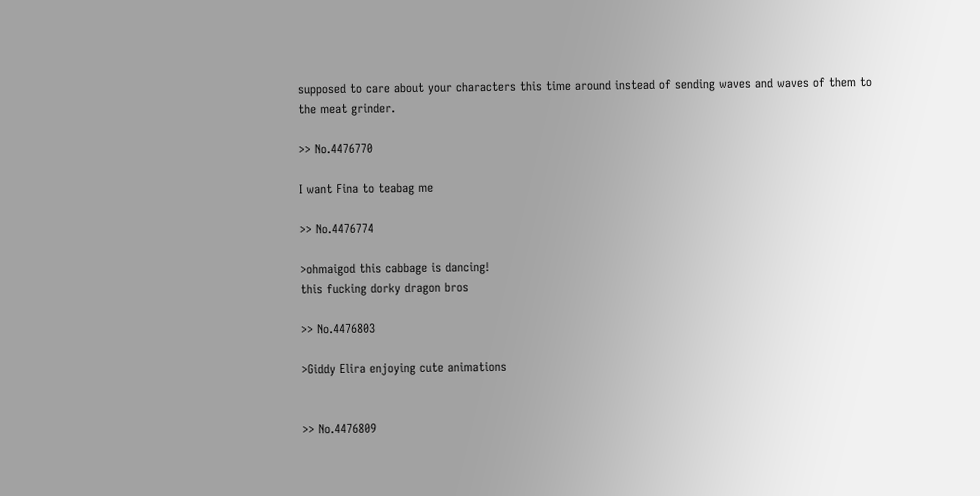supposed to care about your characters this time around instead of sending waves and waves of them to the meat grinder.

>> No.4476770

I want Fina to teabag me

>> No.4476774

>ohmaigod this cabbage is dancing!
this fucking dorky dragon bros

>> No.4476803

>Giddy Elira enjoying cute animations


>> No.4476809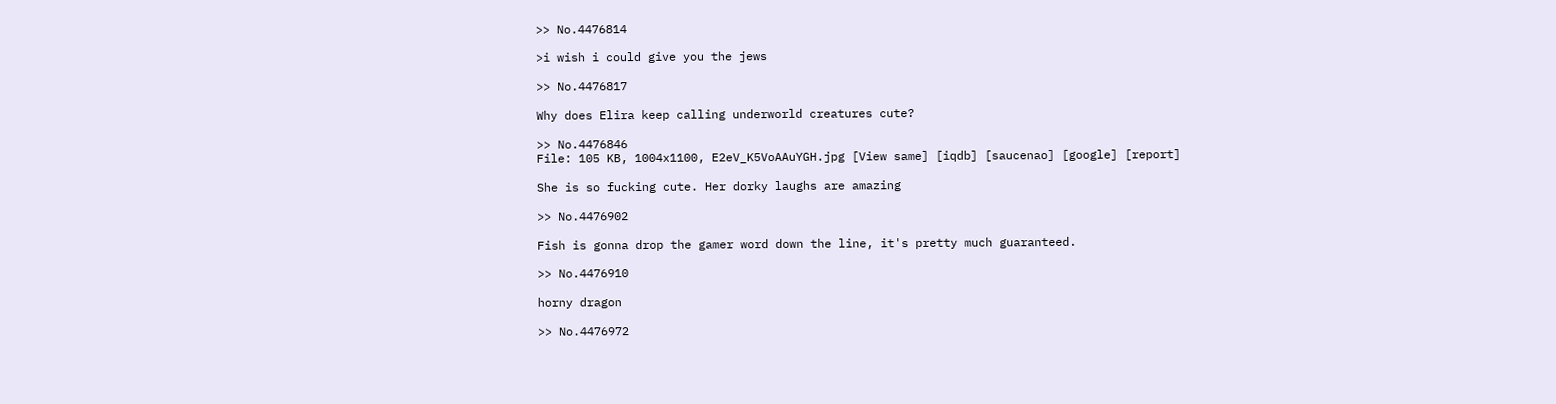>> No.4476814

>i wish i could give you the jews

>> No.4476817

Why does Elira keep calling underworld creatures cute?

>> No.4476846
File: 105 KB, 1004x1100, E2eV_K5VoAAuYGH.jpg [View same] [iqdb] [saucenao] [google] [report]

She is so fucking cute. Her dorky laughs are amazing

>> No.4476902

Fish is gonna drop the gamer word down the line, it's pretty much guaranteed.

>> No.4476910

horny dragon

>> No.4476972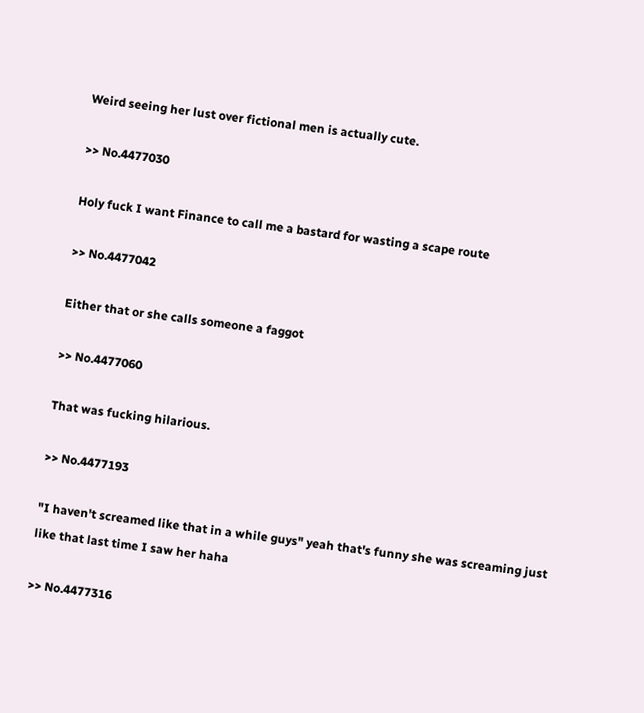Weird seeing her lust over fictional men is actually cute.

>> No.4477030

Holy fuck I want Finance to call me a bastard for wasting a scape route

>> No.4477042

Either that or she calls someone a faggot

>> No.4477060

That was fucking hilarious.

>> No.4477193

"I haven't screamed like that in a while guys" yeah that's funny she was screaming just like that last time I saw her haha

>> No.4477316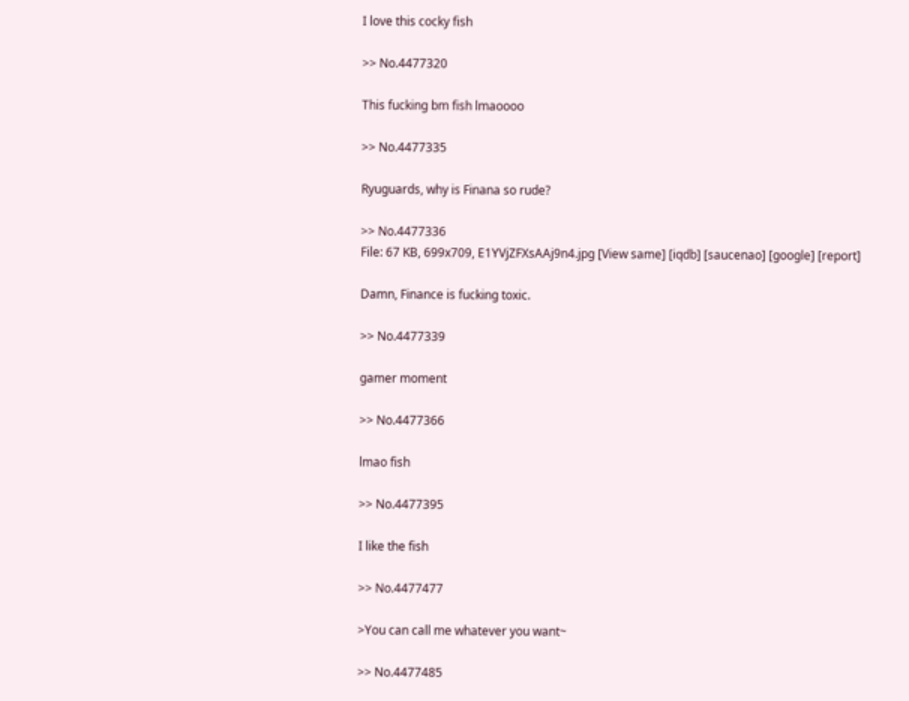I love this cocky fish

>> No.4477320

This fucking bm fish lmaoooo

>> No.4477335

Ryuguards, why is Finana so rude?

>> No.4477336
File: 67 KB, 699x709, E1YVjZFXsAAj9n4.jpg [View same] [iqdb] [saucenao] [google] [report]

Damn, Finance is fucking toxic.

>> No.4477339

gamer moment

>> No.4477366

lmao fish

>> No.4477395

I like the fish

>> No.4477477

>You can call me whatever you want~

>> No.4477485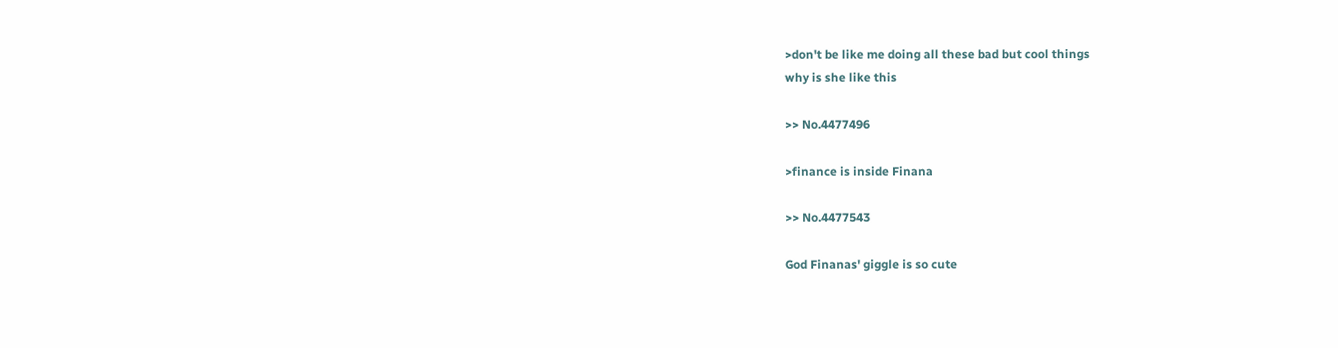>don't be like me doing all these bad but cool things
why is she like this

>> No.4477496

>finance is inside Finana

>> No.4477543

God Finanas' giggle is so cute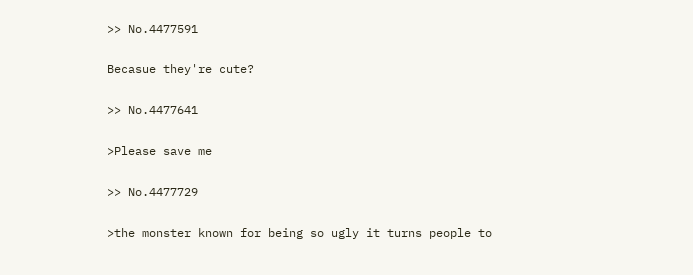>> No.4477591

Becasue they're cute?

>> No.4477641

>Please save me

>> No.4477729

>the monster known for being so ugly it turns people to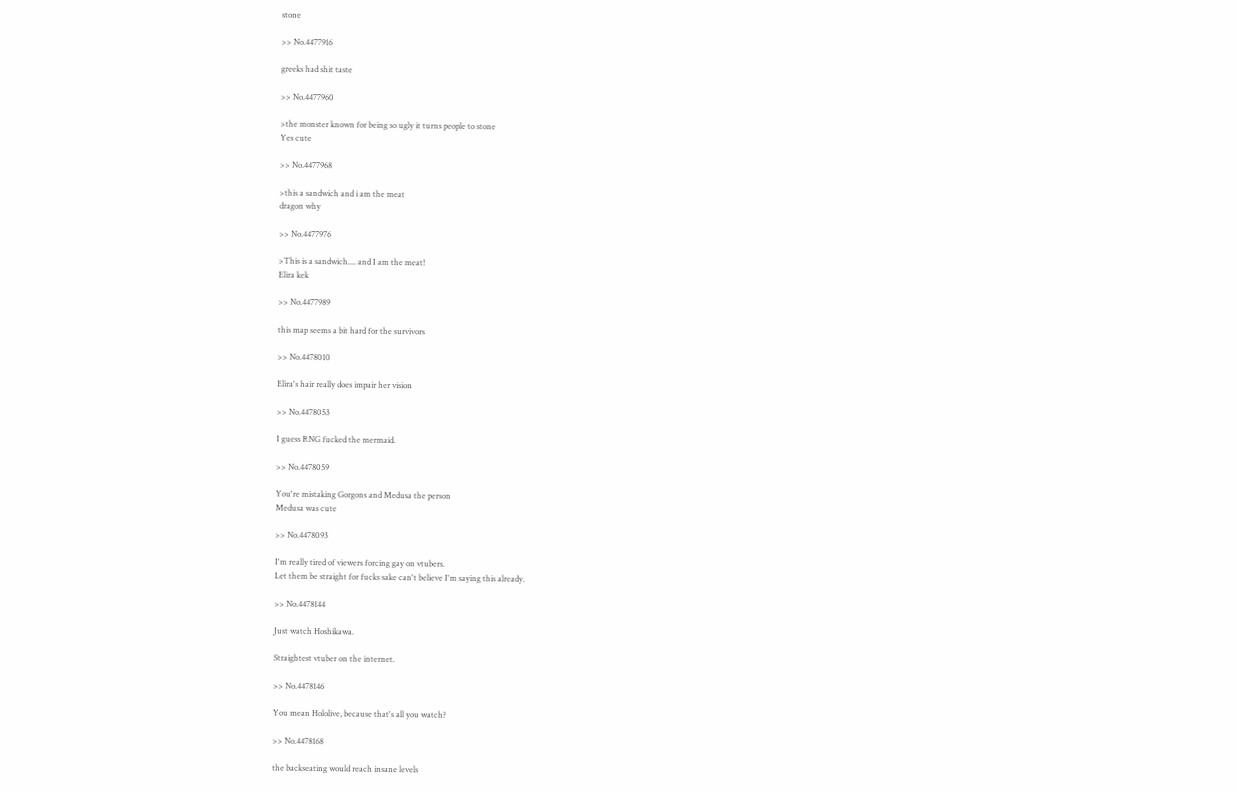stone

>> No.4477916

greeks had shit taste

>> No.4477960

>the monster known for being so ugly it turns people to stone
Yes cute

>> No.4477968

>this a sandwich and i am the meat
dragon why

>> No.4477976

>This is a sandwich.... and I am the meat!
Elira kek

>> No.4477989

this map seems a bit hard for the survivors

>> No.4478010

Elira's hair really does impair her vision

>> No.4478053

I guess RNG fucked the mermaid.

>> No.4478059

You're mistaking Gorgons and Medusa the person
Medusa was cute

>> No.4478093

I'm really tired of viewers forcing gay on vtubers.
Let them be straight for fucks sake can't believe I'm saying this already.

>> No.4478144

Just watch Hoshikawa.

Straightest vtuber on the internet.

>> No.4478146

You mean Hololive, because that's all you watch?

>> No.4478168

the backseating would reach insane levels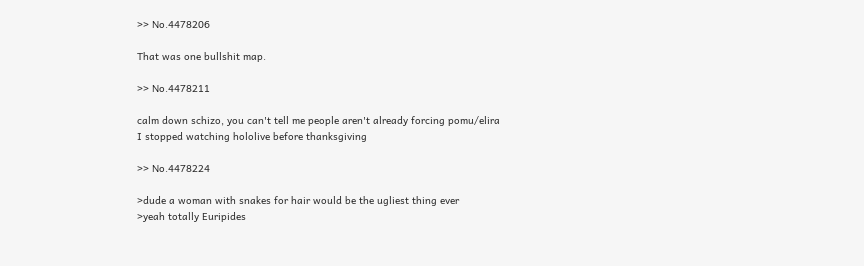>> No.4478206

That was one bullshit map.

>> No.4478211

calm down schizo, you can't tell me people aren't already forcing pomu/elira
I stopped watching hololive before thanksgiving

>> No.4478224

>dude a woman with snakes for hair would be the ugliest thing ever
>yeah totally Euripides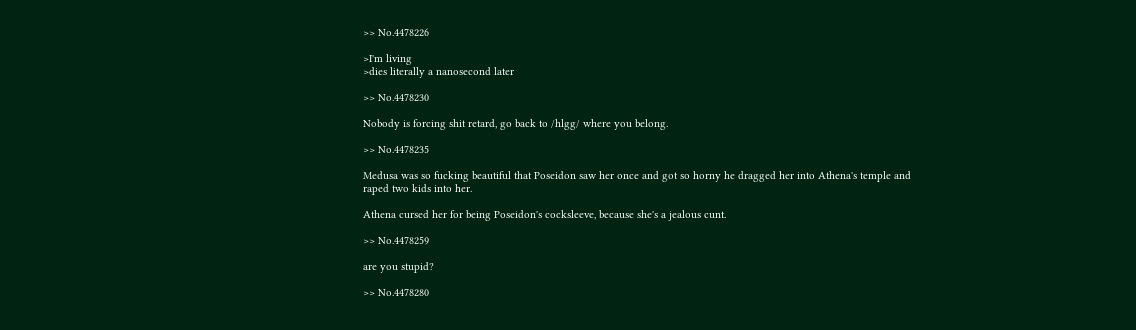>> No.4478226

>I'm living
>dies literally a nanosecond later

>> No.4478230

Nobody is forcing shit retard, go back to /hlgg/ where you belong.

>> No.4478235

Medusa was so fucking beautiful that Poseidon saw her once and got so horny he dragged her into Athena's temple and raped two kids into her.

Athena cursed her for being Poseidon's cocksleeve, because she's a jealous cunt.

>> No.4478259

are you stupid?

>> No.4478280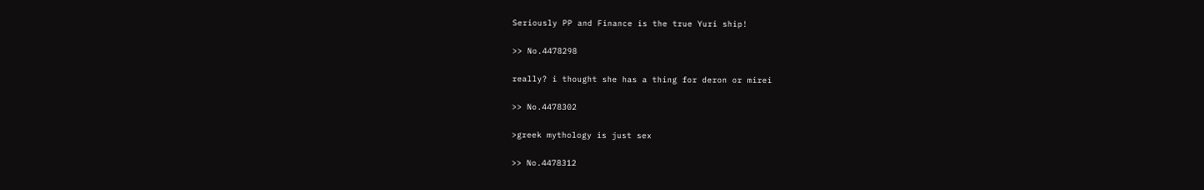Seriously PP and Finance is the true Yuri ship!

>> No.4478298

really? i thought she has a thing for deron or mirei

>> No.4478302

>greek mythology is just sex

>> No.4478312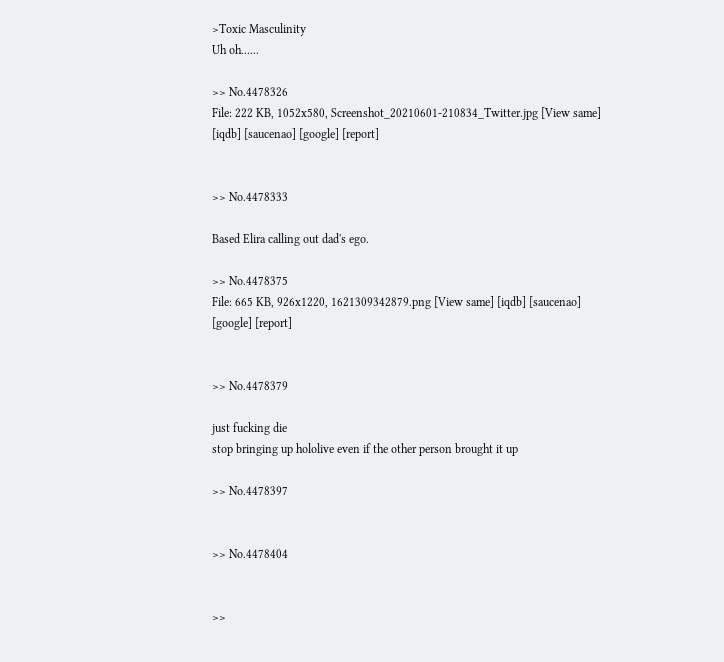>Toxic Masculinity
Uh oh......

>> No.4478326
File: 222 KB, 1052x580, Screenshot_20210601-210834_Twitter.jpg [View same] [iqdb] [saucenao] [google] [report]


>> No.4478333

Based Elira calling out dad's ego.

>> No.4478375
File: 665 KB, 926x1220, 1621309342879.png [View same] [iqdb] [saucenao] [google] [report]


>> No.4478379

just fucking die
stop bringing up hololive even if the other person brought it up

>> No.4478397


>> No.4478404


>>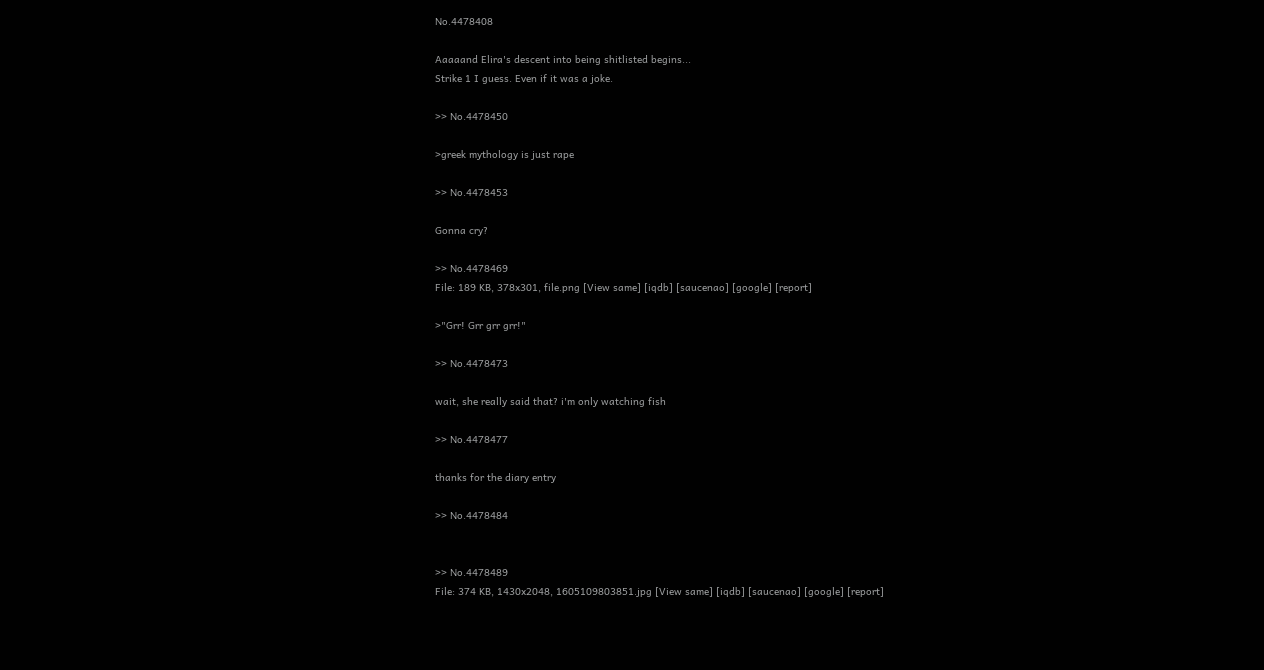No.4478408

Aaaaand Elira's descent into being shitlisted begins...
Strike 1 I guess. Even if it was a joke.

>> No.4478450

>greek mythology is just rape

>> No.4478453

Gonna cry?

>> No.4478469
File: 189 KB, 378x301, file.png [View same] [iqdb] [saucenao] [google] [report]

>"Grr! Grr grr grr!"

>> No.4478473

wait, she really said that? i'm only watching fish

>> No.4478477

thanks for the diary entry

>> No.4478484


>> No.4478489
File: 374 KB, 1430x2048, 1605109803851.jpg [View same] [iqdb] [saucenao] [google] [report]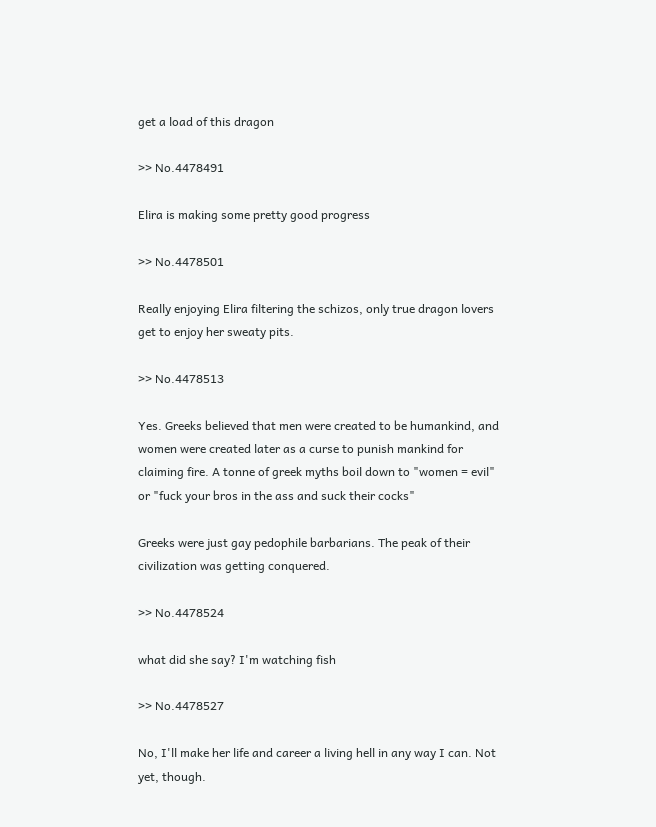get a load of this dragon

>> No.4478491

Elira is making some pretty good progress

>> No.4478501

Really enjoying Elira filtering the schizos, only true dragon lovers get to enjoy her sweaty pits.

>> No.4478513

Yes. Greeks believed that men were created to be humankind, and women were created later as a curse to punish mankind for claiming fire. A tonne of greek myths boil down to "women = evil" or "fuck your bros in the ass and suck their cocks"

Greeks were just gay pedophile barbarians. The peak of their civilization was getting conquered.

>> No.4478524

what did she say? I'm watching fish

>> No.4478527

No, I'll make her life and career a living hell in any way I can. Not yet, though.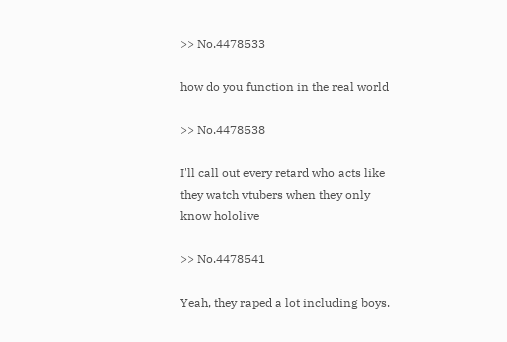>> No.4478533

how do you function in the real world

>> No.4478538

I'll call out every retard who acts like they watch vtubers when they only know hololive

>> No.4478541

Yeah, they raped a lot including boys.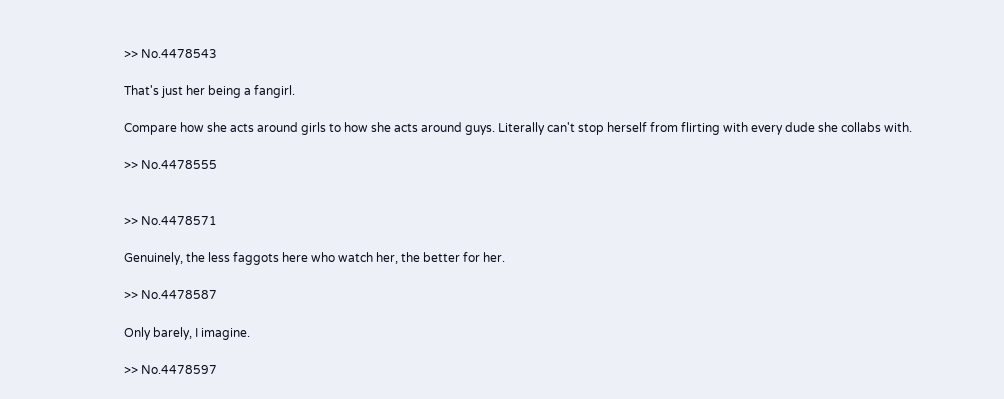>> No.4478543

That's just her being a fangirl.

Compare how she acts around girls to how she acts around guys. Literally can't stop herself from flirting with every dude she collabs with.

>> No.4478555


>> No.4478571

Genuinely, the less faggots here who watch her, the better for her.

>> No.4478587

Only barely, I imagine.

>> No.4478597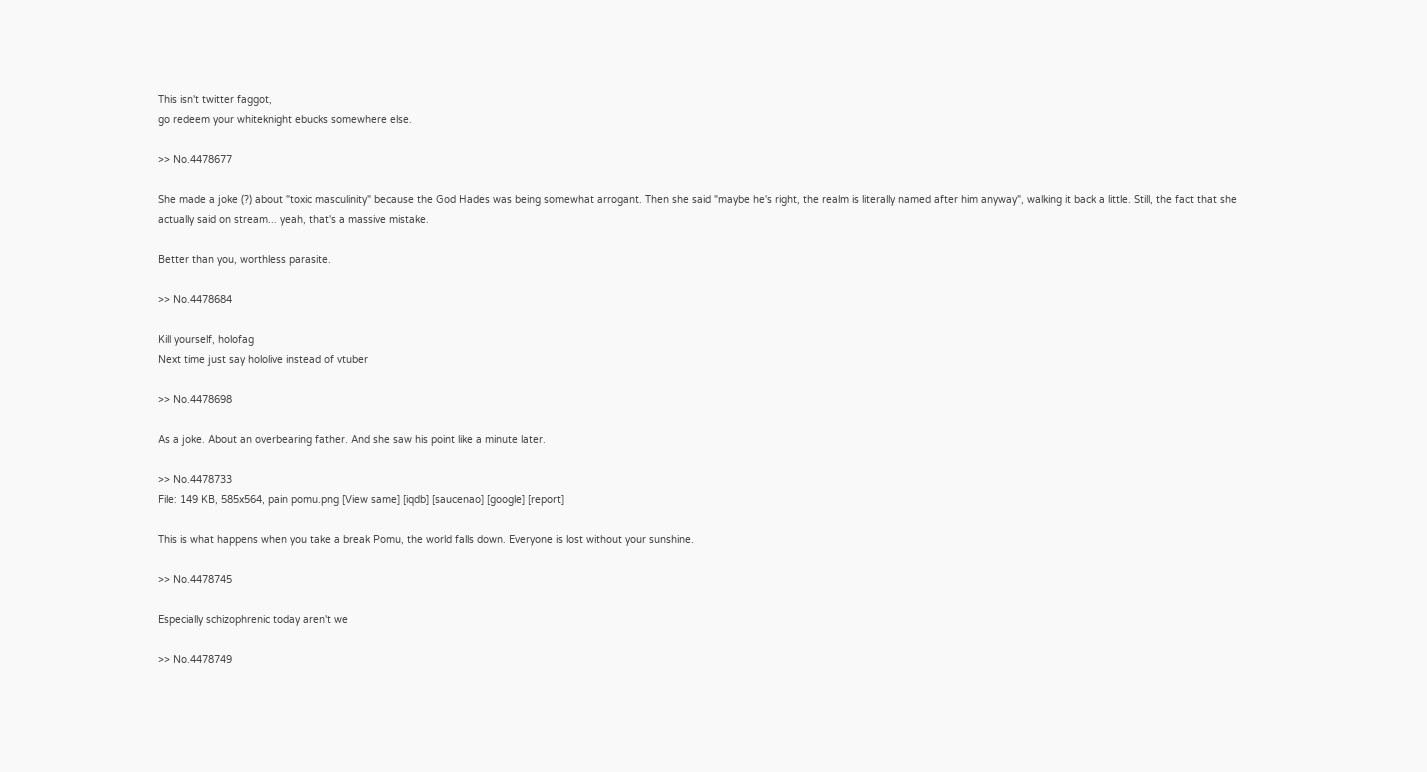This isn't twitter faggot,
go redeem your whiteknight ebucks somewhere else.

>> No.4478677

She made a joke (?) about "toxic masculinity" because the God Hades was being somewhat arrogant. Then she said "maybe he's right, the realm is literally named after him anyway", walking it back a little. Still, the fact that she actually said on stream... yeah, that's a massive mistake.

Better than you, worthless parasite.

>> No.4478684

Kill yourself, holofag
Next time just say hololive instead of vtuber

>> No.4478698

As a joke. About an overbearing father. And she saw his point like a minute later.

>> No.4478733
File: 149 KB, 585x564, pain pomu.png [View same] [iqdb] [saucenao] [google] [report]

This is what happens when you take a break Pomu, the world falls down. Everyone is lost without your sunshine.

>> No.4478745

Especially schizophrenic today aren't we

>> No.4478749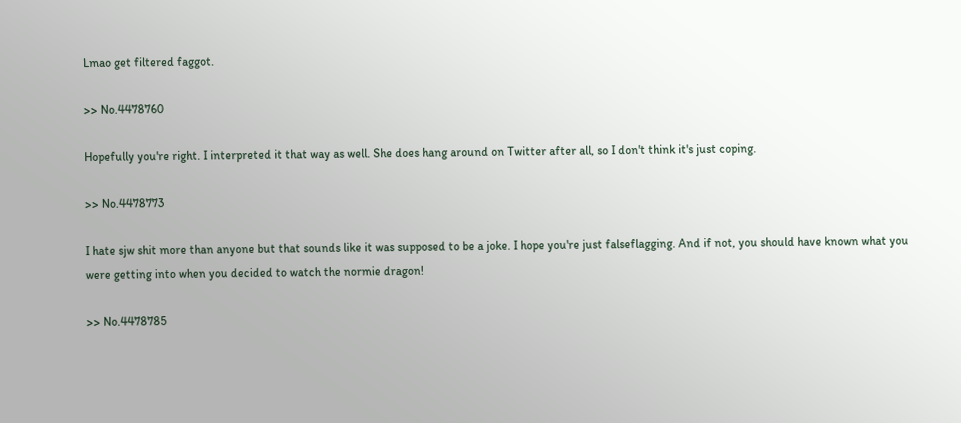Lmao get filtered faggot.

>> No.4478760

Hopefully you're right. I interpreted it that way as well. She does hang around on Twitter after all, so I don't think it's just coping.

>> No.4478773

I hate sjw shit more than anyone but that sounds like it was supposed to be a joke. I hope you're just falseflagging. And if not, you should have known what you were getting into when you decided to watch the normie dragon!

>> No.4478785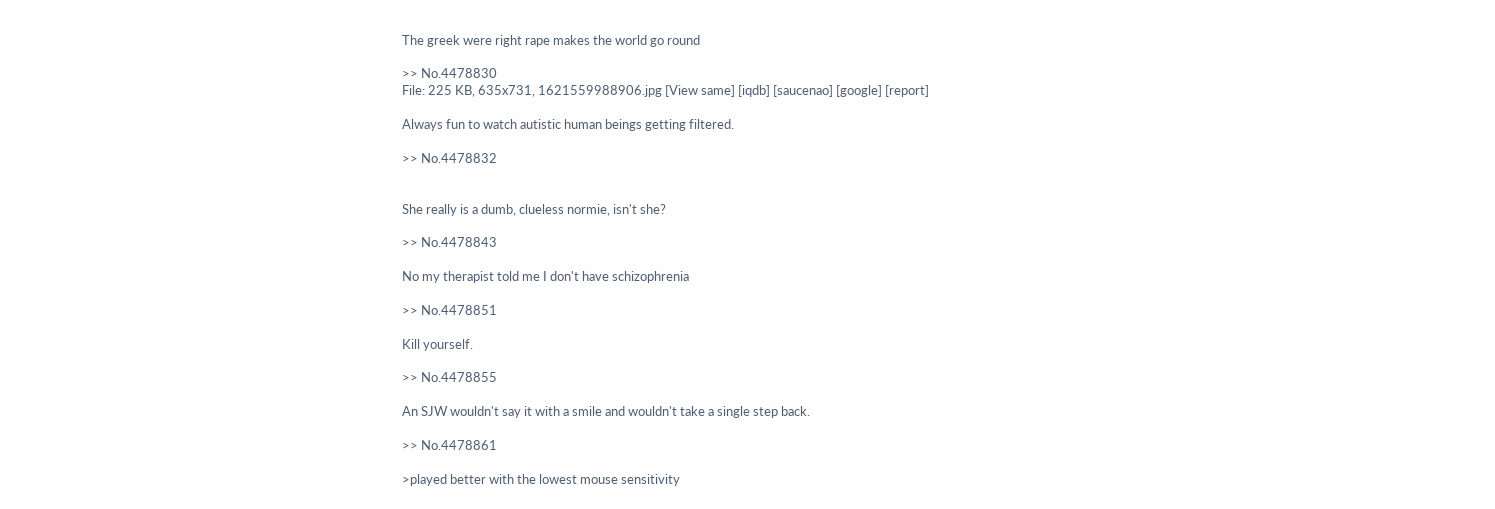The greek were right rape makes the world go round

>> No.4478830
File: 225 KB, 635x731, 1621559988906.jpg [View same] [iqdb] [saucenao] [google] [report]

Always fun to watch autistic human beings getting filtered.

>> No.4478832


She really is a dumb, clueless normie, isn't she?

>> No.4478843

No my therapist told me I don't have schizophrenia

>> No.4478851

Kill yourself.

>> No.4478855

An SJW wouldn't say it with a smile and wouldn't take a single step back.

>> No.4478861

>played better with the lowest mouse sensitivity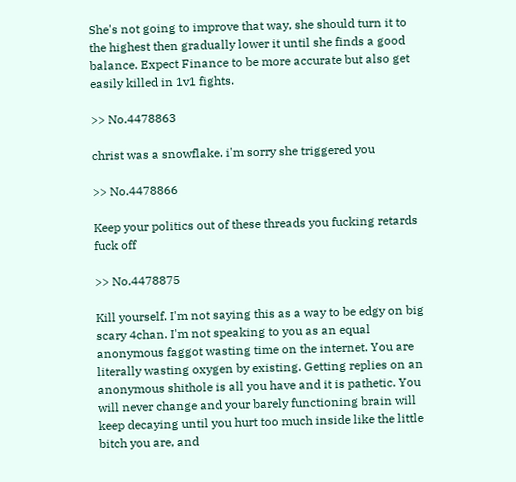She's not going to improve that way, she should turn it to the highest then gradually lower it until she finds a good balance. Expect Finance to be more accurate but also get easily killed in 1v1 fights.

>> No.4478863

christ was a snowflake. i'm sorry she triggered you

>> No.4478866

Keep your politics out of these threads you fucking retards fuck off

>> No.4478875

Kill yourself. I'm not saying this as a way to be edgy on big scary 4chan. I'm not speaking to you as an equal anonymous faggot wasting time on the internet. You are literally wasting oxygen by existing. Getting replies on an anonymous shithole is all you have and it is pathetic. You will never change and your barely functioning brain will keep decaying until you hurt too much inside like the little bitch you are, and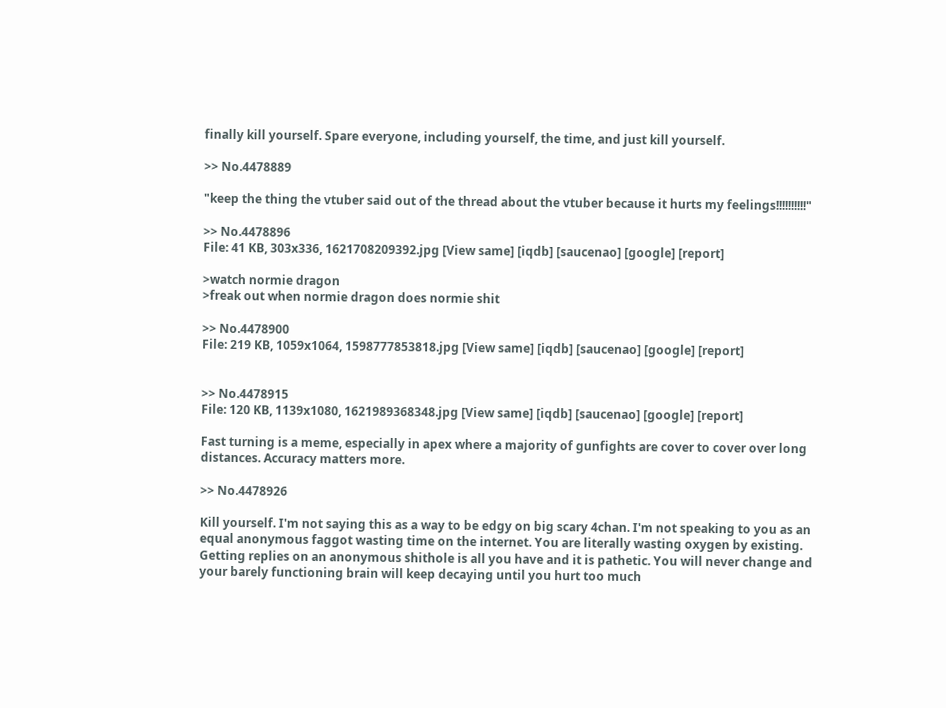finally kill yourself. Spare everyone, including yourself, the time, and just kill yourself.

>> No.4478889

"keep the thing the vtuber said out of the thread about the vtuber because it hurts my feelings!!!!!!!!!!"

>> No.4478896
File: 41 KB, 303x336, 1621708209392.jpg [View same] [iqdb] [saucenao] [google] [report]

>watch normie dragon
>freak out when normie dragon does normie shit

>> No.4478900
File: 219 KB, 1059x1064, 1598777853818.jpg [View same] [iqdb] [saucenao] [google] [report]


>> No.4478915
File: 120 KB, 1139x1080, 1621989368348.jpg [View same] [iqdb] [saucenao] [google] [report]

Fast turning is a meme, especially in apex where a majority of gunfights are cover to cover over long distances. Accuracy matters more.

>> No.4478926

Kill yourself. I'm not saying this as a way to be edgy on big scary 4chan. I'm not speaking to you as an equal anonymous faggot wasting time on the internet. You are literally wasting oxygen by existing. Getting replies on an anonymous shithole is all you have and it is pathetic. You will never change and your barely functioning brain will keep decaying until you hurt too much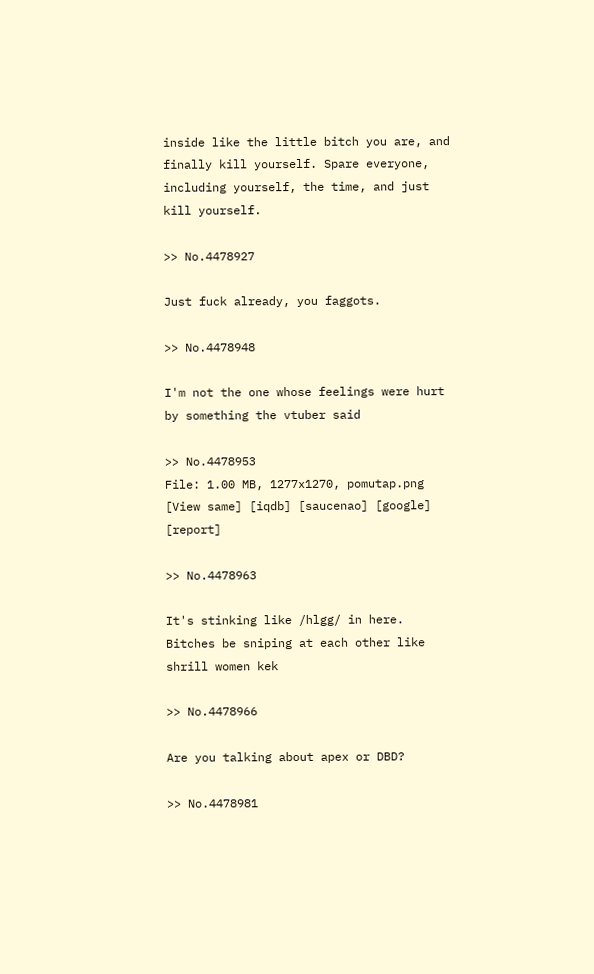inside like the little bitch you are, and finally kill yourself. Spare everyone, including yourself, the time, and just kill yourself.

>> No.4478927

Just fuck already, you faggots.

>> No.4478948

I'm not the one whose feelings were hurt by something the vtuber said

>> No.4478953
File: 1.00 MB, 1277x1270, pomutap.png [View same] [iqdb] [saucenao] [google] [report]

>> No.4478963

It's stinking like /hlgg/ in here. Bitches be sniping at each other like shrill women kek

>> No.4478966

Are you talking about apex or DBD?

>> No.4478981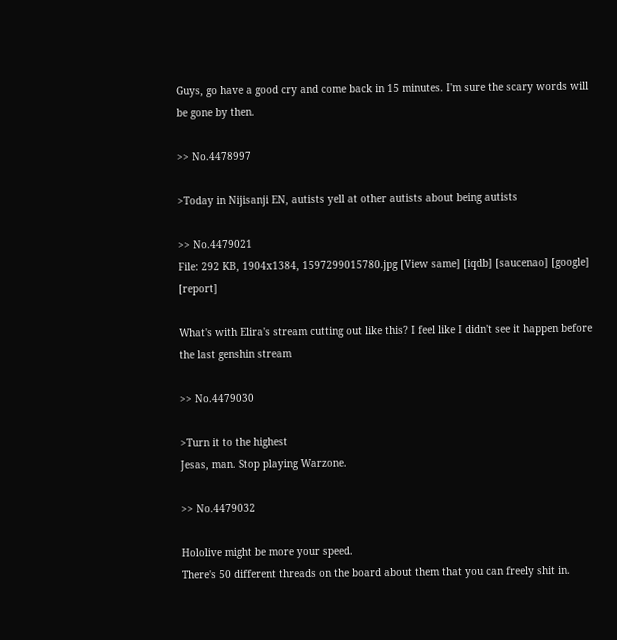Guys, go have a good cry and come back in 15 minutes. I'm sure the scary words will be gone by then.

>> No.4478997

>Today in Nijisanji EN, autists yell at other autists about being autists

>> No.4479021
File: 292 KB, 1904x1384, 1597299015780.jpg [View same] [iqdb] [saucenao] [google] [report]

What's with Elira's stream cutting out like this? I feel like I didn't see it happen before the last genshin stream

>> No.4479030

>Turn it to the highest
Jesas, man. Stop playing Warzone.

>> No.4479032

Hololive might be more your speed.
There's 50 different threads on the board about them that you can freely shit in.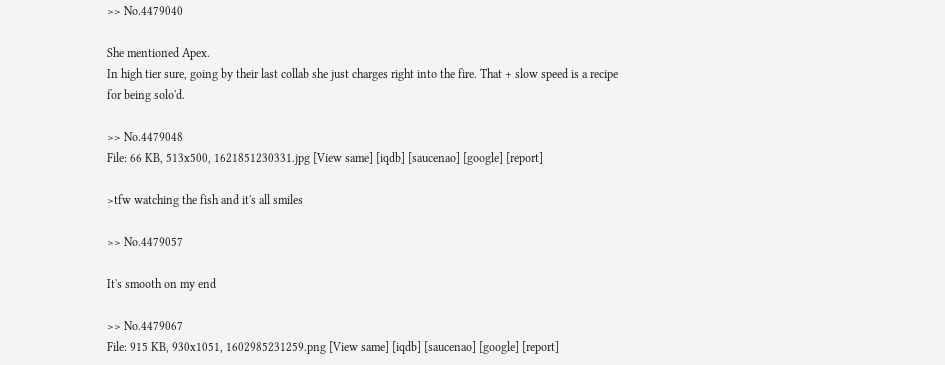>> No.4479040

She mentioned Apex.
In high tier sure, going by their last collab she just charges right into the fire. That + slow speed is a recipe for being solo'd.

>> No.4479048
File: 66 KB, 513x500, 1621851230331.jpg [View same] [iqdb] [saucenao] [google] [report]

>tfw watching the fish and it's all smiles

>> No.4479057

It's smooth on my end

>> No.4479067
File: 915 KB, 930x1051, 1602985231259.png [View same] [iqdb] [saucenao] [google] [report]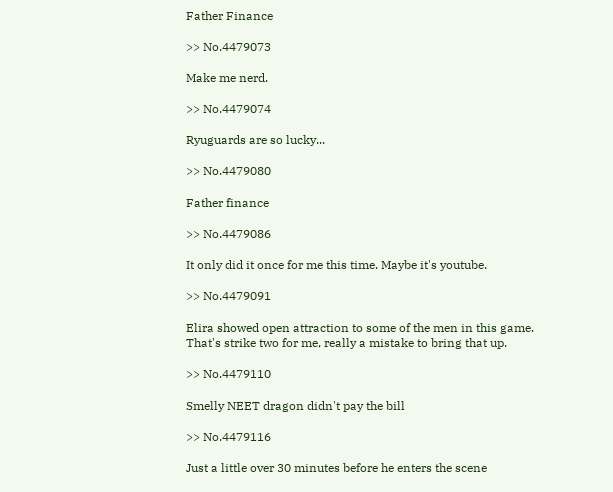Father Finance

>> No.4479073

Make me nerd.

>> No.4479074

Ryuguards are so lucky...

>> No.4479080

Father finance

>> No.4479086

It only did it once for me this time. Maybe it's youtube.

>> No.4479091

Elira showed open attraction to some of the men in this game. That's strike two for me, really a mistake to bring that up.

>> No.4479110

Smelly NEET dragon didn't pay the bill

>> No.4479116

Just a little over 30 minutes before he enters the scene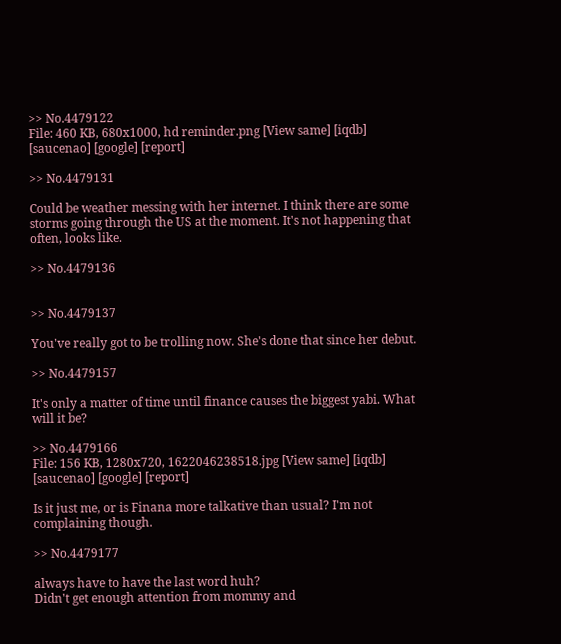>> No.4479122
File: 460 KB, 680x1000, hd reminder.png [View same] [iqdb] [saucenao] [google] [report]

>> No.4479131

Could be weather messing with her internet. I think there are some storms going through the US at the moment. It's not happening that often, looks like.

>> No.4479136


>> No.4479137

You've really got to be trolling now. She's done that since her debut.

>> No.4479157

It's only a matter of time until finance causes the biggest yabi. What will it be?

>> No.4479166
File: 156 KB, 1280x720, 1622046238518.jpg [View same] [iqdb] [saucenao] [google] [report]

Is it just me, or is Finana more talkative than usual? I'm not complaining though.

>> No.4479177

always have to have the last word huh?
Didn't get enough attention from mommy and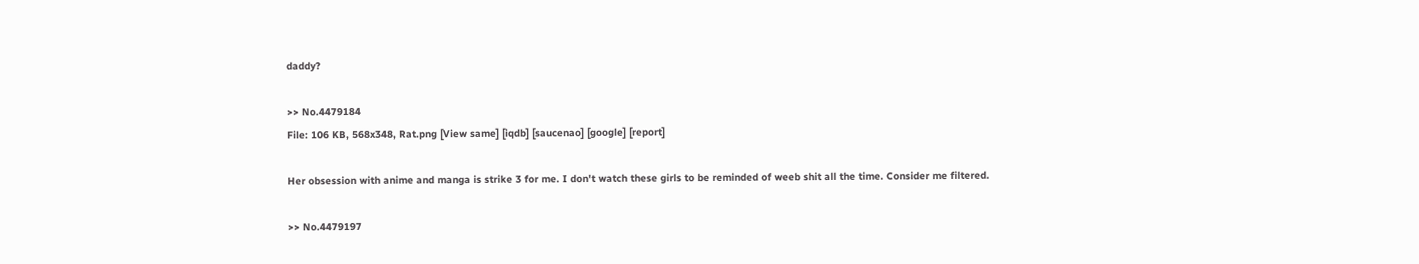daddy?

>> No.4479184
File: 106 KB, 568x348, Rat.png [View same] [iqdb] [saucenao] [google] [report]

Her obsession with anime and manga is strike 3 for me. I don't watch these girls to be reminded of weeb shit all the time. Consider me filtered.

>> No.4479197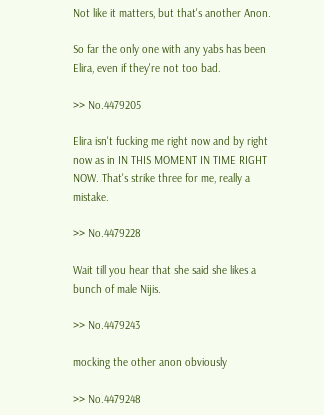Not like it matters, but that's another Anon.

So far the only one with any yabs has been Elira, even if they're not too bad.

>> No.4479205

Elira isn't fucking me right now and by right now as in IN THIS MOMENT IN TIME RIGHT NOW. That's strike three for me, really a mistake.

>> No.4479228

Wait till you hear that she said she likes a bunch of male Nijis.

>> No.4479243

mocking the other anon obviously

>> No.4479248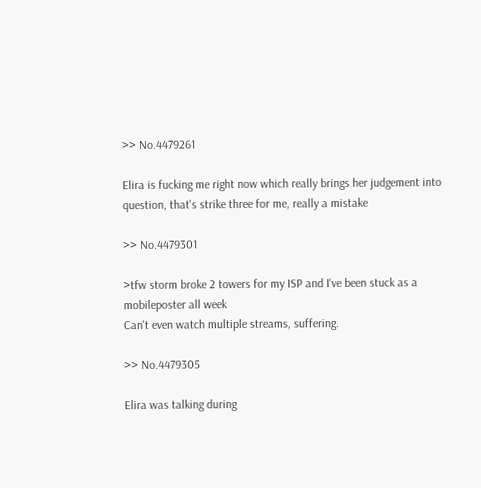>> No.4479261

Elira is fucking me right now which really brings her judgement into question, that's strike three for me, really a mistake

>> No.4479301

>tfw storm broke 2 towers for my ISP and I've been stuck as a mobileposter all week
Can't even watch multiple streams, suffering.

>> No.4479305

Elira was talking during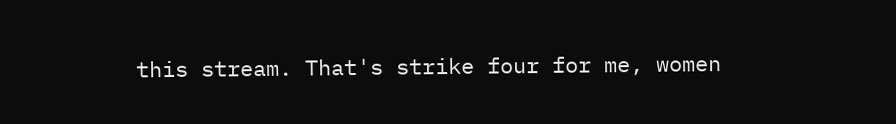this stream. That's strike four for me, women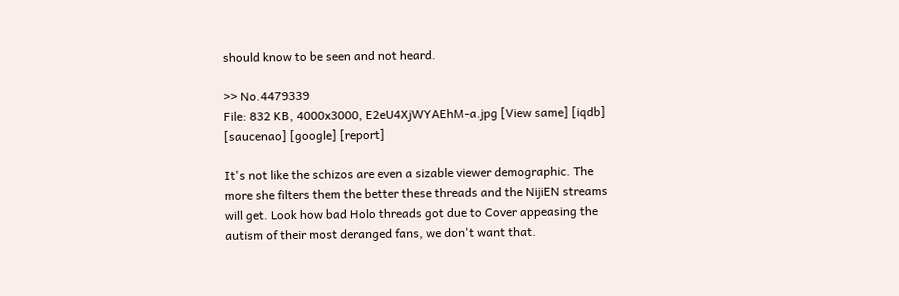should know to be seen and not heard.

>> No.4479339
File: 832 KB, 4000x3000, E2eU4XjWYAEhM-a.jpg [View same] [iqdb] [saucenao] [google] [report]

It's not like the schizos are even a sizable viewer demographic. The more she filters them the better these threads and the NijiEN streams will get. Look how bad Holo threads got due to Cover appeasing the autism of their most deranged fans, we don't want that.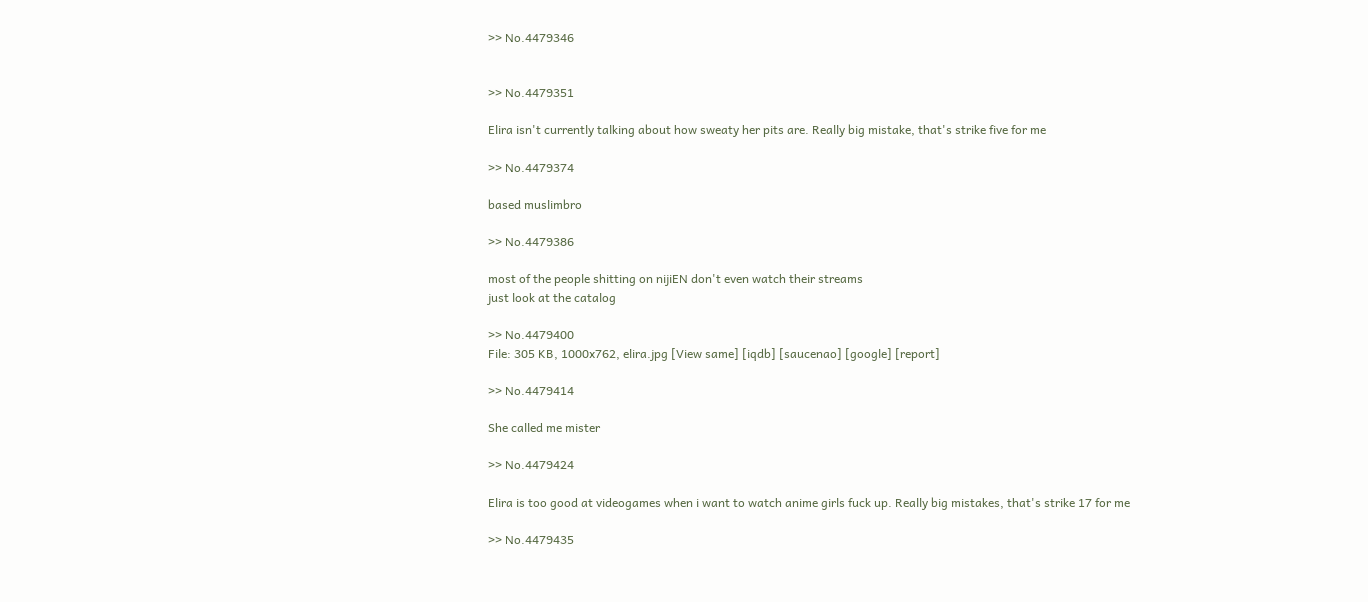>> No.4479346


>> No.4479351

Elira isn't currently talking about how sweaty her pits are. Really big mistake, that's strike five for me

>> No.4479374

based muslimbro

>> No.4479386

most of the people shitting on nijiEN don't even watch their streams
just look at the catalog

>> No.4479400
File: 305 KB, 1000x762, elira.jpg [View same] [iqdb] [saucenao] [google] [report]

>> No.4479414

She called me mister

>> No.4479424

Elira is too good at videogames when i want to watch anime girls fuck up. Really big mistakes, that's strike 17 for me

>> No.4479435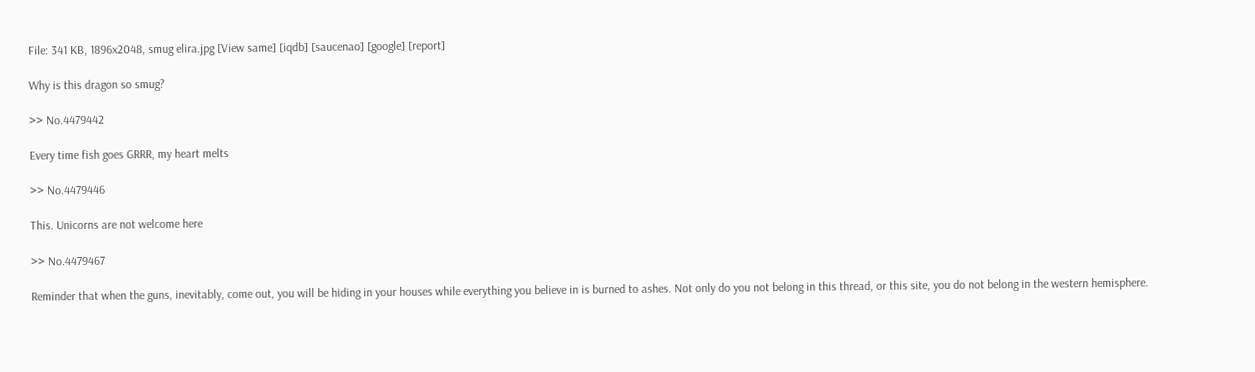File: 341 KB, 1896x2048, smug elira.jpg [View same] [iqdb] [saucenao] [google] [report]

Why is this dragon so smug?

>> No.4479442

Every time fish goes GRRR, my heart melts

>> No.4479446

This. Unicorns are not welcome here

>> No.4479467

Reminder that when the guns, inevitably, come out, you will be hiding in your houses while everything you believe in is burned to ashes. Not only do you not belong in this thread, or this site, you do not belong in the western hemisphere.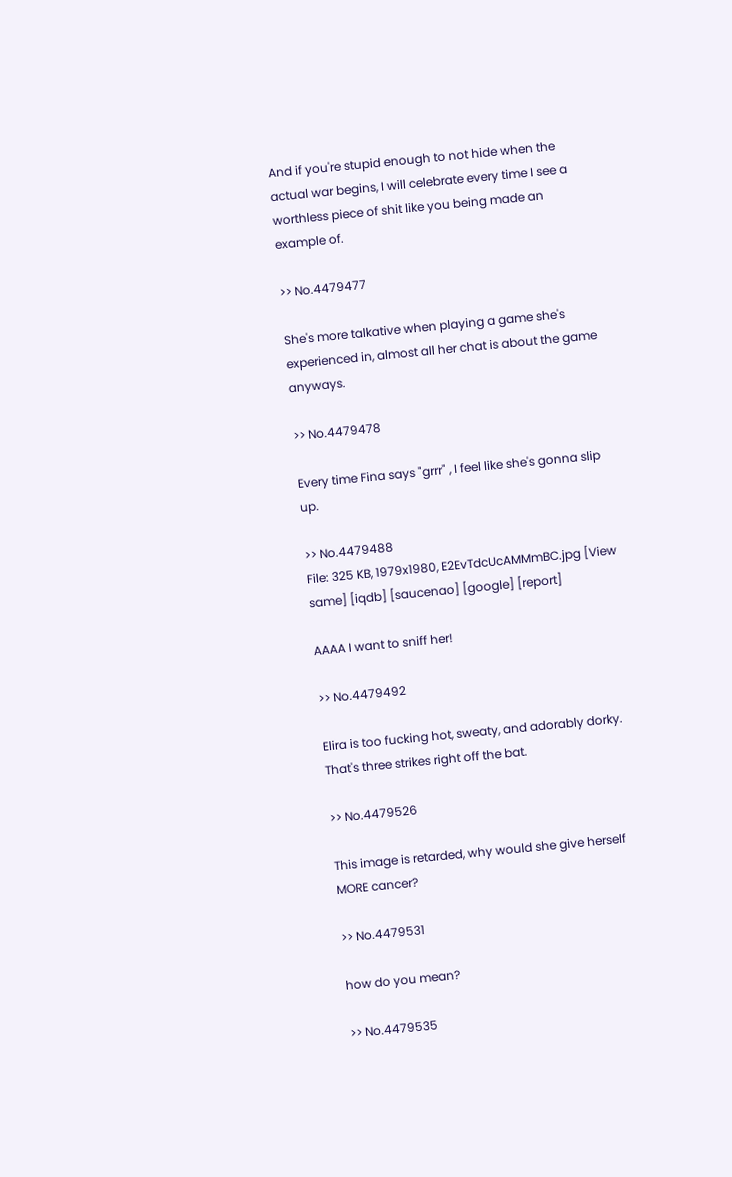And if you're stupid enough to not hide when the actual war begins, I will celebrate every time I see a worthless piece of shit like you being made an example of.

>> No.4479477

She's more talkative when playing a game she's experienced in, almost all her chat is about the game anyways.

>> No.4479478

Every time Fina says "grrr" , I feel like she's gonna slip up.

>> No.4479488
File: 325 KB, 1979x1980, E2EvTdcUcAMMmBC.jpg [View same] [iqdb] [saucenao] [google] [report]

AAAA I want to sniff her!

>> No.4479492

Elira is too fucking hot, sweaty, and adorably dorky. That's three strikes right off the bat.

>> No.4479526

This image is retarded, why would she give herself MORE cancer?

>> No.4479531

how do you mean?

>> No.4479535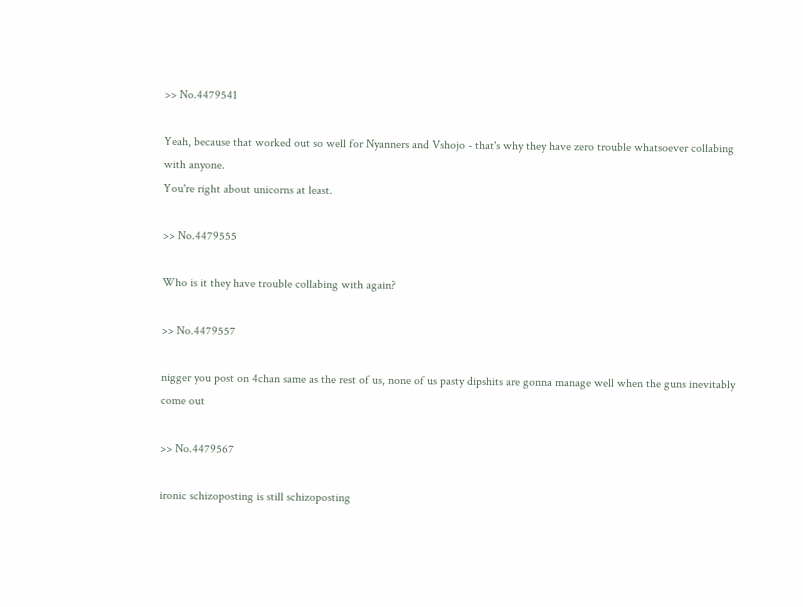>> No.4479541

Yeah, because that worked out so well for Nyanners and Vshojo - that's why they have zero trouble whatsoever collabing with anyone.
You're right about unicorns at least.

>> No.4479555

Who is it they have trouble collabing with again?

>> No.4479557

nigger you post on 4chan same as the rest of us, none of us pasty dipshits are gonna manage well when the guns inevitably come out

>> No.4479567

ironic schizoposting is still schizoposting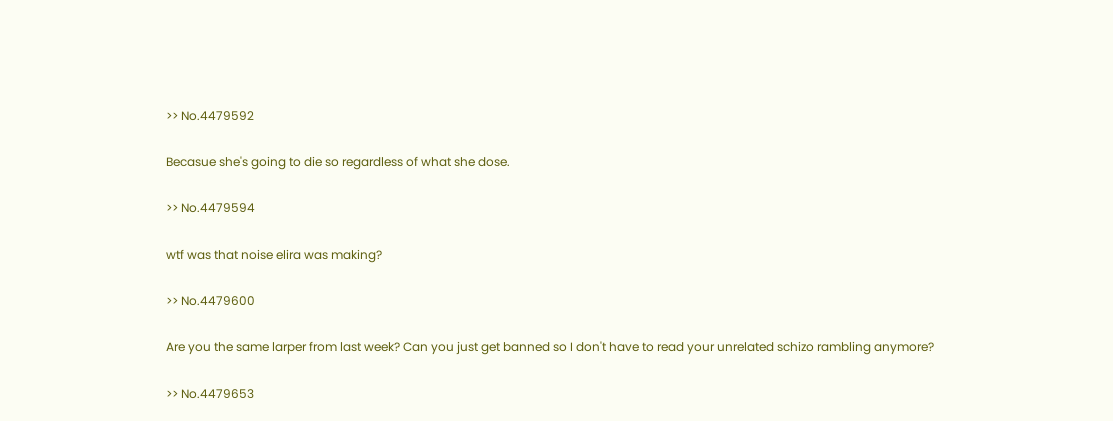>> No.4479592

Becasue she's going to die so regardless of what she dose.

>> No.4479594

wtf was that noise elira was making?

>> No.4479600

Are you the same larper from last week? Can you just get banned so I don't have to read your unrelated schizo rambling anymore?

>> No.4479653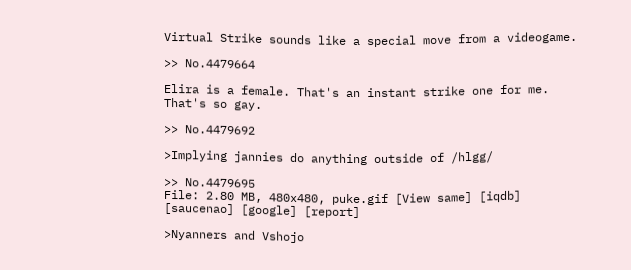Virtual Strike sounds like a special move from a videogame.

>> No.4479664

Elira is a female. That's an instant strike one for me. That's so gay.

>> No.4479692

>Implying jannies do anything outside of /hlgg/

>> No.4479695
File: 2.80 MB, 480x480, puke.gif [View same] [iqdb] [saucenao] [google] [report]

>Nyanners and Vshojo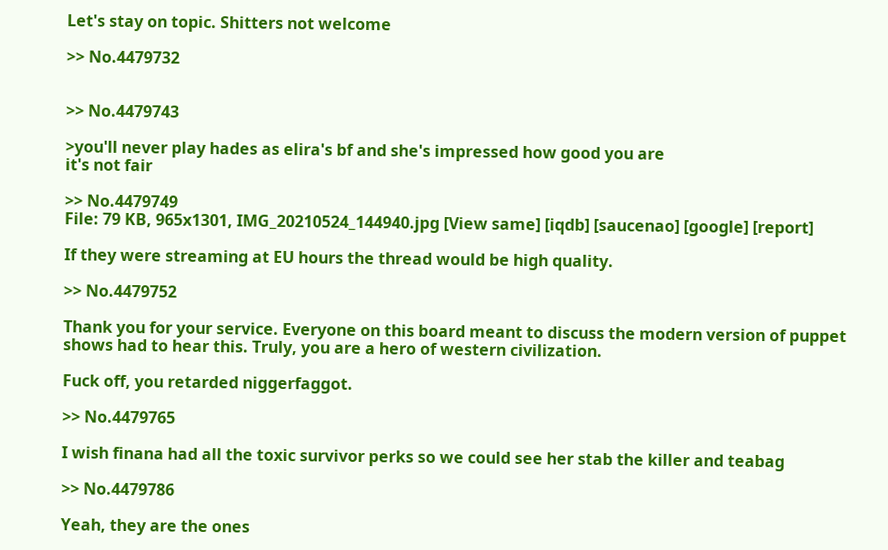Let's stay on topic. Shitters not welcome

>> No.4479732


>> No.4479743

>you'll never play hades as elira's bf and she's impressed how good you are
it's not fair

>> No.4479749
File: 79 KB, 965x1301, IMG_20210524_144940.jpg [View same] [iqdb] [saucenao] [google] [report]

If they were streaming at EU hours the thread would be high quality.

>> No.4479752

Thank you for your service. Everyone on this board meant to discuss the modern version of puppet shows had to hear this. Truly, you are a hero of western civilization.

Fuck off, you retarded niggerfaggot.

>> No.4479765

I wish finana had all the toxic survivor perks so we could see her stab the killer and teabag

>> No.4479786

Yeah, they are the ones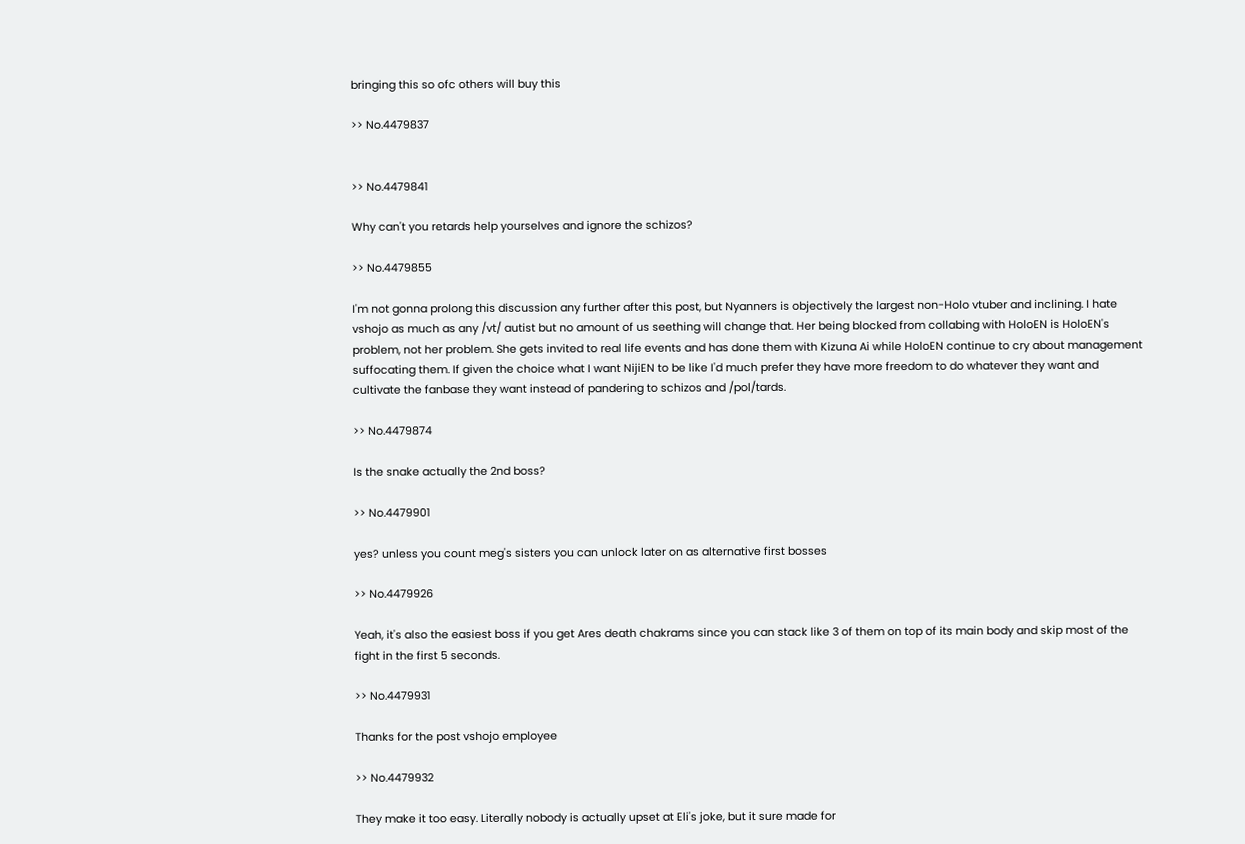bringing this so ofc others will buy this

>> No.4479837


>> No.4479841

Why can't you retards help yourselves and ignore the schizos?

>> No.4479855

I'm not gonna prolong this discussion any further after this post, but Nyanners is objectively the largest non-Holo vtuber and inclining. I hate vshojo as much as any /vt/ autist but no amount of us seething will change that. Her being blocked from collabing with HoloEN is HoloEN's problem, not her problem. She gets invited to real life events and has done them with Kizuna Ai while HoloEN continue to cry about management suffocating them. If given the choice what I want NijiEN to be like I'd much prefer they have more freedom to do whatever they want and cultivate the fanbase they want instead of pandering to schizos and /pol/tards.

>> No.4479874

Is the snake actually the 2nd boss?

>> No.4479901

yes? unless you count meg's sisters you can unlock later on as alternative first bosses

>> No.4479926

Yeah, it's also the easiest boss if you get Ares death chakrams since you can stack like 3 of them on top of its main body and skip most of the fight in the first 5 seconds.

>> No.4479931

Thanks for the post vshojo employee

>> No.4479932

They make it too easy. Literally nobody is actually upset at Eli's joke, but it sure made for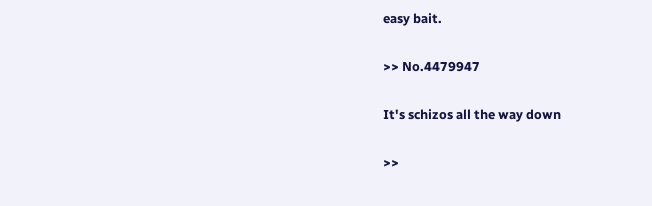easy bait.

>> No.4479947

It's schizos all the way down

>>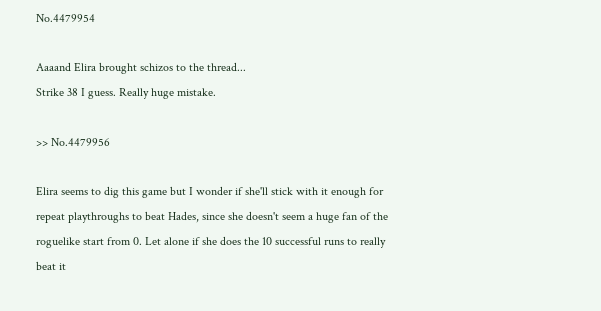No.4479954

Aaaand Elira brought schizos to the thread...
Strike 38 I guess. Really huge mistake.

>> No.4479956

Elira seems to dig this game but I wonder if she'll stick with it enough for repeat playthroughs to beat Hades, since she doesn't seem a huge fan of the roguelike start from 0. Let alone if she does the 10 successful runs to really beat it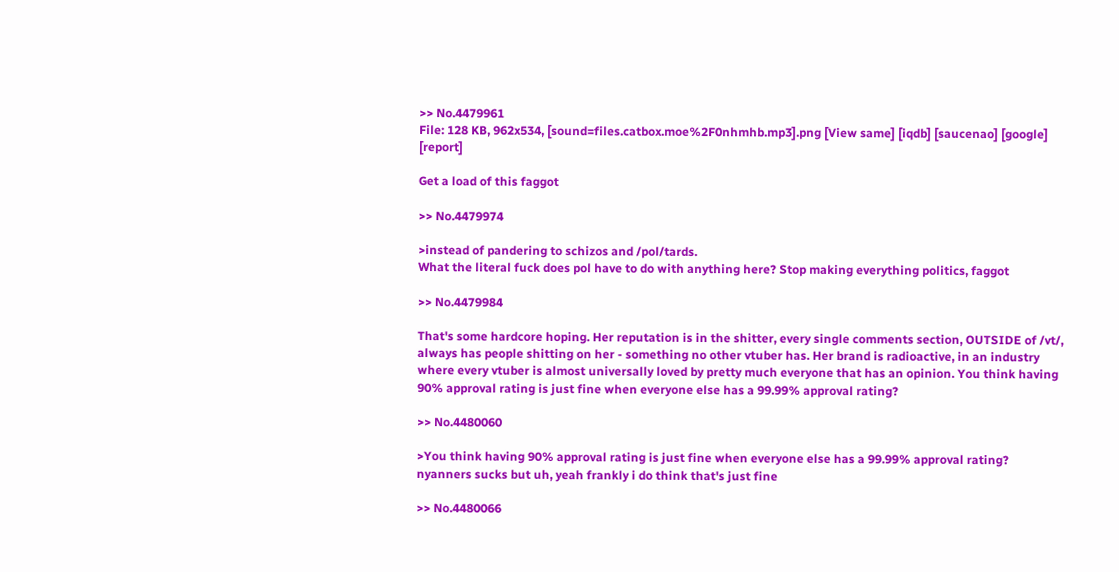>> No.4479961
File: 128 KB, 962x534, [sound=files.catbox.moe%2F0nhmhb.mp3].png [View same] [iqdb] [saucenao] [google] [report]

Get a load of this faggot

>> No.4479974

>instead of pandering to schizos and /pol/tards.
What the literal fuck does pol have to do with anything here? Stop making everything politics, faggot

>> No.4479984

That's some hardcore hoping. Her reputation is in the shitter, every single comments section, OUTSIDE of /vt/, always has people shitting on her - something no other vtuber has. Her brand is radioactive, in an industry where every vtuber is almost universally loved by pretty much everyone that has an opinion. You think having 90% approval rating is just fine when everyone else has a 99.99% approval rating?

>> No.4480060

>You think having 90% approval rating is just fine when everyone else has a 99.99% approval rating?
nyanners sucks but uh, yeah frankly i do think that's just fine

>> No.4480066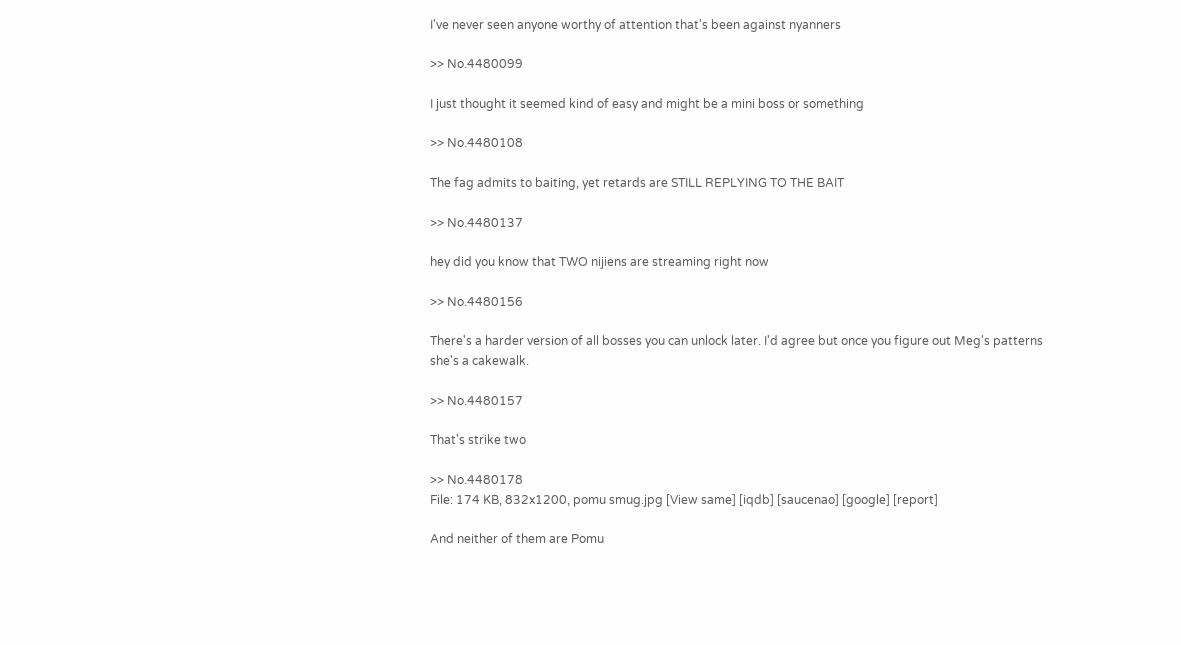I've never seen anyone worthy of attention that's been against nyanners

>> No.4480099

I just thought it seemed kind of easy and might be a mini boss or something

>> No.4480108

The fag admits to baiting, yet retards are STILL REPLYING TO THE BAIT

>> No.4480137

hey did you know that TWO nijiens are streaming right now

>> No.4480156

There's a harder version of all bosses you can unlock later. I'd agree but once you figure out Meg's patterns she's a cakewalk.

>> No.4480157

That's strike two

>> No.4480178
File: 174 KB, 832x1200, pomu smug.jpg [View same] [iqdb] [saucenao] [google] [report]

And neither of them are Pomu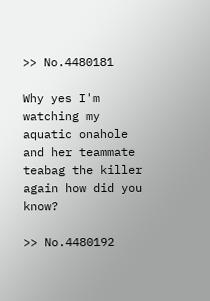>> No.4480181

Why yes I'm watching my aquatic onahole and her teammate teabag the killer again how did you know?

>> No.4480192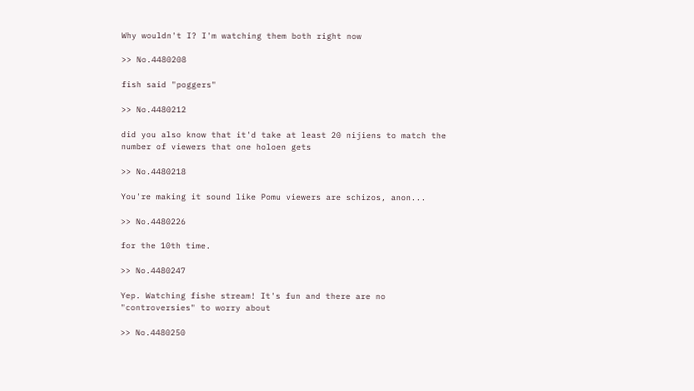Why wouldn't I? I'm watching them both right now

>> No.4480208

fish said "poggers"

>> No.4480212

did you also know that it'd take at least 20 nijiens to match the number of viewers that one holoen gets

>> No.4480218

You're making it sound like Pomu viewers are schizos, anon...

>> No.4480226

for the 10th time.

>> No.4480247

Yep. Watching fishe stream! It's fun and there are no "controversies" to worry about

>> No.4480250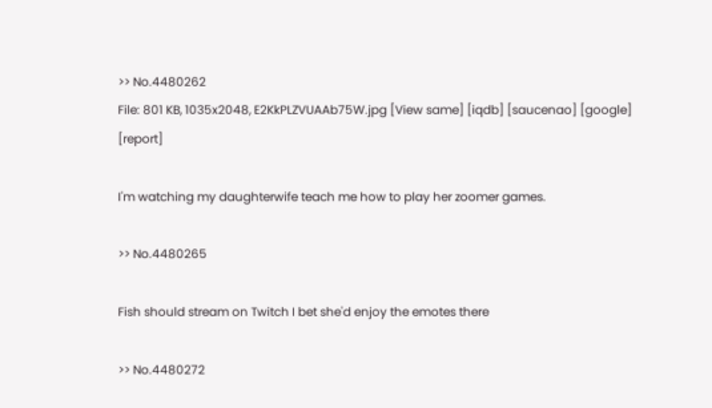>> No.4480262
File: 801 KB, 1035x2048, E2KkPLZVUAAb75W.jpg [View same] [iqdb] [saucenao] [google] [report]

I'm watching my daughterwife teach me how to play her zoomer games.

>> No.4480265

Fish should stream on Twitch I bet she'd enjoy the emotes there

>> No.4480272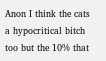Anon I think the cats a hypocritical bitch too but the 10% that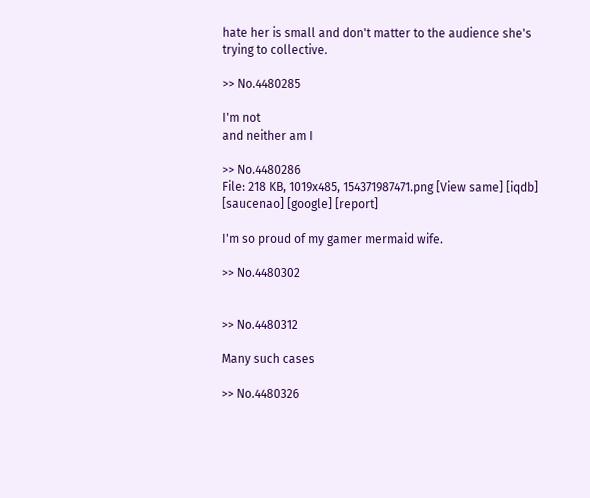hate her is small and don't matter to the audience she's trying to collective.

>> No.4480285

I'm not
and neither am I

>> No.4480286
File: 218 KB, 1019x485, 154371987471.png [View same] [iqdb] [saucenao] [google] [report]

I'm so proud of my gamer mermaid wife.

>> No.4480302


>> No.4480312

Many such cases

>> No.4480326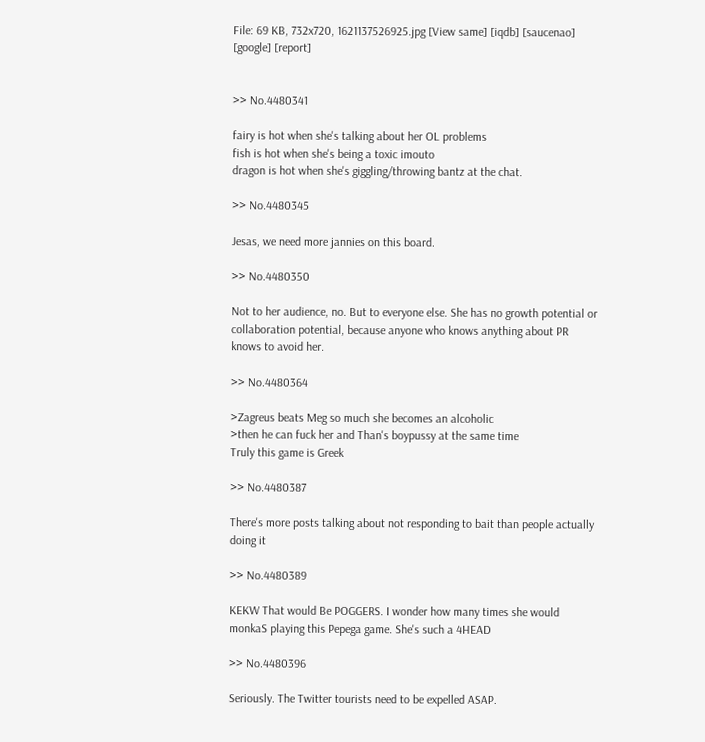File: 69 KB, 732x720, 1621137526925.jpg [View same] [iqdb] [saucenao] [google] [report]


>> No.4480341

fairy is hot when she's talking about her OL problems
fish is hot when she's being a toxic imouto
dragon is hot when she's giggling/throwing bantz at the chat.

>> No.4480345

Jesas, we need more jannies on this board.

>> No.4480350

Not to her audience, no. But to everyone else. She has no growth potential or collaboration potential, because anyone who knows anything about PR knows to avoid her.

>> No.4480364

>Zagreus beats Meg so much she becomes an alcoholic
>then he can fuck her and Than's boypussy at the same time
Truly this game is Greek

>> No.4480387

There's more posts talking about not responding to bait than people actually doing it

>> No.4480389

KEKW That would Be POGGERS. I wonder how many times she would monkaS playing this Pepega game. She's such a 4HEAD

>> No.4480396

Seriously. The Twitter tourists need to be expelled ASAP.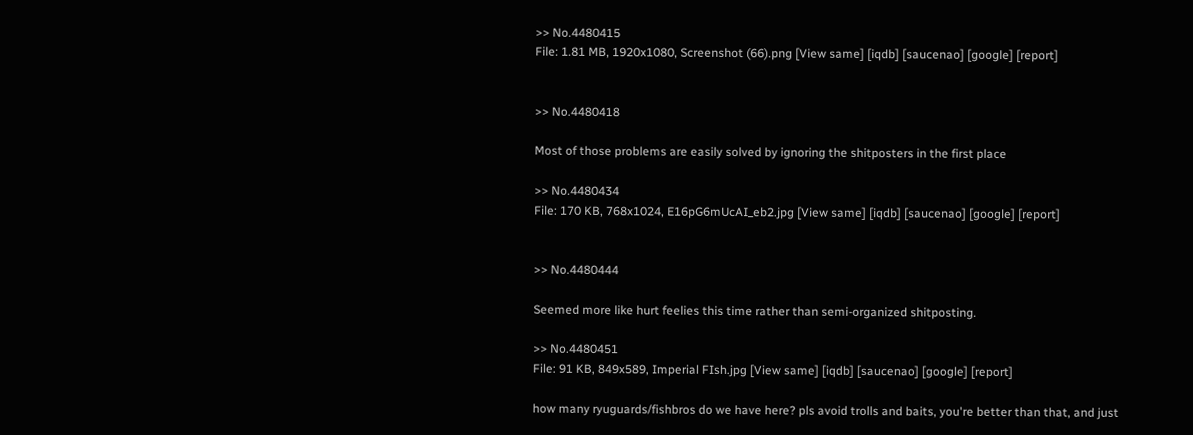>> No.4480415
File: 1.81 MB, 1920x1080, Screenshot (66).png [View same] [iqdb] [saucenao] [google] [report]


>> No.4480418

Most of those problems are easily solved by ignoring the shitposters in the first place

>> No.4480434
File: 170 KB, 768x1024, E16pG6mUcAI_eb2.jpg [View same] [iqdb] [saucenao] [google] [report]


>> No.4480444

Seemed more like hurt feelies this time rather than semi-organized shitposting.

>> No.4480451
File: 91 KB, 849x589, Imperial FIsh.jpg [View same] [iqdb] [saucenao] [google] [report]

how many ryuguards/fishbros do we have here? pls avoid trolls and baits, you're better than that, and just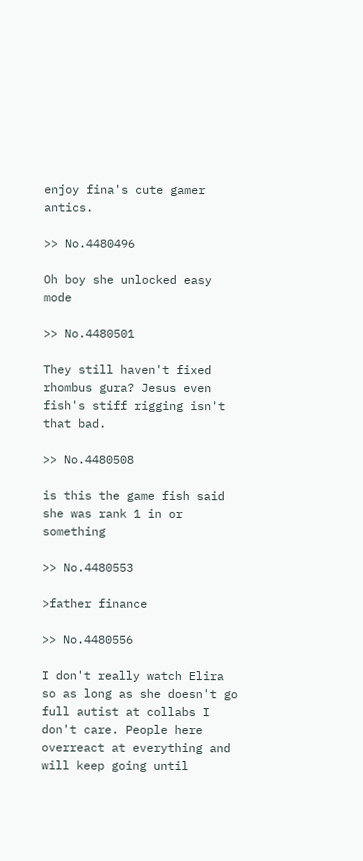enjoy fina's cute gamer antics.

>> No.4480496

Oh boy she unlocked easy mode

>> No.4480501

They still haven't fixed rhombus gura? Jesus even fish's stiff rigging isn't that bad.

>> No.4480508

is this the game fish said she was rank 1 in or something

>> No.4480553

>father finance

>> No.4480556

I don't really watch Elira so as long as she doesn't go full autist at collabs I don't care. People here overreact at everything and will keep going until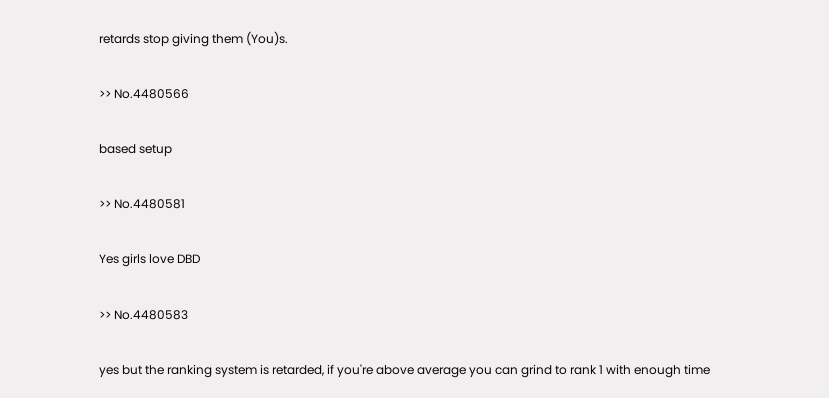retards stop giving them (You)s.

>> No.4480566

based setup

>> No.4480581

Yes girls love DBD

>> No.4480583

yes but the ranking system is retarded, if you're above average you can grind to rank 1 with enough time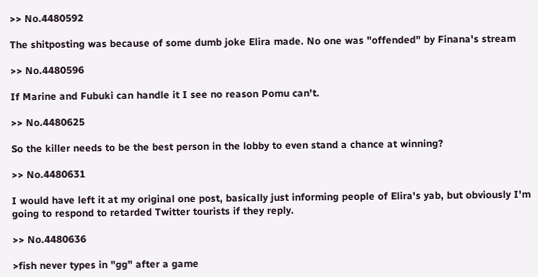>> No.4480592

The shitposting was because of some dumb joke Elira made. No one was "offended" by Finana's stream

>> No.4480596

If Marine and Fubuki can handle it I see no reason Pomu can't.

>> No.4480625

So the killer needs to be the best person in the lobby to even stand a chance at winning?

>> No.4480631

I would have left it at my original one post, basically just informing people of Elira's yab, but obviously I'm going to respond to retarded Twitter tourists if they reply.

>> No.4480636

>fish never types in "gg" after a game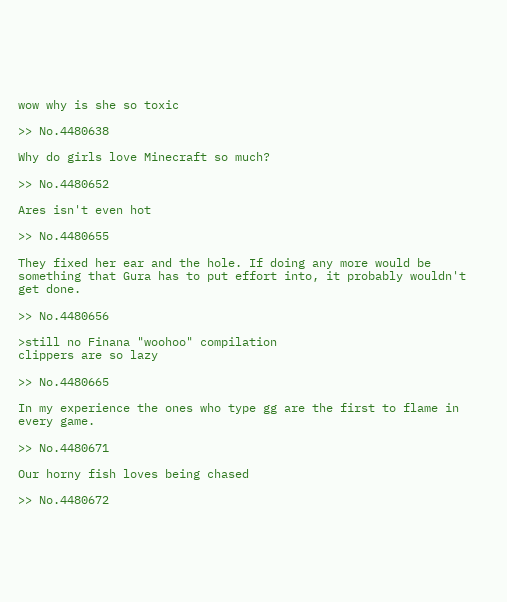wow why is she so toxic

>> No.4480638

Why do girls love Minecraft so much?

>> No.4480652

Ares isn't even hot

>> No.4480655

They fixed her ear and the hole. If doing any more would be something that Gura has to put effort into, it probably wouldn't get done.

>> No.4480656

>still no Finana "woohoo" compilation
clippers are so lazy

>> No.4480665

In my experience the ones who type gg are the first to flame in every game.

>> No.4480671

Our horny fish loves being chased

>> No.4480672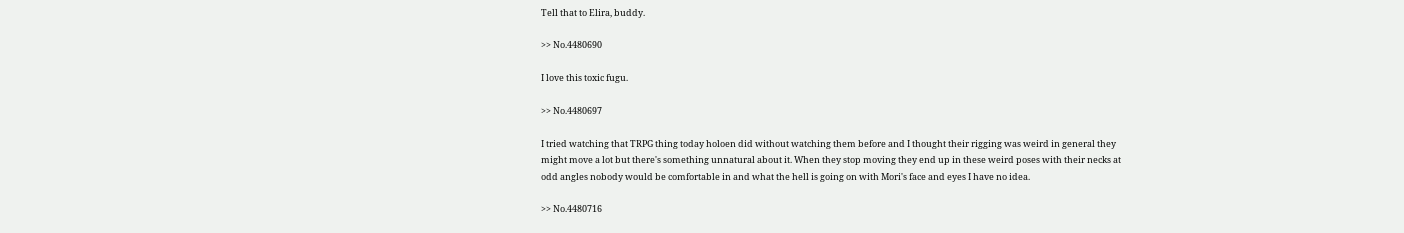Tell that to Elira, buddy.

>> No.4480690

I love this toxic fugu.

>> No.4480697

I tried watching that TRPG thing today holoen did without watching them before and I thought their rigging was weird in general they might move a lot but there's something unnatural about it. When they stop moving they end up in these weird poses with their necks at odd angles nobody would be comfortable in and what the hell is going on with Mori's face and eyes I have no idea.

>> No.4480716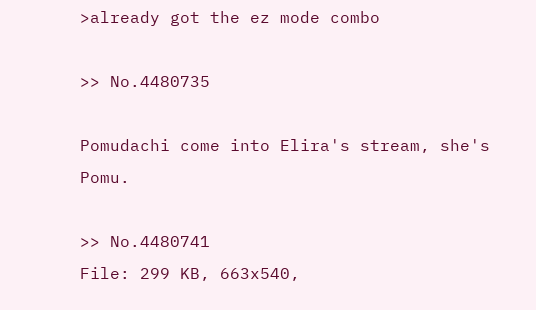>already got the ez mode combo

>> No.4480735

Pomudachi come into Elira's stream, she's Pomu.

>> No.4480741
File: 299 KB, 663x540,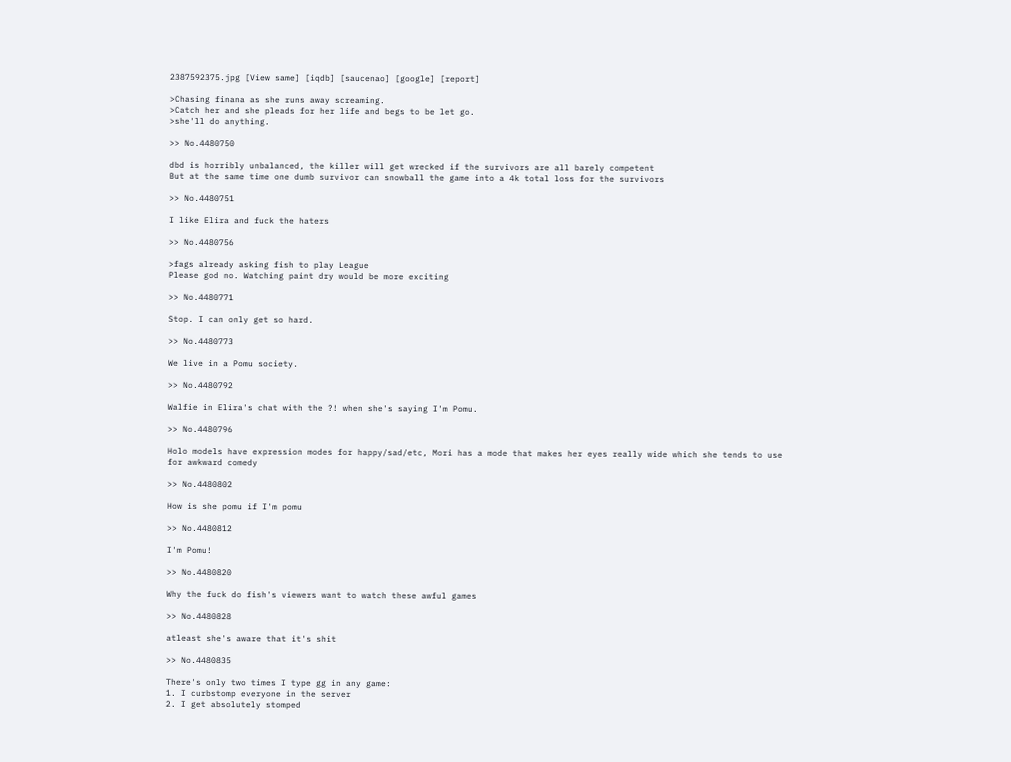2387592375.jpg [View same] [iqdb] [saucenao] [google] [report]

>Chasing finana as she runs away screaming.
>Catch her and she pleads for her life and begs to be let go.
>she'll do anything.

>> No.4480750

dbd is horribly unbalanced, the killer will get wrecked if the survivors are all barely competent
But at the same time one dumb survivor can snowball the game into a 4k total loss for the survivors

>> No.4480751

I like Elira and fuck the haters

>> No.4480756

>fags already asking fish to play League
Please god no. Watching paint dry would be more exciting

>> No.4480771

Stop. I can only get so hard.

>> No.4480773

We live in a Pomu society.

>> No.4480792

Walfie in Elira's chat with the ?! when she's saying I'm Pomu.

>> No.4480796

Holo models have expression modes for happy/sad/etc, Mori has a mode that makes her eyes really wide which she tends to use for awkward comedy

>> No.4480802

How is she pomu if I'm pomu

>> No.4480812

I'm Pomu!

>> No.4480820

Why the fuck do fish's viewers want to watch these awful games

>> No.4480828

atleast she's aware that it's shit

>> No.4480835

There's only two times I type gg in any game:
1. I curbstomp everyone in the server
2. I get absolutely stomped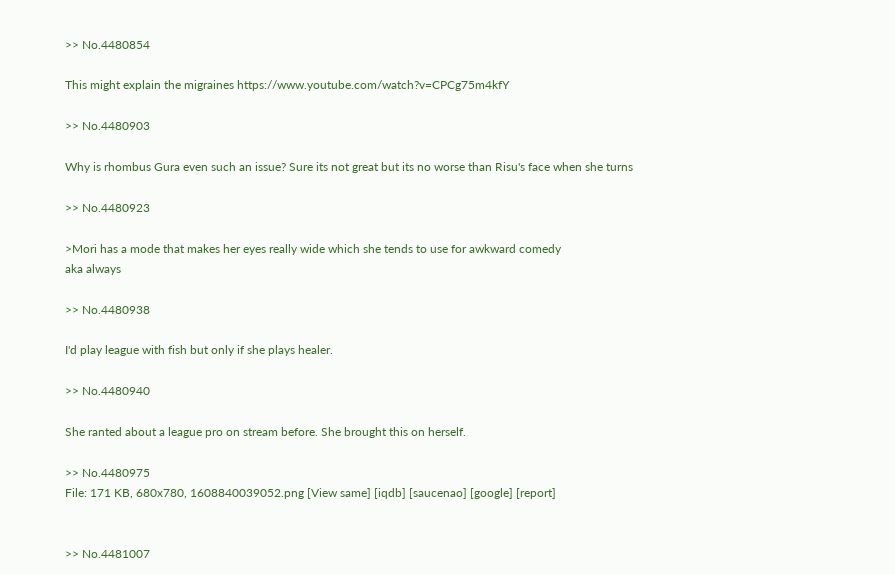>> No.4480854

This might explain the migraines https://www.youtube.com/watch?v=CPCg75m4kfY

>> No.4480903

Why is rhombus Gura even such an issue? Sure its not great but its no worse than Risu's face when she turns

>> No.4480923

>Mori has a mode that makes her eyes really wide which she tends to use for awkward comedy
aka always

>> No.4480938

I'd play league with fish but only if she plays healer.

>> No.4480940

She ranted about a league pro on stream before. She brought this on herself.

>> No.4480975
File: 171 KB, 680x780, 1608840039052.png [View same] [iqdb] [saucenao] [google] [report]


>> No.4481007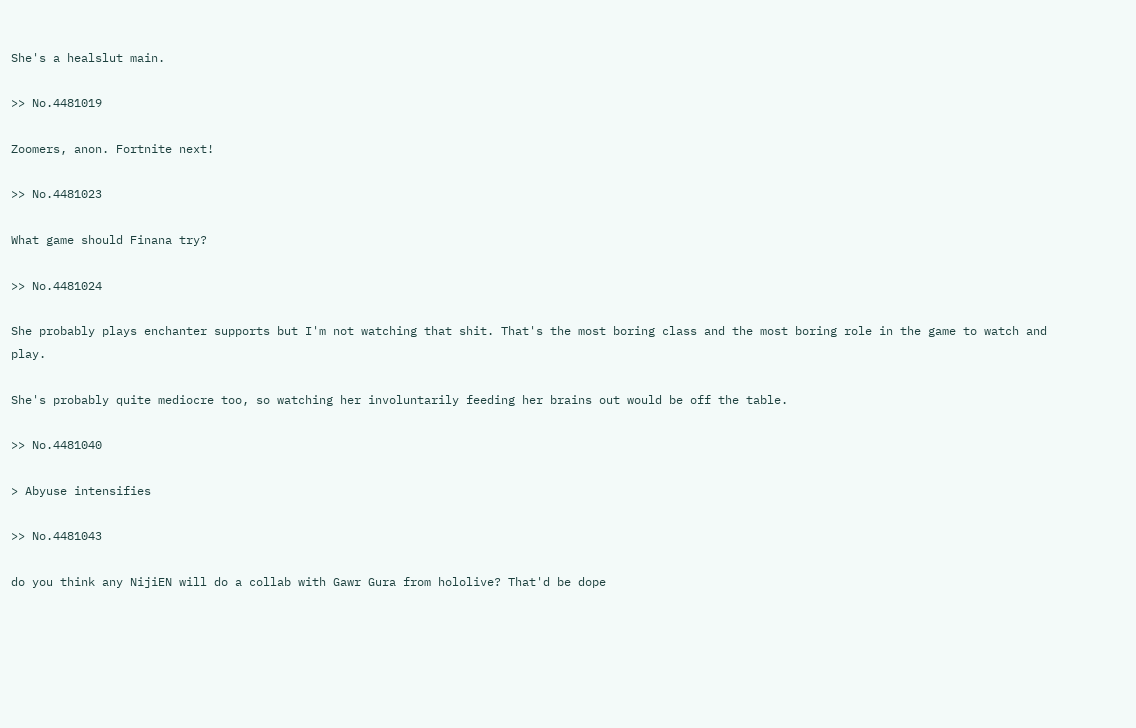She's a healslut main.

>> No.4481019

Zoomers, anon. Fortnite next!

>> No.4481023

What game should Finana try?

>> No.4481024

She probably plays enchanter supports but I'm not watching that shit. That's the most boring class and the most boring role in the game to watch and play.

She's probably quite mediocre too, so watching her involuntarily feeding her brains out would be off the table.

>> No.4481040

> Abyuse intensifies

>> No.4481043

do you think any NijiEN will do a collab with Gawr Gura from hololive? That'd be dope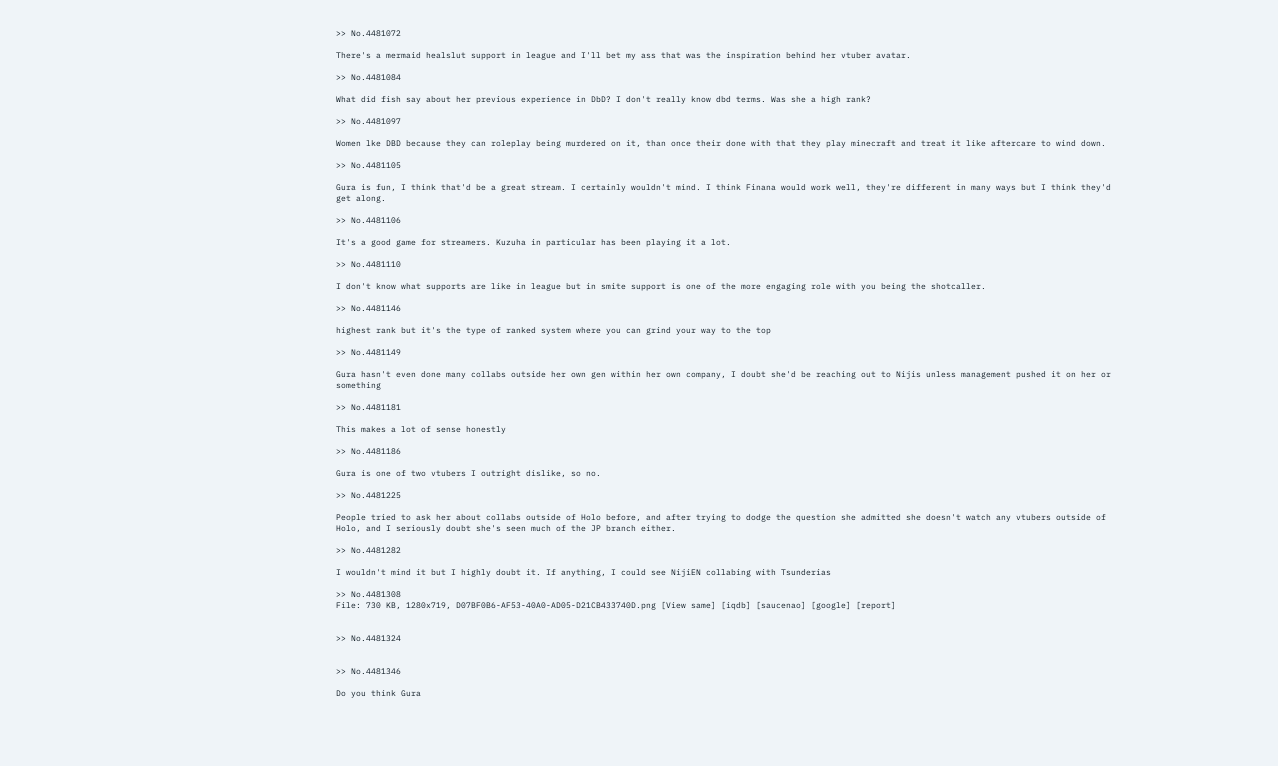>> No.4481072

There's a mermaid healslut support in league and I'll bet my ass that was the inspiration behind her vtuber avatar.

>> No.4481084

What did fish say about her previous experience in DbD? I don't really know dbd terms. Was she a high rank?

>> No.4481097

Women lke DBD because they can roleplay being murdered on it, than once their done with that they play minecraft and treat it like aftercare to wind down.

>> No.4481105

Gura is fun, I think that'd be a great stream. I certainly wouldn't mind. I think Finana would work well, they're different in many ways but I think they'd get along.

>> No.4481106

It's a good game for streamers. Kuzuha in particular has been playing it a lot.

>> No.4481110

I don't know what supports are like in league but in smite support is one of the more engaging role with you being the shotcaller.

>> No.4481146

highest rank but it's the type of ranked system where you can grind your way to the top

>> No.4481149

Gura hasn't even done many collabs outside her own gen within her own company, I doubt she'd be reaching out to Nijis unless management pushed it on her or something

>> No.4481181

This makes a lot of sense honestly

>> No.4481186

Gura is one of two vtubers I outright dislike, so no.

>> No.4481225

People tried to ask her about collabs outside of Holo before, and after trying to dodge the question she admitted she doesn't watch any vtubers outside of Holo, and I seriously doubt she's seen much of the JP branch either.

>> No.4481282

I wouldn't mind it but I highly doubt it. If anything, I could see NijiEN collabing with Tsunderias

>> No.4481308
File: 730 KB, 1280x719, D07BF0B6-AF53-40A0-AD05-D21CB433740D.png [View same] [iqdb] [saucenao] [google] [report]


>> No.4481324


>> No.4481346

Do you think Gura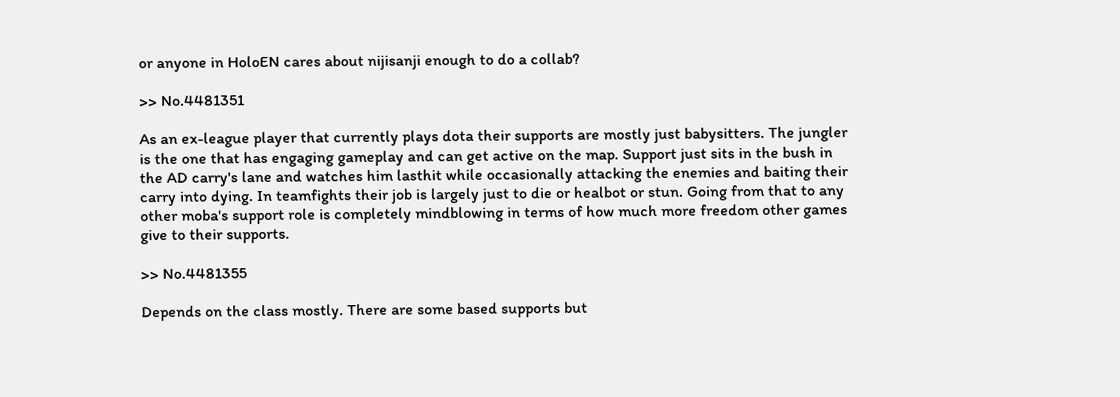or anyone in HoloEN cares about nijisanji enough to do a collab?

>> No.4481351

As an ex-league player that currently plays dota their supports are mostly just babysitters. The jungler is the one that has engaging gameplay and can get active on the map. Support just sits in the bush in the AD carry's lane and watches him lasthit while occasionally attacking the enemies and baiting their carry into dying. In teamfights their job is largely just to die or healbot or stun. Going from that to any other moba's support role is completely mindblowing in terms of how much more freedom other games give to their supports.

>> No.4481355

Depends on the class mostly. There are some based supports but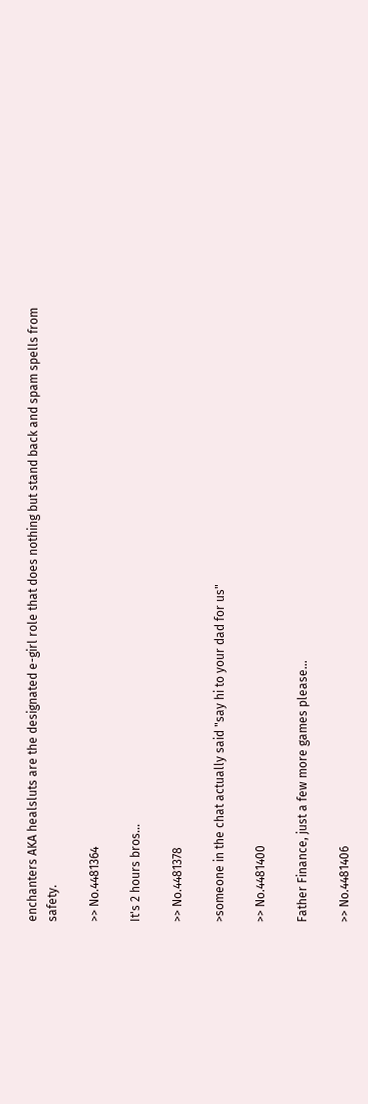enchanters AKA healsluts are the designated e-girl role that does nothing but stand back and spam spells from safety.

>> No.4481364

It's 2 hours bros...

>> No.4481378

>someone in the chat actually said "say hi to your dad for us"

>> No.4481400

Father Finance, just a few more games please...

>> No.4481406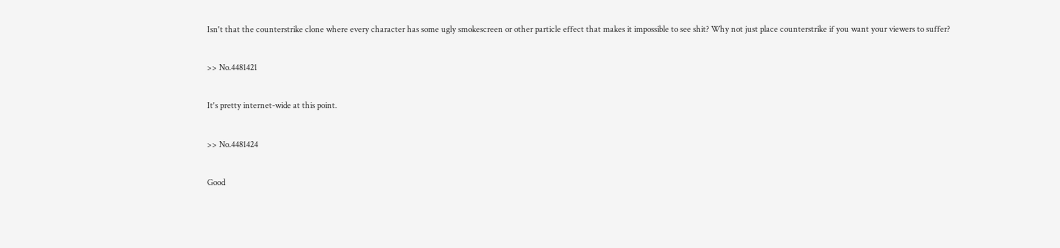Isn't that the counterstrike clone where every character has some ugly smokescreen or other particle effect that makes it impossible to see shit? Why not just place counterstrike if you want your viewers to suffer?

>> No.4481421

It's pretty internet-wide at this point.

>> No.4481424

Good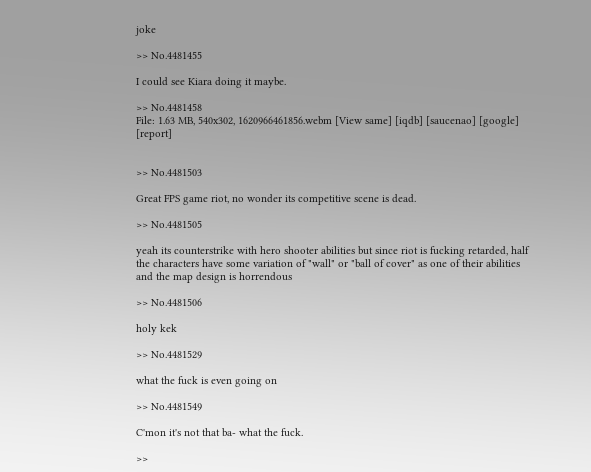joke

>> No.4481455

I could see Kiara doing it maybe.

>> No.4481458
File: 1.63 MB, 540x302, 1620966461856.webm [View same] [iqdb] [saucenao] [google] [report]


>> No.4481503

Great FPS game riot, no wonder its competitive scene is dead.

>> No.4481505

yeah its counterstrike with hero shooter abilities but since riot is fucking retarded, half the characters have some variation of "wall" or "ball of cover" as one of their abilities and the map design is horrendous

>> No.4481506

holy kek

>> No.4481529

what the fuck is even going on

>> No.4481549

C'mon it's not that ba- what the fuck.

>>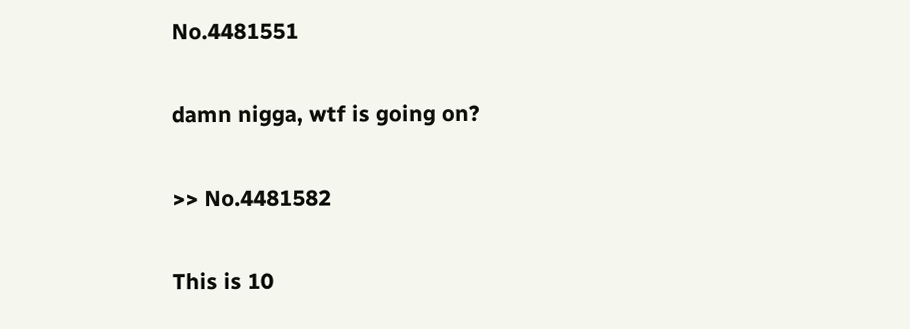No.4481551

damn nigga, wtf is going on?

>> No.4481582

This is 10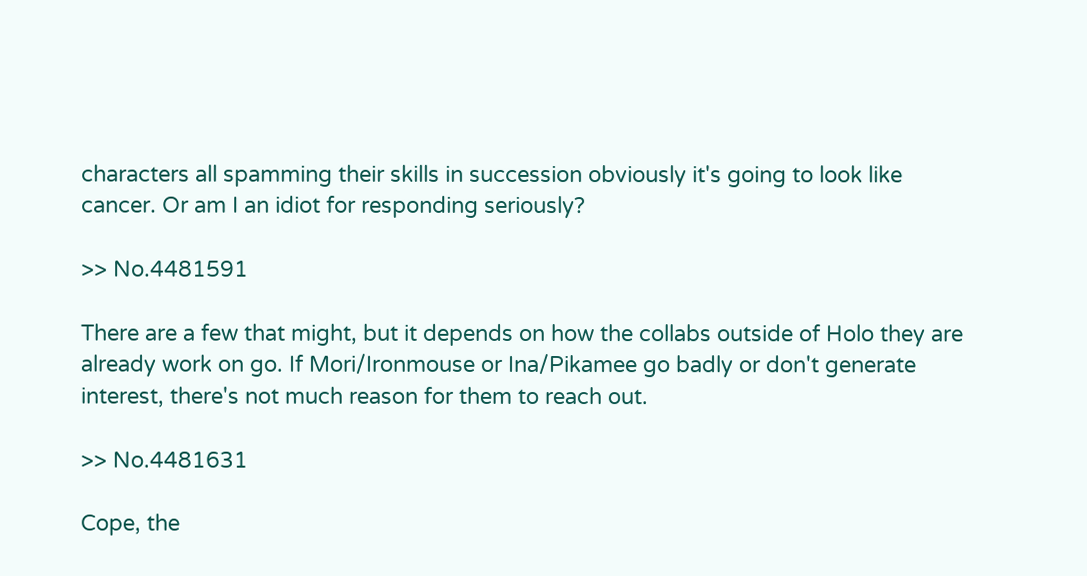characters all spamming their skills in succession obviously it's going to look like cancer. Or am I an idiot for responding seriously?

>> No.4481591

There are a few that might, but it depends on how the collabs outside of Holo they are already work on go. If Mori/Ironmouse or Ina/Pikamee go badly or don't generate interest, there's not much reason for them to reach out.

>> No.4481631

Cope, the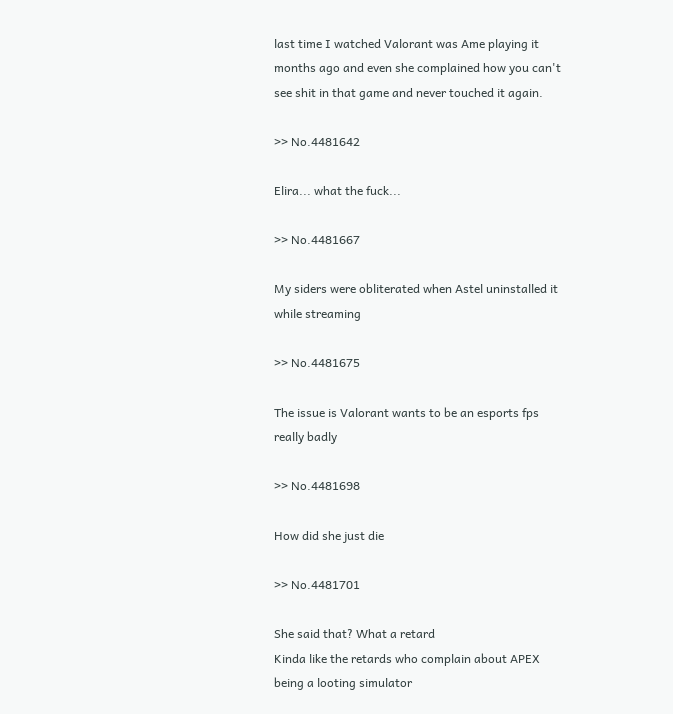last time I watched Valorant was Ame playing it months ago and even she complained how you can't see shit in that game and never touched it again.

>> No.4481642

Elira... what the fuck...

>> No.4481667

My siders were obliterated when Astel uninstalled it while streaming

>> No.4481675

The issue is Valorant wants to be an esports fps really badly

>> No.4481698

How did she just die

>> No.4481701

She said that? What a retard
Kinda like the retards who complain about APEX being a looting simulator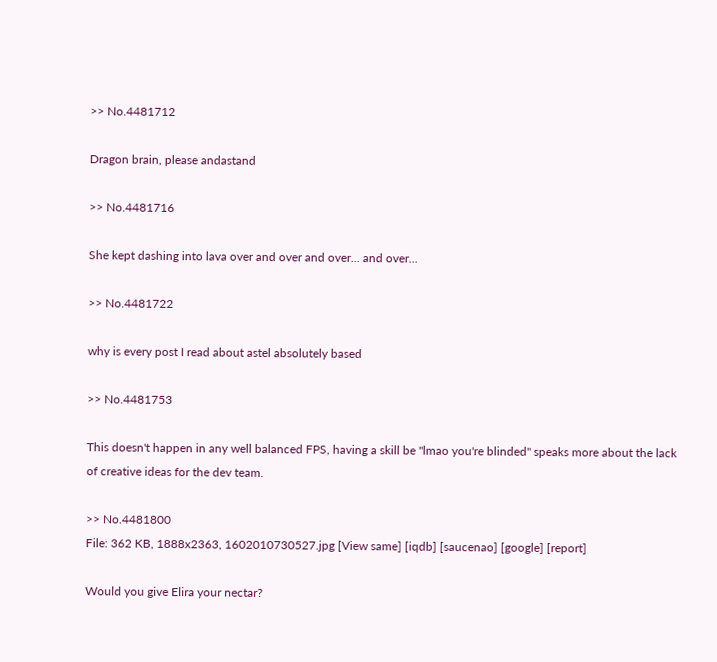>> No.4481712

Dragon brain, please andastand

>> No.4481716

She kept dashing into lava over and over and over... and over...

>> No.4481722

why is every post I read about astel absolutely based

>> No.4481753

This doesn't happen in any well balanced FPS, having a skill be "lmao you're blinded" speaks more about the lack of creative ideas for the dev team.

>> No.4481800
File: 362 KB, 1888x2363, 1602010730527.jpg [View same] [iqdb] [saucenao] [google] [report]

Would you give Elira your nectar?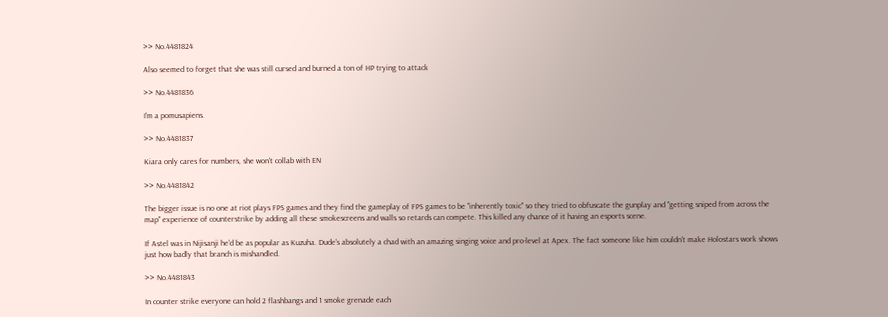>> No.4481824

Also seemed to forget that she was still cursed and burned a ton of HP trying to attack

>> No.4481836

I'm a pomusapiens.

>> No.4481837

Kiara only cares for numbers, she won't collab with EN

>> No.4481842

The bigger issue is no one at riot plays FPS games and they find the gameplay of FPS games to be "inherently toxic" so they tried to obfuscate the gunplay and "getting sniped from across the map" experience of counterstrike by adding all these smokescreens and walls so retards can compete. This killed any chance of it having an esports scene.

If Astel was in Nijisanji he'd be as popular as Kuzuha. Dude's absolutely a chad with an amazing singing voice and pro-level at Apex. The fact someone like him couldn't make Holostars work shows just how badly that branch is mishandled.

>> No.4481843

In counter strike everyone can hold 2 flashbangs and 1 smoke grenade each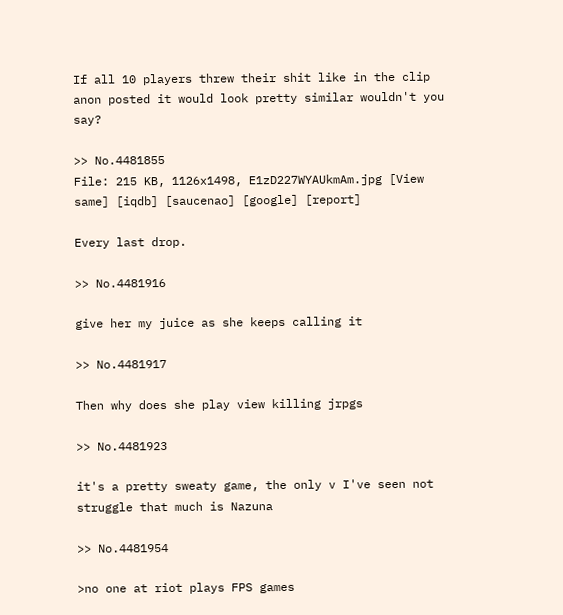If all 10 players threw their shit like in the clip anon posted it would look pretty similar wouldn't you say?

>> No.4481855
File: 215 KB, 1126x1498, E1zD227WYAUkmAm.jpg [View same] [iqdb] [saucenao] [google] [report]

Every last drop.

>> No.4481916

give her my juice as she keeps calling it

>> No.4481917

Then why does she play view killing jrpgs

>> No.4481923

it's a pretty sweaty game, the only v I've seen not struggle that much is Nazuna

>> No.4481954

>no one at riot plays FPS games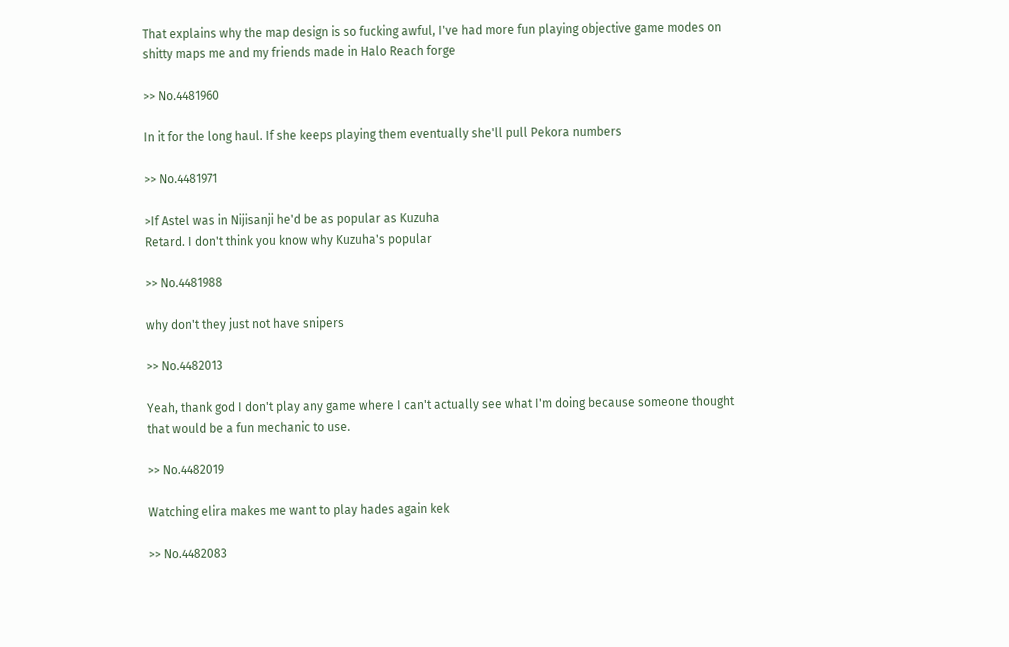That explains why the map design is so fucking awful, I've had more fun playing objective game modes on shitty maps me and my friends made in Halo Reach forge

>> No.4481960

In it for the long haul. If she keeps playing them eventually she'll pull Pekora numbers

>> No.4481971

>If Astel was in Nijisanji he'd be as popular as Kuzuha
Retard. I don't think you know why Kuzuha's popular

>> No.4481988

why don't they just not have snipers

>> No.4482013

Yeah, thank god I don't play any game where I can't actually see what I'm doing because someone thought that would be a fun mechanic to use.

>> No.4482019

Watching elira makes me want to play hades again kek

>> No.4482083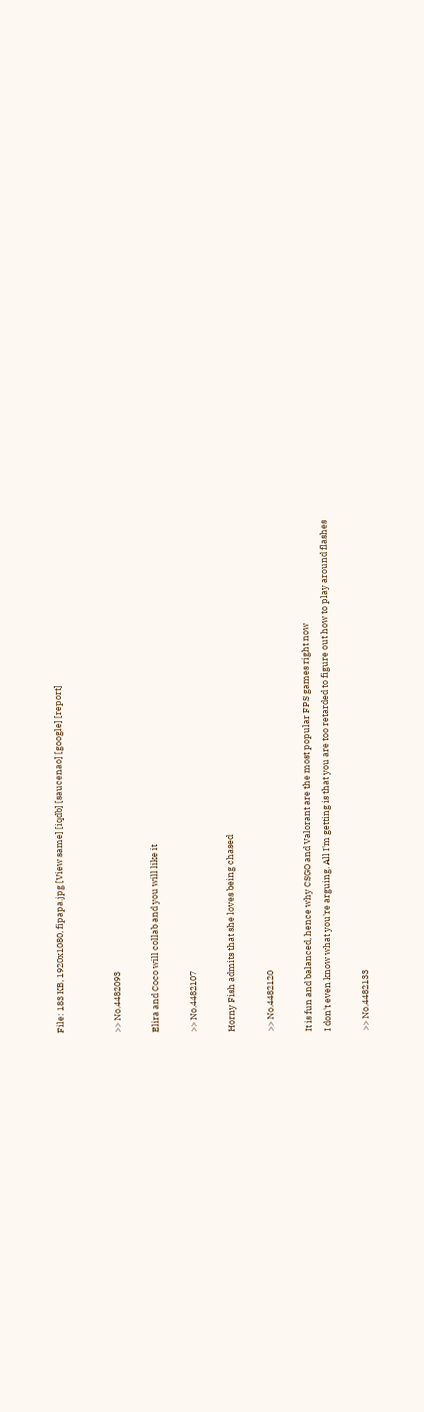File: 183 KB, 1920x1080, fipapa.jpg [View same] [iqdb] [saucenao] [google] [report]


>> No.4482093

Elira and Coco will collab and you will like it

>> No.4482107

Horny Fish admits that she loves being chased

>> No.4482120

It is fun and balanced, hence why CSGO and Valorant are the most popular FPS games right now
I don't even know what you're arguing. All I'm getting is that you are too retarded to figure out how to play around flashes

>> No.4482133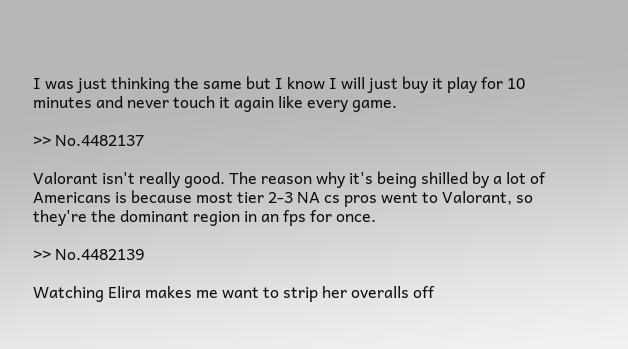I was just thinking the same but I know I will just buy it play for 10 minutes and never touch it again like every game.

>> No.4482137

Valorant isn't really good. The reason why it's being shilled by a lot of Americans is because most tier 2-3 NA cs pros went to Valorant, so they're the dominant region in an fps for once.

>> No.4482139

Watching Elira makes me want to strip her overalls off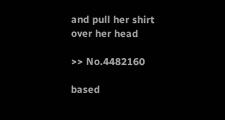and pull her shirt over her head

>> No.4482160

based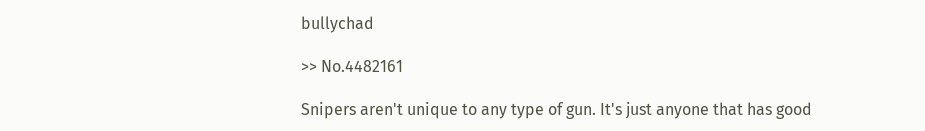bullychad

>> No.4482161

Snipers aren't unique to any type of gun. It's just anyone that has good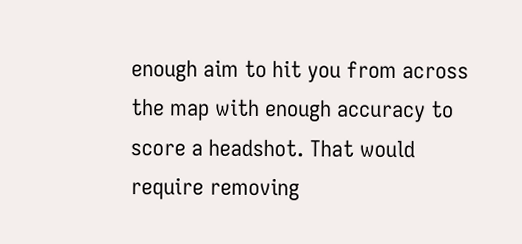enough aim to hit you from across the map with enough accuracy to score a headshot. That would require removing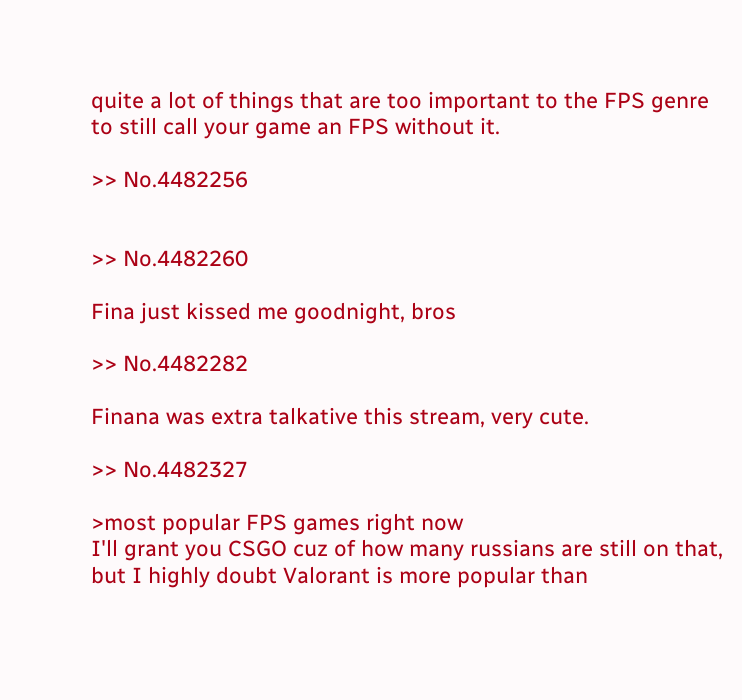quite a lot of things that are too important to the FPS genre to still call your game an FPS without it.

>> No.4482256


>> No.4482260

Fina just kissed me goodnight, bros

>> No.4482282

Finana was extra talkative this stream, very cute.

>> No.4482327

>most popular FPS games right now
I'll grant you CSGO cuz of how many russians are still on that, but I highly doubt Valorant is more popular than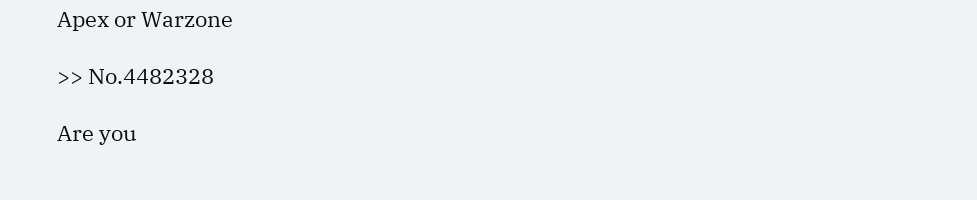Apex or Warzone

>> No.4482328

Are you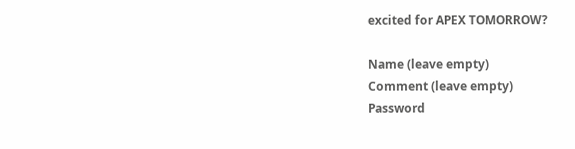excited for APEX TOMORROW?

Name (leave empty)
Comment (leave empty)
Password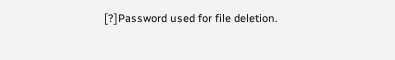[?]Password used for file deletion.